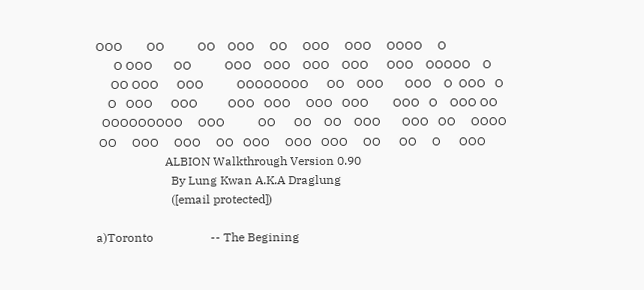OOO        OO           OO    OOO     OO     OOO     OOO     OOOO     O
      O OOO       OO           OOO    OOO    OOO    OOO      OOO    OOOOO    O
     OO OOO      OOO           OOOOOOOO      OO    OOO       OOO    O  OOO   O
    O   OOO      OOO          OOO   OOO     OOO   OOO        OOO   O    OOO OO
  OOOOOOOOO     OOO           OO      OO    OO    OOO       OOO   OO     OOOO
 OO     OOO     OOO     OO   OOO     OOO   OOO     OO      OO     O      OOO
                       ALBION Walkthrough Version 0.90
                         By Lung Kwan A.K.A Draglung
                         ([email protected])

a)Toronto                   -- The Begining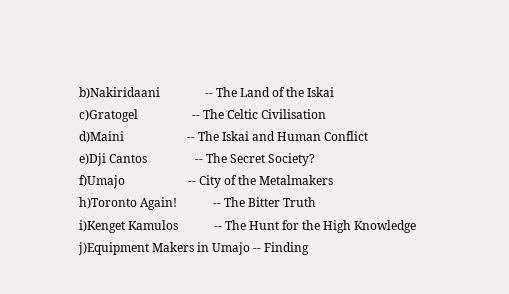b)Nakiridaani               -- The Land of the Iskai
c)Gratogel                  -- The Celtic Civilisation
d)Maini                     -- The Iskai and Human Conflict
e)Dji Cantos                -- The Secret Society?
f)Umajo                     -- City of the Metalmakers
h)Toronto Again!            -- The Bitter Truth
i)Kenget Kamulos            -- The Hunt for the High Knowledge
j)Equipment Makers in Umajo -- Finding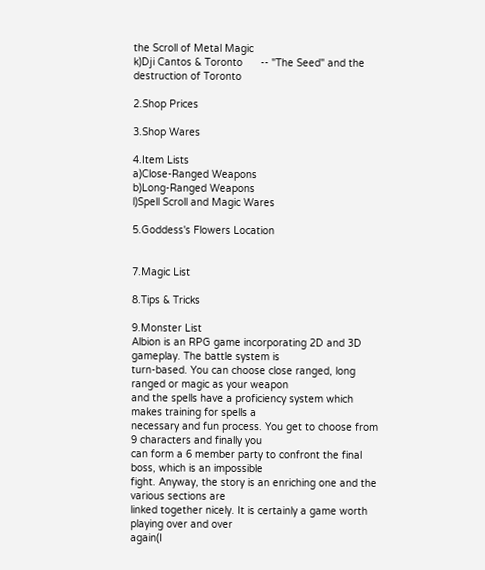the Scroll of Metal Magic
k)Dji Cantos & Toronto      -- "The Seed" and the destruction of Toronto

2.Shop Prices

3.Shop Wares

4.Item Lists
a)Close-Ranged Weapons
b)Long-Ranged Weapons
l)Spell Scroll and Magic Wares

5.Goddess's Flowers Location


7.Magic List

8.Tips & Tricks

9.Monster List
Albion is an RPG game incorporating 2D and 3D gameplay. The battle system is
turn-based. You can choose close ranged, long ranged or magic as your weapon
and the spells have a proficiency system which makes training for spells a
necessary and fun process. You get to choose from 9 characters and finally you
can form a 6 member party to confront the final boss, which is an impossible
fight. Anyway, the story is an enriching one and the various sections are
linked together nicely. It is certainly a game worth playing over and over
again(I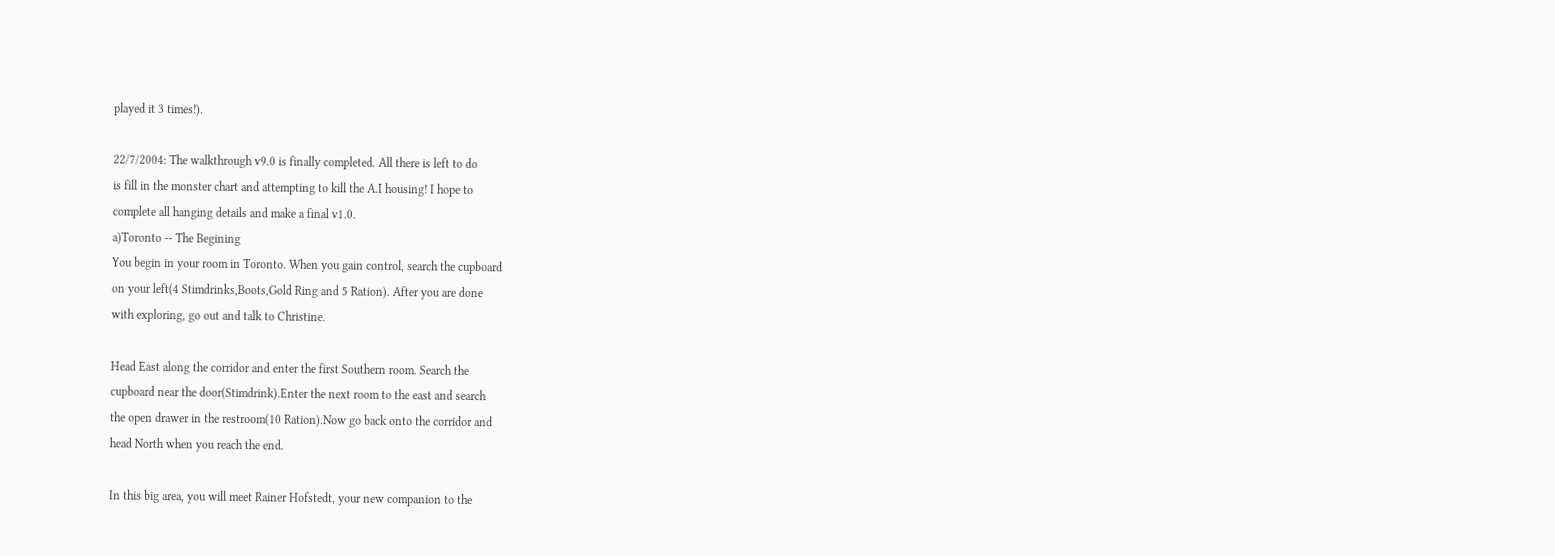played it 3 times!).

22/7/2004: The walkthrough v9.0 is finally completed. All there is left to do
is fill in the monster chart and attempting to kill the A.I housing! I hope to
complete all hanging details and make a final v1.0.
a)Toronto -- The Begining
You begin in your room in Toronto. When you gain control, search the cupboard
on your left(4 Stimdrinks,Boots,Gold Ring and 5 Ration). After you are done
with exploring, go out and talk to Christine.

Head East along the corridor and enter the first Southern room. Search the
cupboard near the door(Stimdrink).Enter the next room to the east and search
the open drawer in the restroom(10 Ration).Now go back onto the corridor and
head North when you reach the end.

In this big area, you will meet Rainer Hofstedt, your new companion to the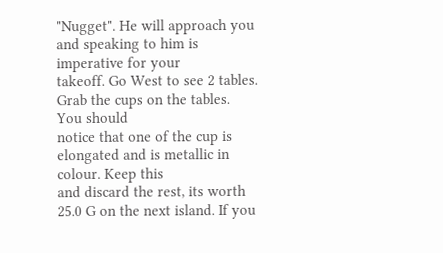"Nugget". He will approach you and speaking to him is imperative for your
takeoff. Go West to see 2 tables. Grab the cups on the tables. You should
notice that one of the cup is elongated and is metallic in colour. Keep this
and discard the rest, its worth 25.0 G on the next island. If you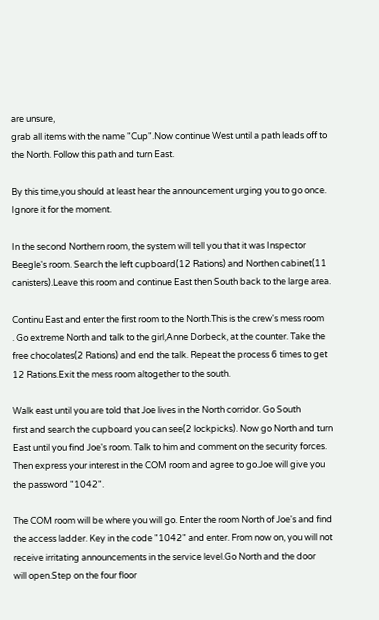are unsure,
grab all items with the name "Cup".Now continue West until a path leads off to
the North. Follow this path and turn East.

By this time,you should at least hear the announcement urging you to go once.
Ignore it for the moment.

In the second Northern room, the system will tell you that it was Inspector
Beegle's room. Search the left cupboard(12 Rations) and Northen cabinet(11
canisters).Leave this room and continue East then South back to the large area.

Continu East and enter the first room to the North.This is the crew's mess room
. Go extreme North and talk to the girl,Anne Dorbeck, at the counter. Take the
free chocolates(2 Rations) and end the talk. Repeat the process 6 times to get
12 Rations.Exit the mess room altogether to the south.

Walk east until you are told that Joe lives in the North corridor. Go South
first and search the cupboard you can see(2 lockpicks). Now go North and turn
East until you find Joe's room. Talk to him and comment on the security forces.
Then express your interest in the COM room and agree to go.Joe will give you
the password "1042".

The COM room will be where you will go. Enter the room North of Joe's and find
the access ladder. Key in the code "1042" and enter. From now on, you will not
receive irritating announcements in the service level.Go North and the door
will open.Step on the four floor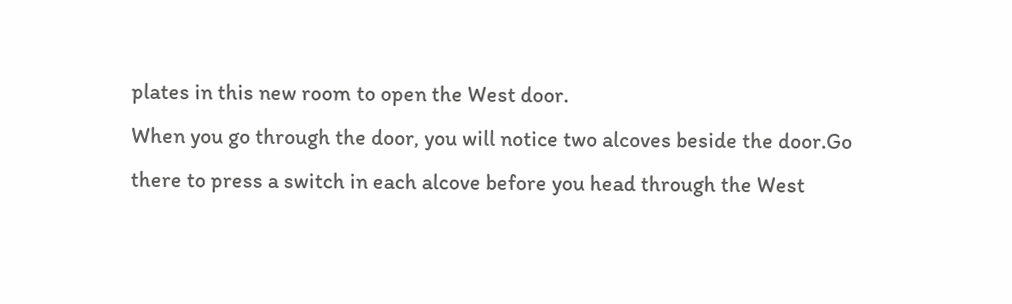plates in this new room to open the West door.
When you go through the door, you will notice two alcoves beside the door.Go
there to press a switch in each alcove before you head through the West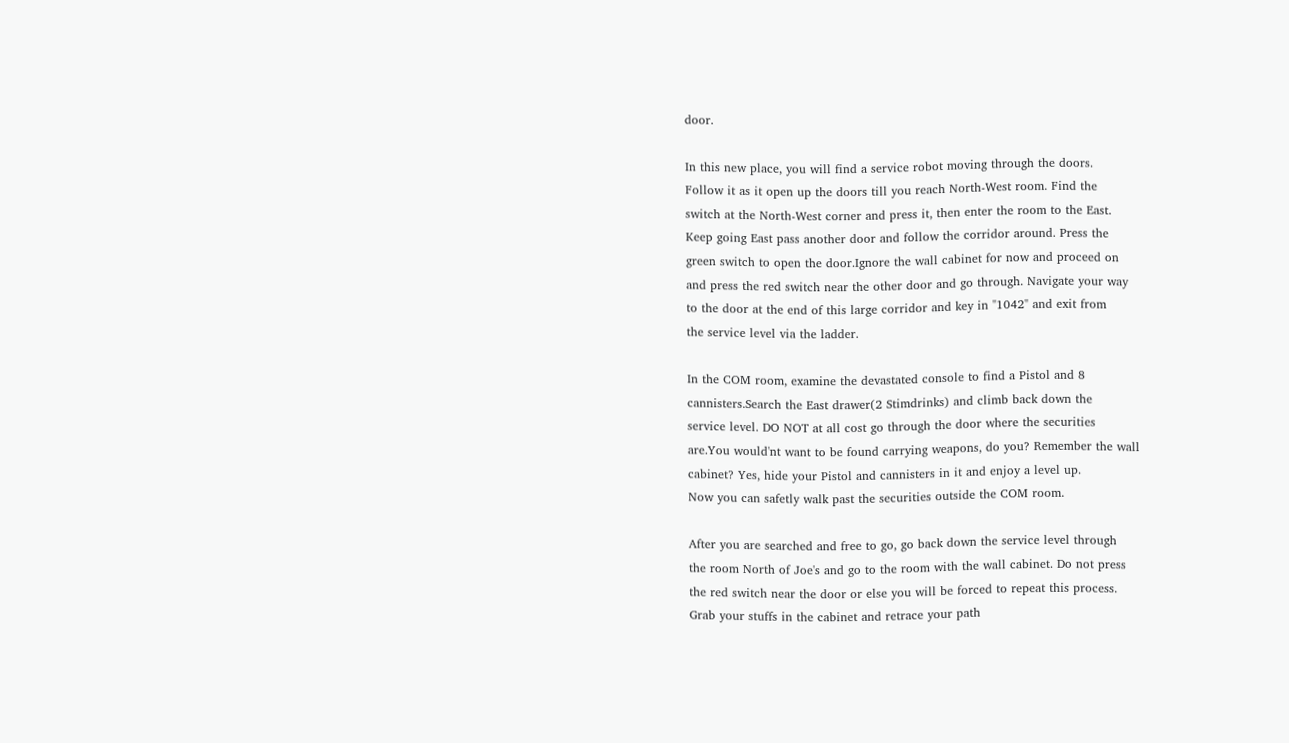door.

In this new place, you will find a service robot moving through the doors.
Follow it as it open up the doors till you reach North-West room. Find the
switch at the North-West corner and press it, then enter the room to the East.
Keep going East pass another door and follow the corridor around. Press the
green switch to open the door.Ignore the wall cabinet for now and proceed on
and press the red switch near the other door and go through. Navigate your way
to the door at the end of this large corridor and key in "1042" and exit from
the service level via the ladder.

In the COM room, examine the devastated console to find a Pistol and 8
cannisters.Search the East drawer(2 Stimdrinks) and climb back down the
service level. DO NOT at all cost go through the door where the securities
are.You would'nt want to be found carrying weapons, do you? Remember the wall
cabinet? Yes, hide your Pistol and cannisters in it and enjoy a level up.
Now you can safetly walk past the securities outside the COM room.

After you are searched and free to go, go back down the service level through
the room North of Joe's and go to the room with the wall cabinet. Do not press
the red switch near the door or else you will be forced to repeat this process.
Grab your stuffs in the cabinet and retrace your path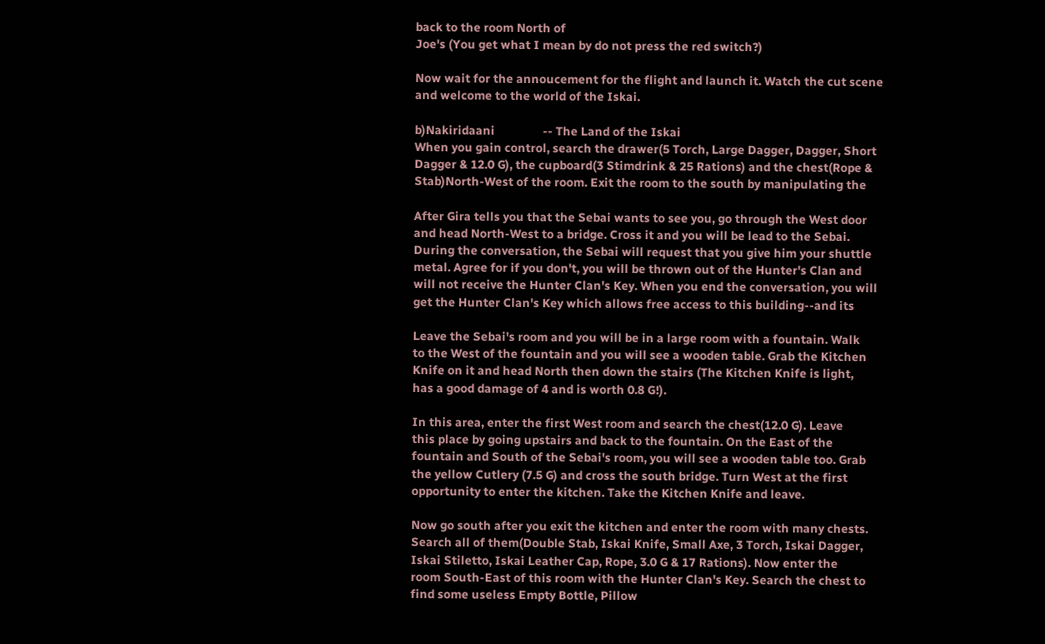back to the room North of
Joe's (You get what I mean by do not press the red switch?)

Now wait for the annoucement for the flight and launch it. Watch the cut scene
and welcome to the world of the Iskai.

b)Nakiridaani                -- The Land of the Iskai
When you gain control, search the drawer(5 Torch, Large Dagger, Dagger, Short
Dagger & 12.0 G), the cupboard(3 Stimdrink & 25 Rations) and the chest(Rope &
Stab)North-West of the room. Exit the room to the south by manipulating the

After Gira tells you that the Sebai wants to see you, go through the West door
and head North-West to a bridge. Cross it and you will be lead to the Sebai.
During the conversation, the Sebai will request that you give him your shuttle
metal. Agree for if you don't, you will be thrown out of the Hunter's Clan and
will not receive the Hunter Clan's Key. When you end the conversation, you will
get the Hunter Clan's Key which allows free access to this building--and its

Leave the Sebai's room and you will be in a large room with a fountain. Walk
to the West of the fountain and you will see a wooden table. Grab the Kitchen
Knife on it and head North then down the stairs (The Kitchen Knife is light,
has a good damage of 4 and is worth 0.8 G!).

In this area, enter the first West room and search the chest(12.0 G). Leave
this place by going upstairs and back to the fountain. On the East of the
fountain and South of the Sebai's room, you will see a wooden table too. Grab
the yellow Cutlery (7.5 G) and cross the south bridge. Turn West at the first
opportunity to enter the kitchen. Take the Kitchen Knife and leave.

Now go south after you exit the kitchen and enter the room with many chests.
Search all of them(Double Stab, Iskai Knife, Small Axe, 3 Torch, Iskai Dagger,
Iskai Stiletto, Iskai Leather Cap, Rope, 3.0 G & 17 Rations). Now enter the
room South-East of this room with the Hunter Clan's Key. Search the chest to
find some useless Empty Bottle, Pillow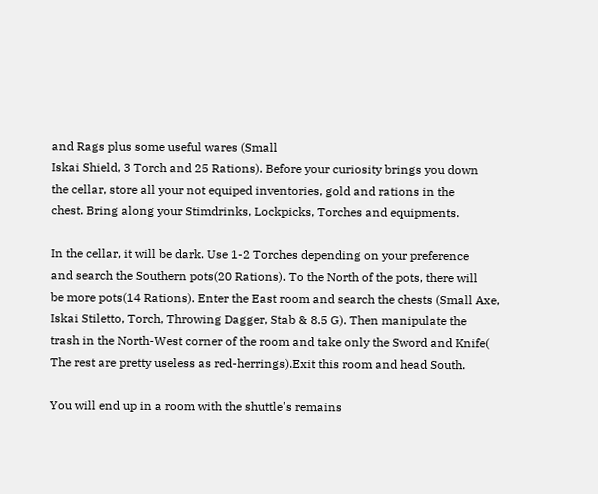and Rags plus some useful wares (Small
Iskai Shield, 3 Torch and 25 Rations). Before your curiosity brings you down
the cellar, store all your not equiped inventories, gold and rations in the
chest. Bring along your Stimdrinks, Lockpicks, Torches and equipments.

In the cellar, it will be dark. Use 1-2 Torches depending on your preference
and search the Southern pots(20 Rations). To the North of the pots, there will
be more pots(14 Rations). Enter the East room and search the chests (Small Axe,
Iskai Stiletto, Torch, Throwing Dagger, Stab & 8.5 G). Then manipulate the
trash in the North-West corner of the room and take only the Sword and Knife(
The rest are pretty useless as red-herrings).Exit this room and head South.

You will end up in a room with the shuttle's remains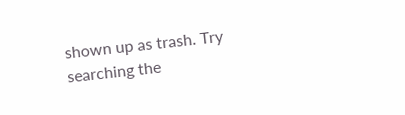shown up as trash. Try
searching the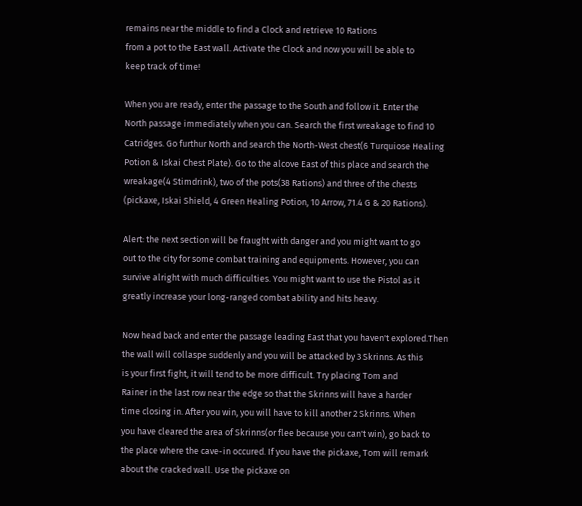remains near the middle to find a Clock and retrieve 10 Rations
from a pot to the East wall. Activate the Clock and now you will be able to
keep track of time!

When you are ready, enter the passage to the South and follow it. Enter the
North passage immediately when you can. Search the first wreakage to find 10
Catridges. Go furthur North and search the North-West chest(6 Turquiose Healing
Potion & Iskai Chest Plate). Go to the alcove East of this place and search the
wreakage(4 Stimdrink), two of the pots(38 Rations) and three of the chests
(pickaxe, Iskai Shield, 4 Green Healing Potion, 10 Arrow, 71.4 G & 20 Rations).

Alert: the next section will be fraught with danger and you might want to go
out to the city for some combat training and equipments. However, you can
survive alright with much difficulties. You might want to use the Pistol as it
greatly increase your long-ranged combat ability and hits heavy.

Now head back and enter the passage leading East that you haven't explored.Then
the wall will collaspe suddenly and you will be attacked by 3 Skrinns. As this
is your first fight, it will tend to be more difficult. Try placing Tom and
Rainer in the last row near the edge so that the Skrinns will have a harder
time closing in. After you win, you will have to kill another 2 Skrinns. When
you have cleared the area of Skrinns(or flee because you can't win), go back to
the place where the cave-in occured. If you have the pickaxe, Tom will remark
about the cracked wall. Use the pickaxe on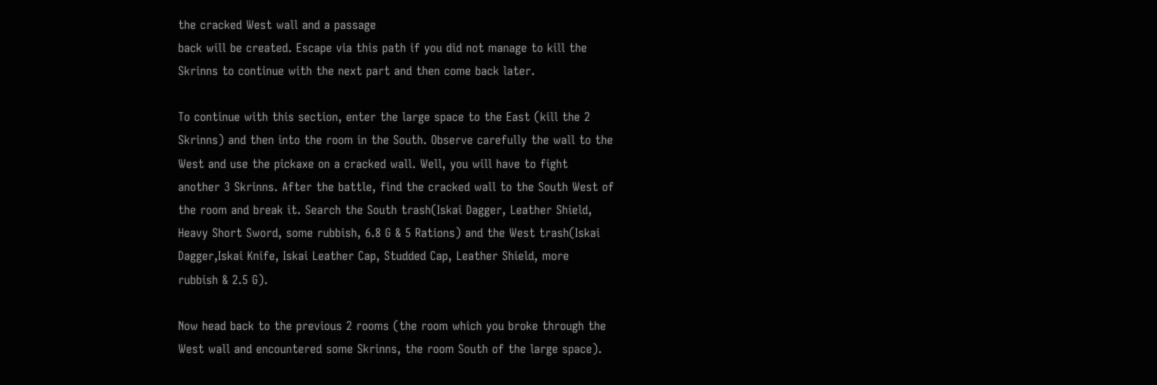the cracked West wall and a passage
back will be created. Escape via this path if you did not manage to kill the
Skrinns to continue with the next part and then come back later.

To continue with this section, enter the large space to the East (kill the 2
Skrinns) and then into the room in the South. Observe carefully the wall to the
West and use the pickaxe on a cracked wall. Well, you will have to fight
another 3 Skrinns. After the battle, find the cracked wall to the South West of
the room and break it. Search the South trash(Iskai Dagger, Leather Shield,
Heavy Short Sword, some rubbish, 6.8 G & 5 Rations) and the West trash(Iskai
Dagger,Iskai Knife, Iskai Leather Cap, Studded Cap, Leather Shield, more
rubbish & 2.5 G).

Now head back to the previous 2 rooms (the room which you broke through the
West wall and encountered some Skrinns, the room South of the large space).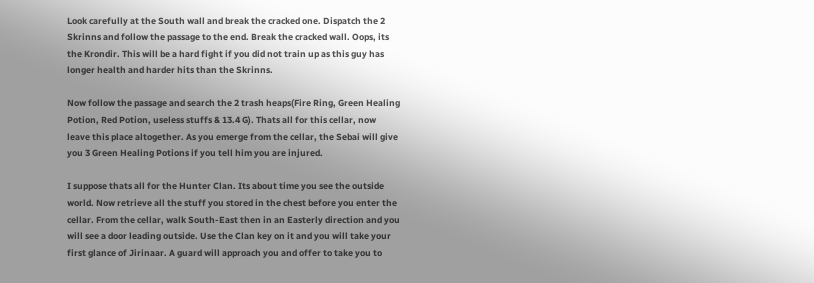Look carefully at the South wall and break the cracked one. Dispatch the 2
Skrinns and follow the passage to the end. Break the cracked wall. Oops, its
the Krondir. This will be a hard fight if you did not train up as this guy has
longer health and harder hits than the Skrinns.

Now follow the passage and search the 2 trash heaps(Fire Ring, Green Healing
Potion, Red Potion, useless stuffs & 13.4 G). Thats all for this cellar, now
leave this place altogether. As you emerge from the cellar, the Sebai will give
you 3 Green Healing Potions if you tell him you are injured.

I suppose thats all for the Hunter Clan. Its about time you see the outside
world. Now retrieve all the stuff you stored in the chest before you enter the
cellar. From the cellar, walk South-East then in an Easterly direction and you
will see a door leading outside. Use the Clan key on it and you will take your
first glance of Jirinaar. A guard will approach you and offer to take you to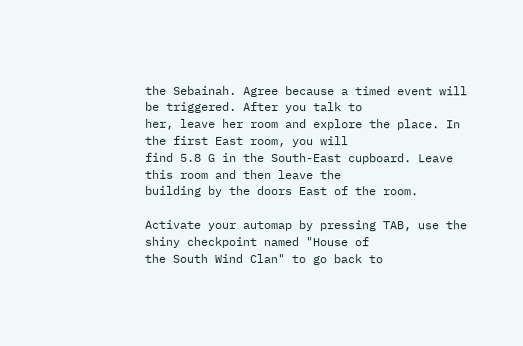the Sebainah. Agree because a timed event will be triggered. After you talk to
her, leave her room and explore the place. In the first East room, you will
find 5.8 G in the South-East cupboard. Leave this room and then leave the
building by the doors East of the room.

Activate your automap by pressing TAB, use the shiny checkpoint named "House of
the South Wind Clan" to go back to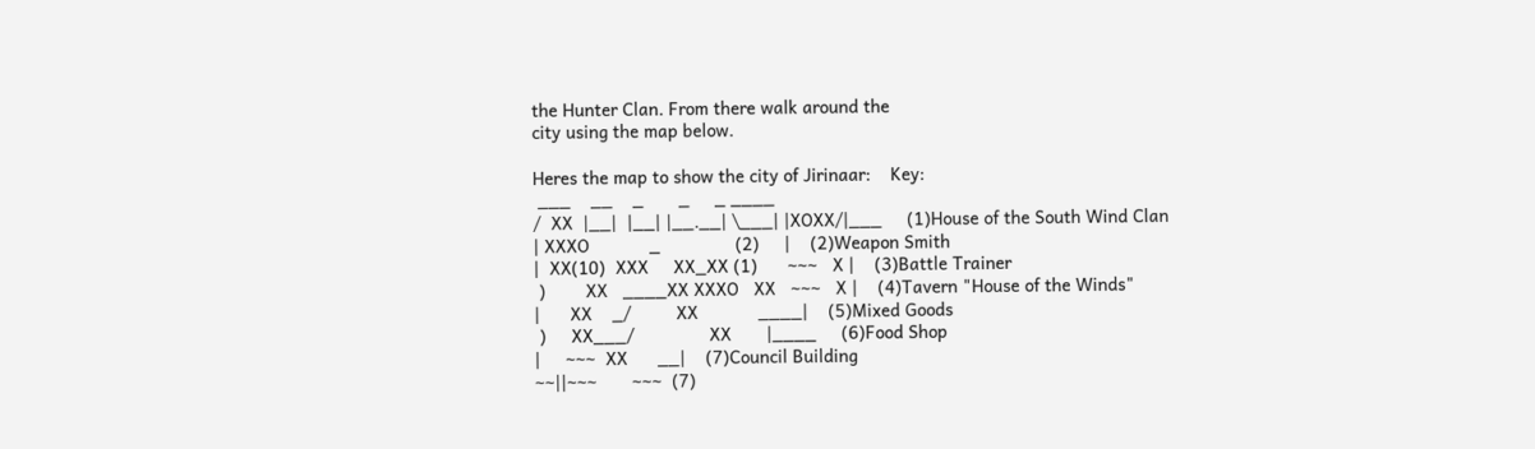the Hunter Clan. From there walk around the
city using the map below.

Heres the map to show the city of Jirinaar:    Key:
 ___    __    _       _     _ ____
/  XX  |__|  |__| |__.__| \___| |XOXX/|___     (1)House of the South Wind Clan
| XXXO            _               (2)     |    (2)Weapon Smith
|  XX(10)  XXX     XX_XX (1)      ~~~   X |    (3)Battle Trainer
 )        XX   ____XX XXXO   XX   ~~~   X |    (4)Tavern "House of the Winds"
|      XX    _/         XX            ____|    (5)Mixed Goods
 )     XX___/               XX       |____     (6)Food Shop
|     ~~~  XX      __|    (7)Council Building
~~||~~~       ~~~  (7)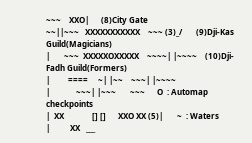~~~    XXO|      (8)City Gate
~~||~~~   XXXXXXXXXXX    ~~~ (3)_/       (9)Dji-Kas Guild(Magicians)
|       ~~~  XXXXXOXXXXX    ~~~~| |~~~~    (10)Dji-Fadh Guild(Formers)
|         ====     ~| |~~    ~~~| |~~~~
|             ~~~| |~~~       ~~~      O  : Automap checkpoints
|  XX              [] []      XXO XX (5)|       ~  : Waters
|          XX   ___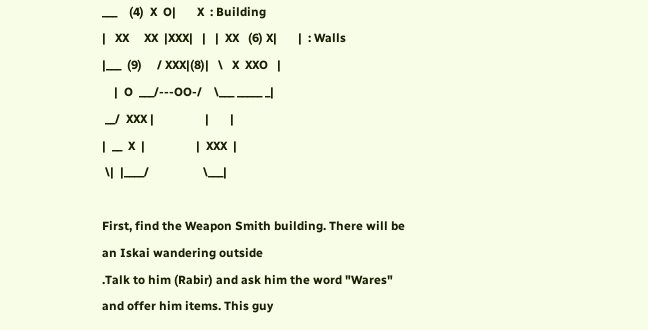___    (4)  X  O|       X  : Building
|   XX     XX  |XXX|   |   |  XX   (6) X|       |  : Walls
|___  (9)     / XXX|(8)|   \   X  XXO   |
    |  O  ___/---OO-/    \___ _____ _|
 __/  XXX |                 |       |
|  __  X  |                 |  XXX  |
 \|  |____/                  \___|

First, find the Weapon Smith building. There will be an Iskai wandering outside
.Talk to him (Rabir) and ask him the word "Wares" and offer him items. This guy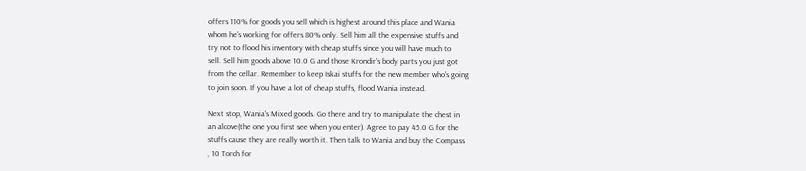offers 110% for goods you sell which is highest around this place and Wania
whom he's working for offers 80% only. Sell him all the expensive stuffs and
try not to flood his inventory with cheap stuffs since you will have much to
sell. Sell him goods above 10.0 G and those Krondir's body parts you just got
from the cellar. Remember to keep Iskai stuffs for the new member who's going
to join soon. If you have a lot of cheap stuffs, flood Wania instead.

Next stop, Wania's Mixed goods. Go there and try to manipulate the chest in
an alcove(the one you first see when you enter). Agree to pay 45.0 G for the
stuffs cause they are really worth it. Then talk to Wania and buy the Compass
, 10 Torch for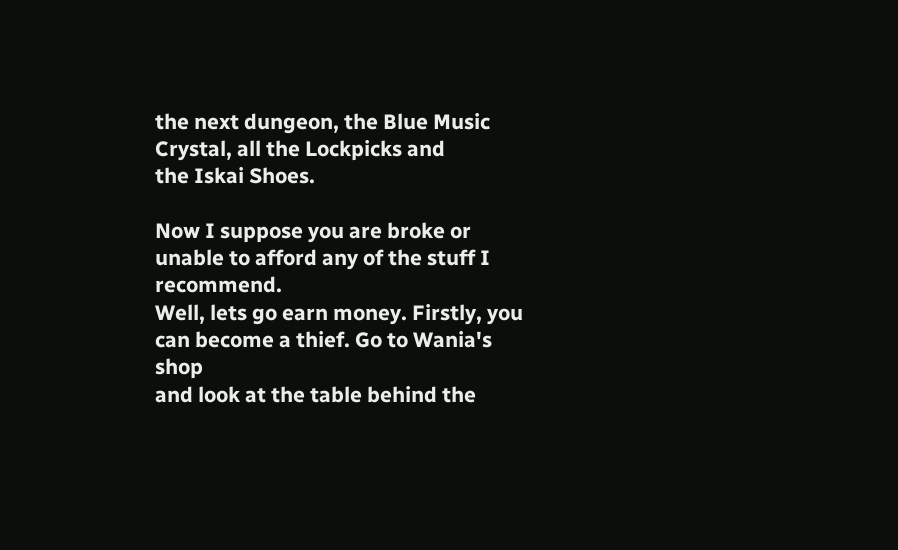the next dungeon, the Blue Music Crystal, all the Lockpicks and
the Iskai Shoes.

Now I suppose you are broke or unable to afford any of the stuff I recommend.
Well, lets go earn money. Firstly, you can become a thief. Go to Wania's shop
and look at the table behind the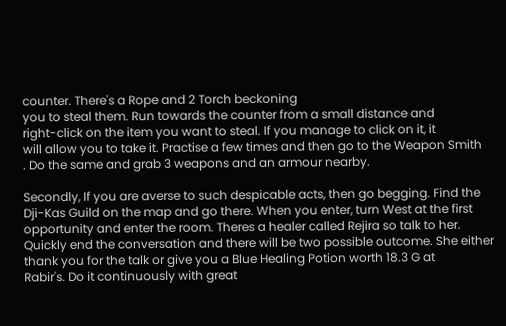counter. There's a Rope and 2 Torch beckoning
you to steal them. Run towards the counter from a small distance and
right-click on the item you want to steal. If you manage to click on it, it
will allow you to take it. Practise a few times and then go to the Weapon Smith
. Do the same and grab 3 weapons and an armour nearby.

Secondly, If you are averse to such despicable acts, then go begging. Find the
Dji-Kas Guild on the map and go there. When you enter, turn West at the first
opportunity and enter the room. Theres a healer called Rejira so talk to her.
Quickly end the conversation and there will be two possible outcome. She either
thank you for the talk or give you a Blue Healing Potion worth 18.3 G at
Rabir's. Do it continuously with great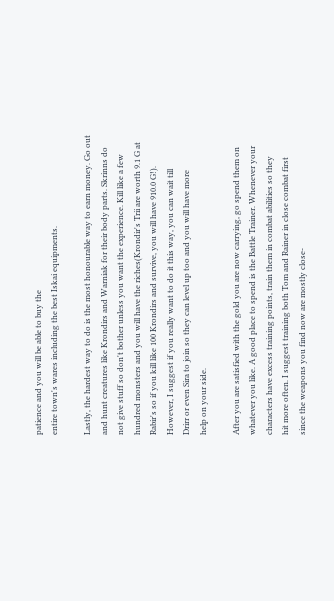patience and you will be able to buy the
entire town's wares including the best Iskai equipments.

Lastly, the hardest way to do is the most honourable way to earn money. Go out
and hunt creatures like Krondirs and Warniak for their body parts. Skrinns do
not give stuff so don't bother unless you want the experience. Kill like a few
hundred monsters and you will have the riches(Krondir's Trii are worth 9.1 G at
Rabir's so if you kill like 100 Krondirs and survive, you will have 910.0 G!).
However, I suggest if you really want to do it this way, you can wait till
Drirr or even Sira to join so they can level up too and you will have more
help on your side.

After you are satisfied with the gold you are now carrying, go spend them on
whatever you like. A good place to spend is the Battle Trainer. Whenever your
characters have excess training points, train them in combat abilities so they
hit more often. I suggest training both Tom and Rainer in close combat first
since the weapons you find now are mostly close-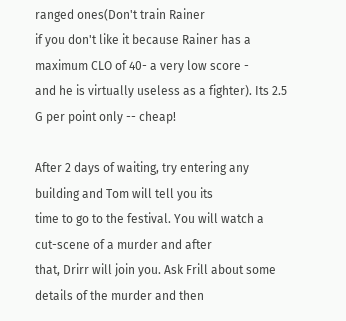ranged ones(Don't train Rainer
if you don't like it because Rainer has a maximum CLO of 40- a very low score -
and he is virtually useless as a fighter). Its 2.5 G per point only -- cheap!

After 2 days of waiting, try entering any building and Tom will tell you its
time to go to the festival. You will watch a cut-scene of a murder and after
that, Drirr will join you. Ask Frill about some details of the murder and then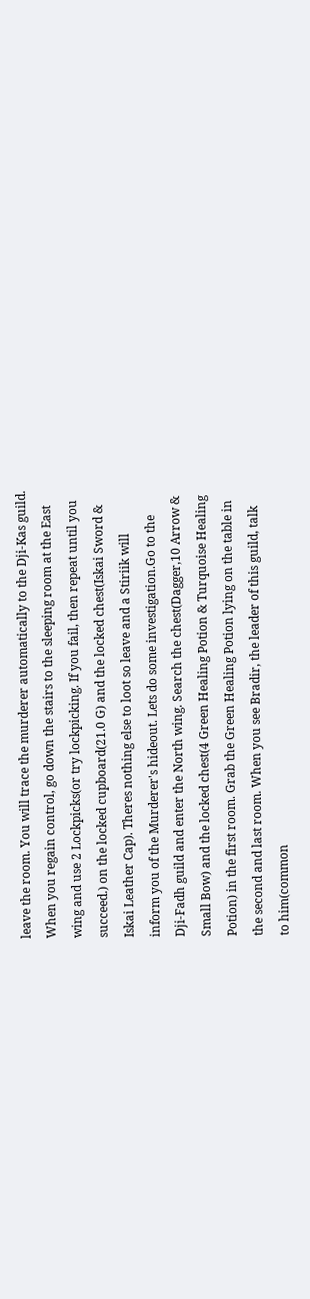leave the room. You will trace the murderer automatically to the Dji-Kas guild.
When you regain control, go down the stairs to the sleeping room at the East
wing and use 2 Lockpicks(or try lockpicking. If you fail, then repeat until you
succeed.) on the locked cupboard(21.0 G) and the locked chest(Iskai Sword &
Iskai Leather Cap). Theres nothing else to loot so leave and a Stiriik will
inform you of the Murderer's hideout. Lets do some investigation.Go to the
Dji-Fadh guild and enter the North wing. Search the chest(Dagger,10 Arrow &
Small Bow) and the locked chest(4 Green Healing Potion & Turquoise Healing
Potion) in the first room. Grab the Green Healing Potion lying on the table in
the second and last room. When you see Bradir, the leader of this guild, talk
to him(common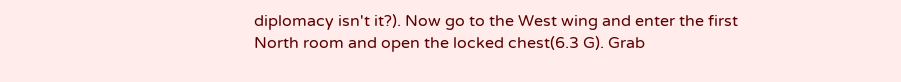diplomacy isn't it?). Now go to the West wing and enter the first
North room and open the locked chest(6.3 G). Grab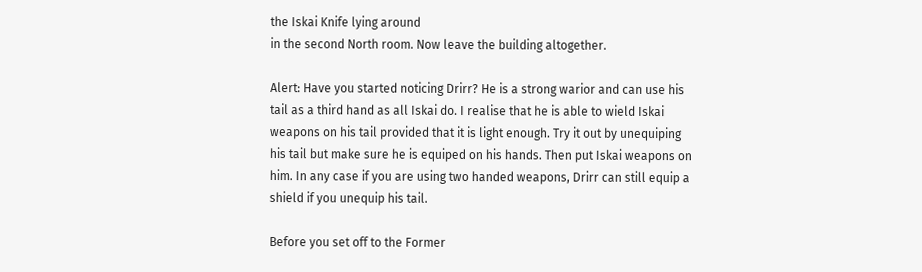the Iskai Knife lying around
in the second North room. Now leave the building altogether.

Alert: Have you started noticing Drirr? He is a strong warior and can use his
tail as a third hand as all Iskai do. I realise that he is able to wield Iskai
weapons on his tail provided that it is light enough. Try it out by unequiping
his tail but make sure he is equiped on his hands. Then put Iskai weapons on
him. In any case if you are using two handed weapons, Drirr can still equip a
shield if you unequip his tail.

Before you set off to the Former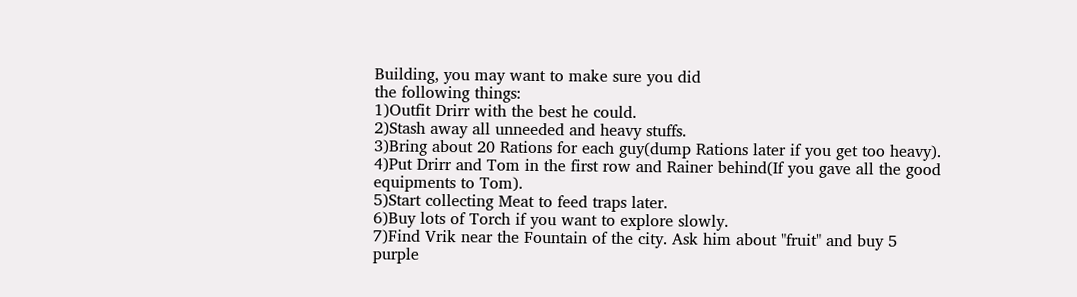Building, you may want to make sure you did
the following things:
1)Outfit Drirr with the best he could.
2)Stash away all unneeded and heavy stuffs.
3)Bring about 20 Rations for each guy(dump Rations later if you get too heavy).
4)Put Drirr and Tom in the first row and Rainer behind(If you gave all the good
equipments to Tom).
5)Start collecting Meat to feed traps later.
6)Buy lots of Torch if you want to explore slowly.
7)Find Vrik near the Fountain of the city. Ask him about "fruit" and buy 5
purple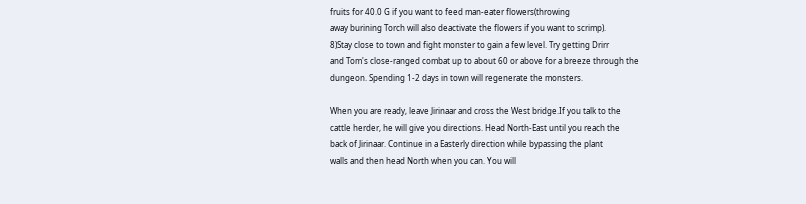fruits for 40.0 G if you want to feed man-eater flowers(throwing
away burining Torch will also deactivate the flowers if you want to scrimp).
8)Stay close to town and fight monster to gain a few level. Try getting Drirr
and Tom's close-ranged combat up to about 60 or above for a breeze through the
dungeon. Spending 1-2 days in town will regenerate the monsters.

When you are ready, leave Jirinaar and cross the West bridge.If you talk to the
cattle herder, he will give you directions. Head North-East until you reach the
back of Jirinaar. Continue in a Easterly direction while bypassing the plant
walls and then head North when you can. You will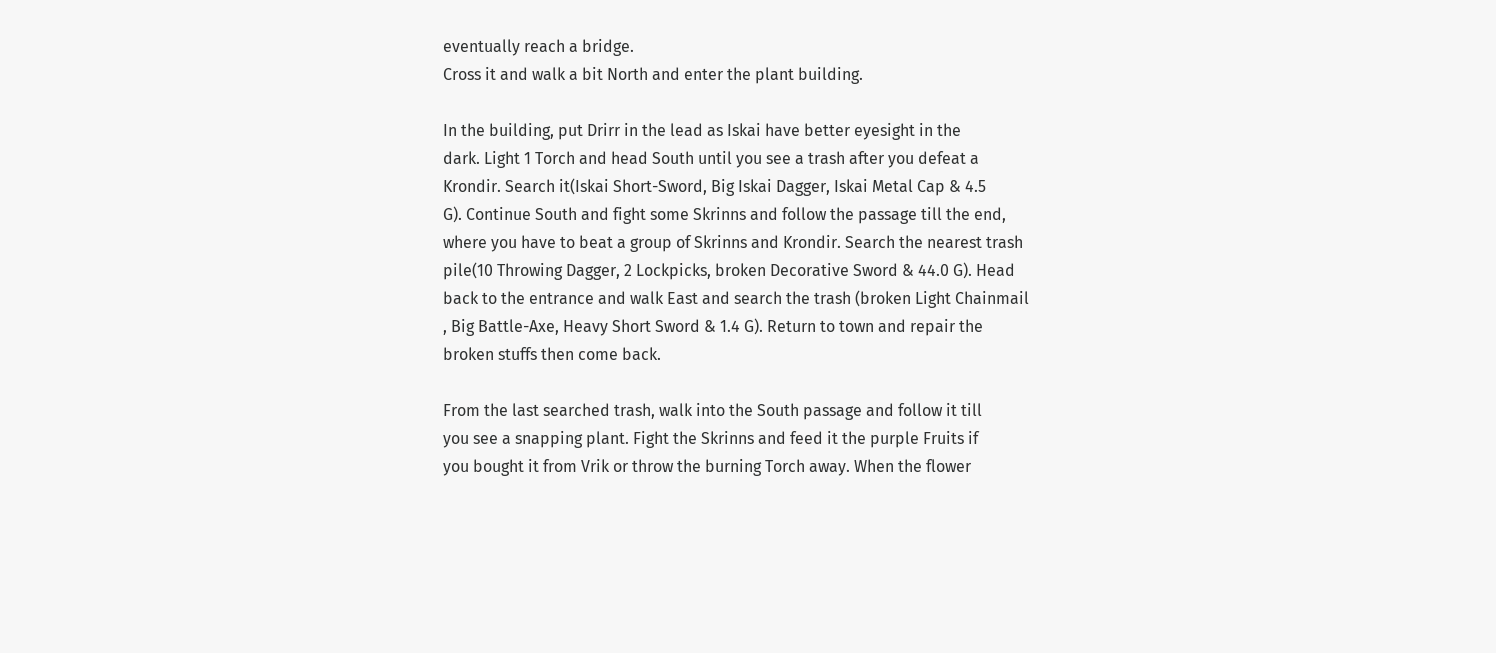eventually reach a bridge.
Cross it and walk a bit North and enter the plant building.

In the building, put Drirr in the lead as Iskai have better eyesight in the
dark. Light 1 Torch and head South until you see a trash after you defeat a
Krondir. Search it(Iskai Short-Sword, Big Iskai Dagger, Iskai Metal Cap & 4.5
G). Continue South and fight some Skrinns and follow the passage till the end,
where you have to beat a group of Skrinns and Krondir. Search the nearest trash
pile(10 Throwing Dagger, 2 Lockpicks, broken Decorative Sword & 44.0 G). Head
back to the entrance and walk East and search the trash (broken Light Chainmail
, Big Battle-Axe, Heavy Short Sword & 1.4 G). Return to town and repair the
broken stuffs then come back.

From the last searched trash, walk into the South passage and follow it till
you see a snapping plant. Fight the Skrinns and feed it the purple Fruits if
you bought it from Vrik or throw the burning Torch away. When the flower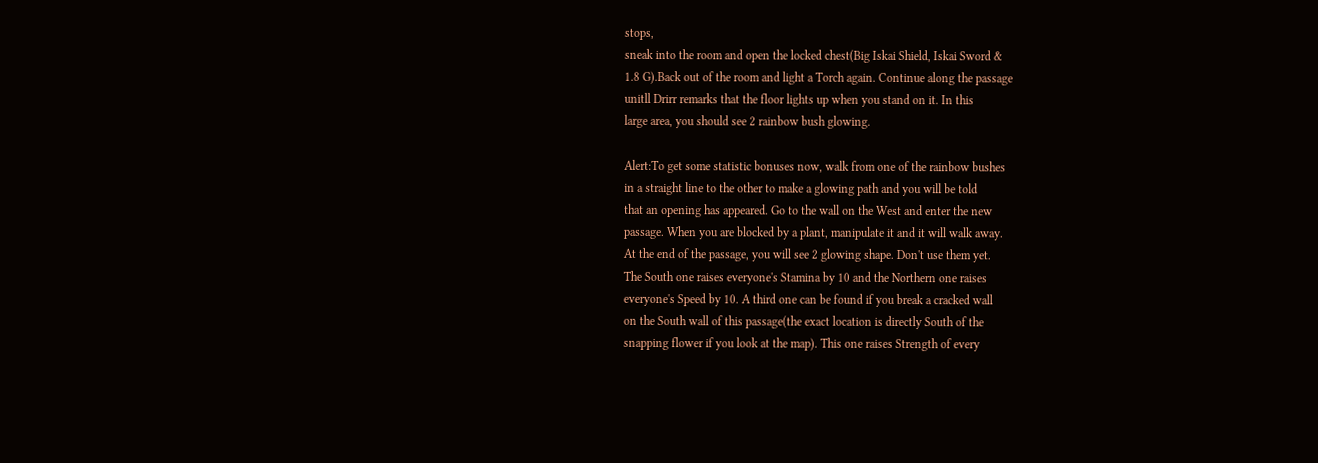stops,
sneak into the room and open the locked chest(Big Iskai Shield, Iskai Sword &
1.8 G).Back out of the room and light a Torch again. Continue along the passage
unitll Drirr remarks that the floor lights up when you stand on it. In this
large area, you should see 2 rainbow bush glowing.

Alert:To get some statistic bonuses now, walk from one of the rainbow bushes
in a straight line to the other to make a glowing path and you will be told
that an opening has appeared. Go to the wall on the West and enter the new
passage. When you are blocked by a plant, manipulate it and it will walk away.
At the end of the passage, you will see 2 glowing shape. Don't use them yet.
The South one raises everyone's Stamina by 10 and the Northern one raises
everyone's Speed by 10. A third one can be found if you break a cracked wall
on the South wall of this passage(the exact location is directly South of the
snapping flower if you look at the map). This one raises Strength of every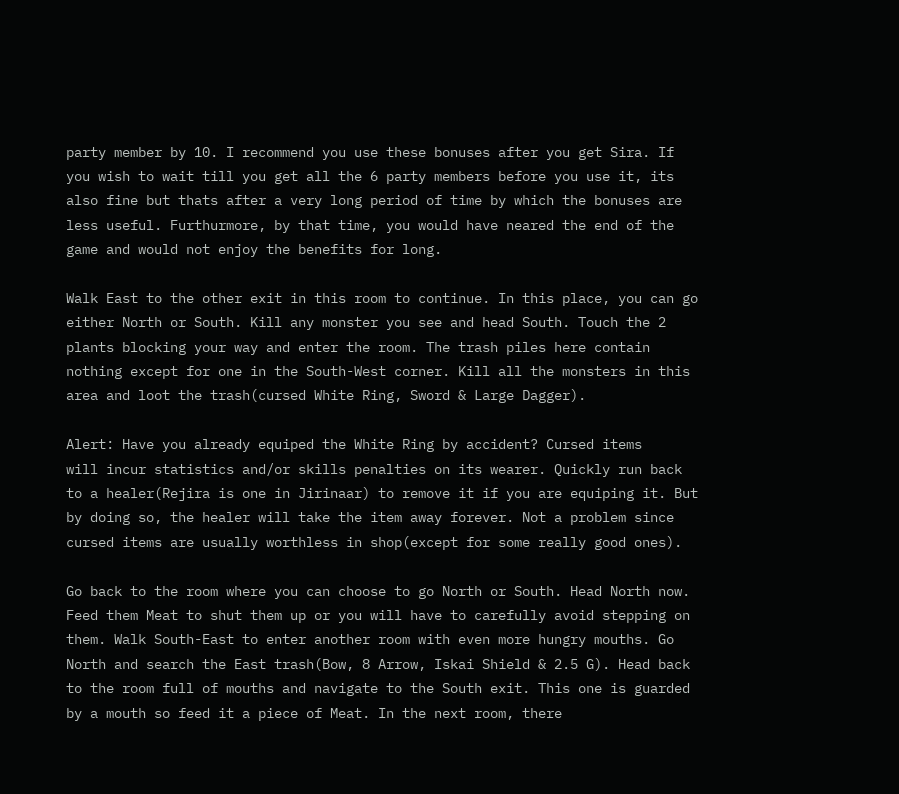party member by 10. I recommend you use these bonuses after you get Sira. If
you wish to wait till you get all the 6 party members before you use it, its
also fine but thats after a very long period of time by which the bonuses are
less useful. Furthurmore, by that time, you would have neared the end of the
game and would not enjoy the benefits for long.

Walk East to the other exit in this room to continue. In this place, you can go
either North or South. Kill any monster you see and head South. Touch the 2
plants blocking your way and enter the room. The trash piles here contain
nothing except for one in the South-West corner. Kill all the monsters in this
area and loot the trash(cursed White Ring, Sword & Large Dagger).

Alert: Have you already equiped the White Ring by accident? Cursed items
will incur statistics and/or skills penalties on its wearer. Quickly run back
to a healer(Rejira is one in Jirinaar) to remove it if you are equiping it. But
by doing so, the healer will take the item away forever. Not a problem since
cursed items are usually worthless in shop(except for some really good ones).

Go back to the room where you can choose to go North or South. Head North now.
Feed them Meat to shut them up or you will have to carefully avoid stepping on
them. Walk South-East to enter another room with even more hungry mouths. Go
North and search the East trash(Bow, 8 Arrow, Iskai Shield & 2.5 G). Head back
to the room full of mouths and navigate to the South exit. This one is guarded
by a mouth so feed it a piece of Meat. In the next room, there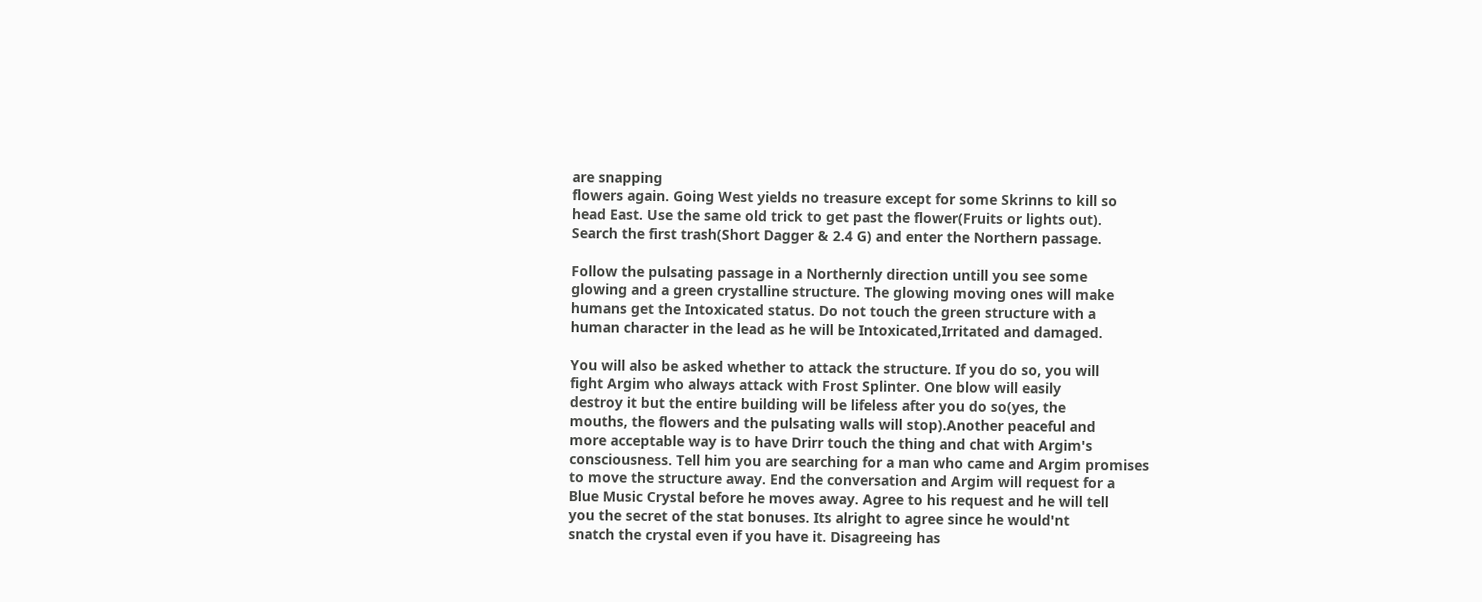are snapping
flowers again. Going West yields no treasure except for some Skrinns to kill so
head East. Use the same old trick to get past the flower(Fruits or lights out).
Search the first trash(Short Dagger & 2.4 G) and enter the Northern passage.

Follow the pulsating passage in a Northernly direction untill you see some
glowing and a green crystalline structure. The glowing moving ones will make
humans get the Intoxicated status. Do not touch the green structure with a
human character in the lead as he will be Intoxicated,Irritated and damaged.

You will also be asked whether to attack the structure. If you do so, you will
fight Argim who always attack with Frost Splinter. One blow will easily
destroy it but the entire building will be lifeless after you do so(yes, the
mouths, the flowers and the pulsating walls will stop).Another peaceful and
more acceptable way is to have Drirr touch the thing and chat with Argim's
consciousness. Tell him you are searching for a man who came and Argim promises
to move the structure away. End the conversation and Argim will request for a
Blue Music Crystal before he moves away. Agree to his request and he will tell
you the secret of the stat bonuses. Its alright to agree since he would'nt
snatch the crystal even if you have it. Disagreeing has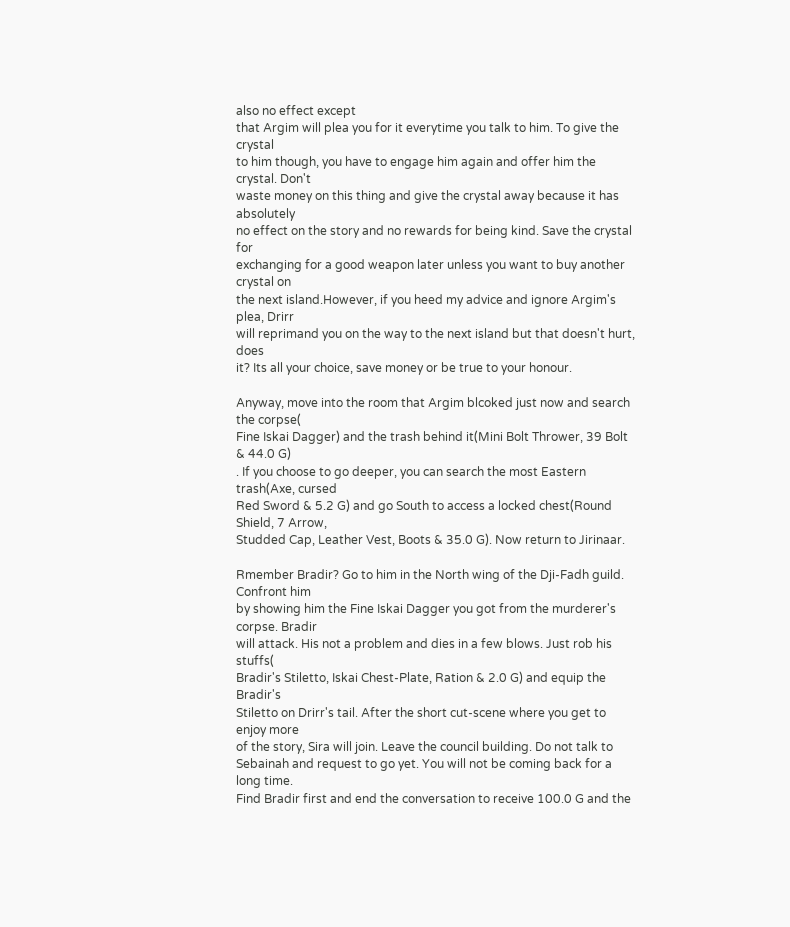also no effect except
that Argim will plea you for it everytime you talk to him. To give the crystal
to him though, you have to engage him again and offer him the crystal. Don't
waste money on this thing and give the crystal away because it has absolutely
no effect on the story and no rewards for being kind. Save the crystal for
exchanging for a good weapon later unless you want to buy another crystal on
the next island.However, if you heed my advice and ignore Argim's plea, Drirr
will reprimand you on the way to the next island but that doesn't hurt, does
it? Its all your choice, save money or be true to your honour.

Anyway, move into the room that Argim blcoked just now and search the corpse(
Fine Iskai Dagger) and the trash behind it(Mini Bolt Thrower, 39 Bolt & 44.0 G)
. If you choose to go deeper, you can search the most Eastern trash(Axe, cursed
Red Sword & 5.2 G) and go South to access a locked chest(Round Shield, 7 Arrow,
Studded Cap, Leather Vest, Boots & 35.0 G). Now return to Jirinaar.

Rmember Bradir? Go to him in the North wing of the Dji-Fadh guild. Confront him
by showing him the Fine Iskai Dagger you got from the murderer's corpse. Bradir
will attack. His not a problem and dies in a few blows. Just rob his stuffs(
Bradir's Stiletto, Iskai Chest-Plate, Ration & 2.0 G) and equip the Bradir's
Stiletto on Drirr's tail. After the short cut-scene where you get to enjoy more
of the story, Sira will join. Leave the council building. Do not talk to
Sebainah and request to go yet. You will not be coming back for a long time.
Find Bradir first and end the conversation to receive 100.0 G and the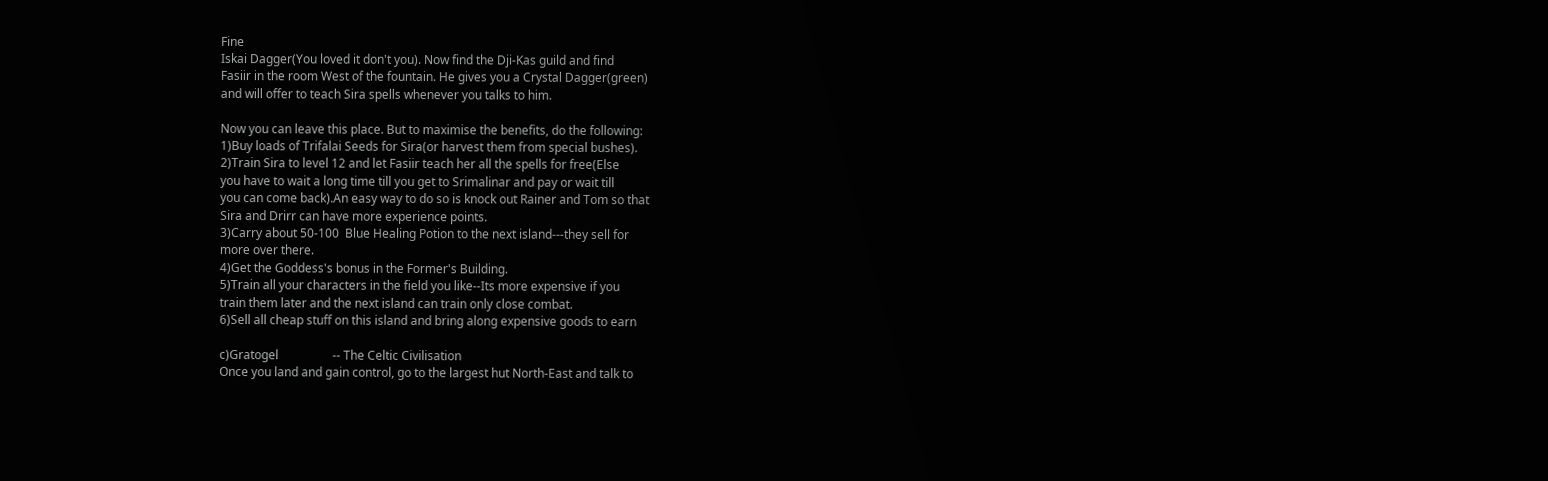Fine
Iskai Dagger(You loved it don't you). Now find the Dji-Kas guild and find
Fasiir in the room West of the fountain. He gives you a Crystal Dagger(green)
and will offer to teach Sira spells whenever you talks to him.

Now you can leave this place. But to maximise the benefits, do the following:
1)Buy loads of Trifalai Seeds for Sira(or harvest them from special bushes).
2)Train Sira to level 12 and let Fasiir teach her all the spells for free(Else
you have to wait a long time till you get to Srimalinar and pay or wait till
you can come back).An easy way to do so is knock out Rainer and Tom so that
Sira and Drirr can have more experience points.
3)Carry about 50-100  Blue Healing Potion to the next island---they sell for
more over there.
4)Get the Goddess's bonus in the Former's Building.
5)Train all your characters in the field you like--Its more expensive if you
train them later and the next island can train only close combat.
6)Sell all cheap stuff on this island and bring along expensive goods to earn

c)Gratogel                  -- The Celtic Civilisation
Once you land and gain control, go to the largest hut North-East and talk to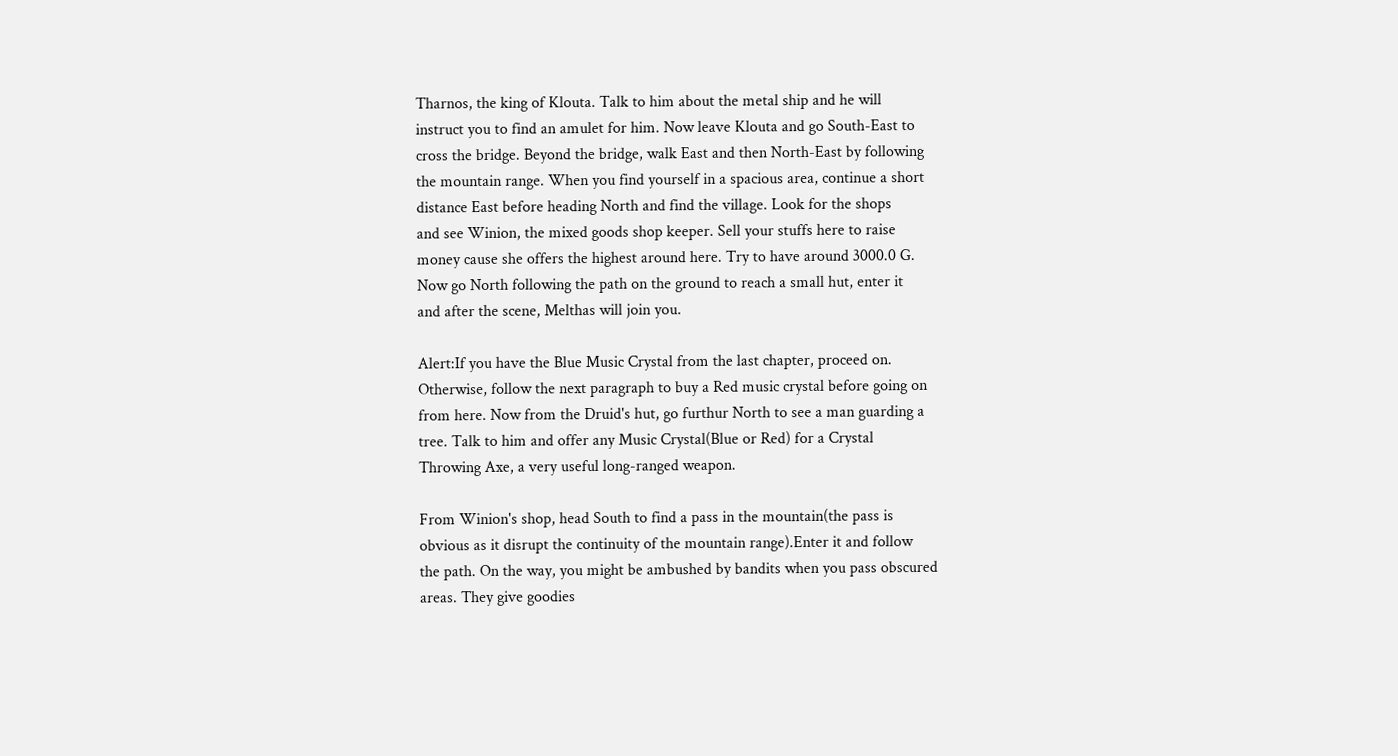Tharnos, the king of Klouta. Talk to him about the metal ship and he will
instruct you to find an amulet for him. Now leave Klouta and go South-East to
cross the bridge. Beyond the bridge, walk East and then North-East by following
the mountain range. When you find yourself in a spacious area, continue a short
distance East before heading North and find the village. Look for the shops
and see Winion, the mixed goods shop keeper. Sell your stuffs here to raise
money cause she offers the highest around here. Try to have around 3000.0 G.
Now go North following the path on the ground to reach a small hut, enter it
and after the scene, Melthas will join you.

Alert:If you have the Blue Music Crystal from the last chapter, proceed on.
Otherwise, follow the next paragraph to buy a Red music crystal before going on
from here. Now from the Druid's hut, go furthur North to see a man guarding a
tree. Talk to him and offer any Music Crystal(Blue or Red) for a Crystal
Throwing Axe, a very useful long-ranged weapon.

From Winion's shop, head South to find a pass in the mountain(the pass is
obvious as it disrupt the continuity of the mountain range).Enter it and follow
the path. On the way, you might be ambushed by bandits when you pass obscured
areas. They give goodies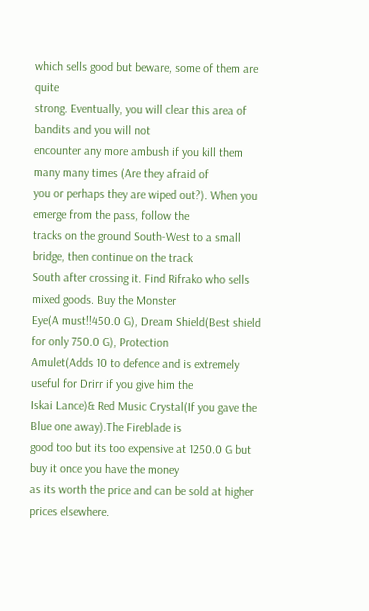which sells good but beware, some of them are quite
strong. Eventually, you will clear this area of bandits and you will not
encounter any more ambush if you kill them many many times (Are they afraid of
you or perhaps they are wiped out?). When you emerge from the pass, follow the
tracks on the ground South-West to a small bridge, then continue on the track
South after crossing it. Find Rifrako who sells mixed goods. Buy the Monster
Eye(A must!!450.0 G), Dream Shield(Best shield for only 750.0 G), Protection
Amulet(Adds 10 to defence and is extremely useful for Drirr if you give him the
Iskai Lance)& Red Music Crystal(If you gave the Blue one away).The Fireblade is
good too but its too expensive at 1250.0 G but buy it once you have the money
as its worth the price and can be sold at higher prices elsewhere.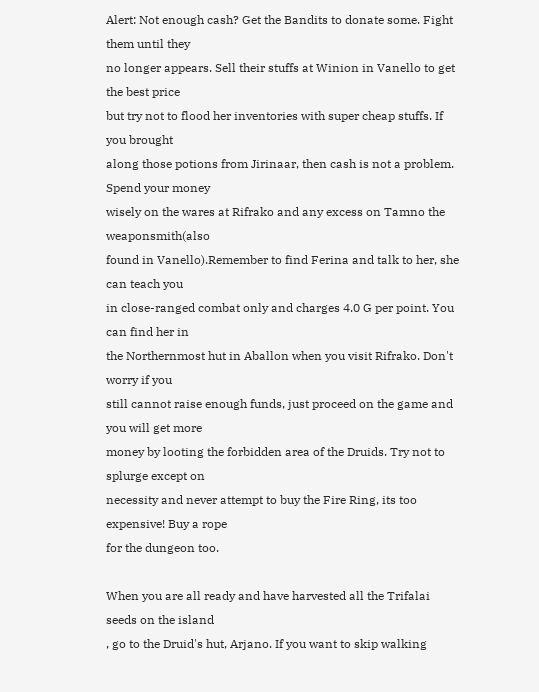Alert: Not enough cash? Get the Bandits to donate some. Fight them until they
no longer appears. Sell their stuffs at Winion in Vanello to get the best price
but try not to flood her inventories with super cheap stuffs. If you brought
along those potions from Jirinaar, then cash is not a problem. Spend your money
wisely on the wares at Rifrako and any excess on Tamno the weaponsmith(also
found in Vanello).Remember to find Ferina and talk to her, she can teach you
in close-ranged combat only and charges 4.0 G per point. You can find her in
the Northernmost hut in Aballon when you visit Rifrako. Don't worry if you
still cannot raise enough funds, just proceed on the game and you will get more
money by looting the forbidden area of the Druids. Try not to splurge except on
necessity and never attempt to buy the Fire Ring, its too expensive! Buy a rope
for the dungeon too.

When you are all ready and have harvested all the Trifalai seeds on the island
, go to the Druid's hut, Arjano. If you want to skip walking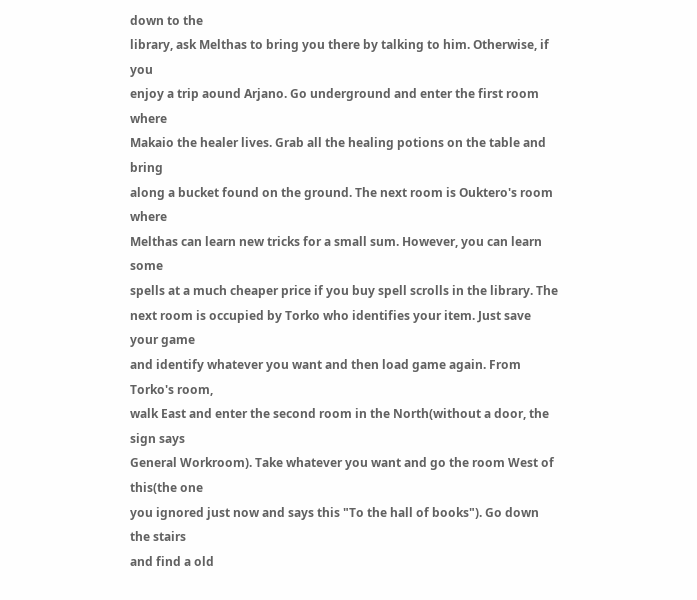down to the
library, ask Melthas to bring you there by talking to him. Otherwise, if you
enjoy a trip aound Arjano. Go underground and enter the first room where
Makaio the healer lives. Grab all the healing potions on the table and bring
along a bucket found on the ground. The next room is Ouktero's room where
Melthas can learn new tricks for a small sum. However, you can learn some
spells at a much cheaper price if you buy spell scrolls in the library. The
next room is occupied by Torko who identifies your item. Just save your game
and identify whatever you want and then load game again. From Torko's room,
walk East and enter the second room in the North(without a door, the sign says
General Workroom). Take whatever you want and go the room West of this(the one
you ignored just now and says this "To the hall of books"). Go down the stairs
and find a old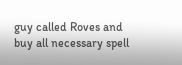guy called Roves and buy all necessary spell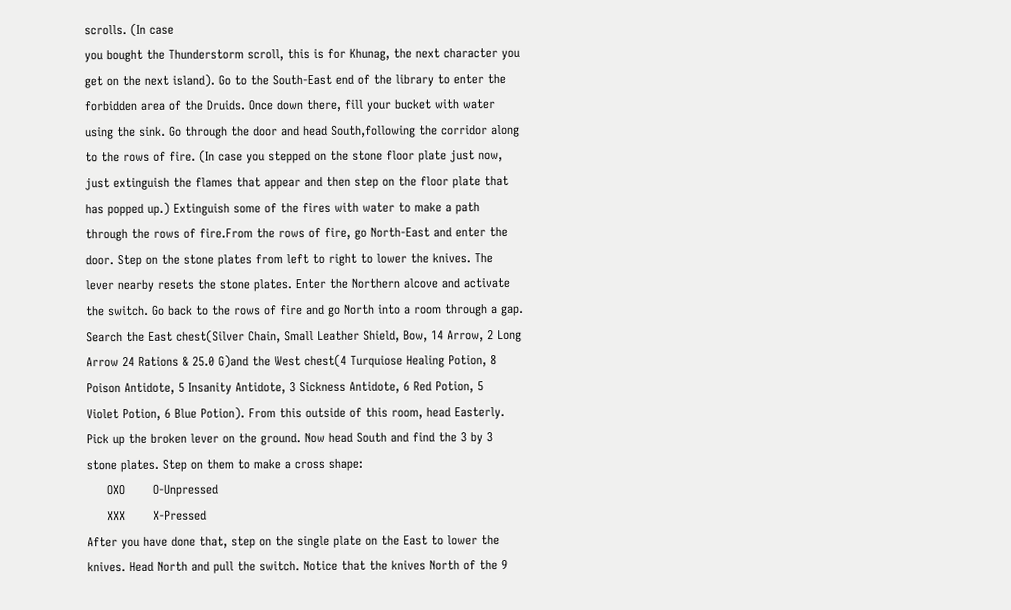scrolls. (In case
you bought the Thunderstorm scroll, this is for Khunag, the next character you
get on the next island). Go to the South-East end of the library to enter the
forbidden area of the Druids. Once down there, fill your bucket with water
using the sink. Go through the door and head South,following the corridor along
to the rows of fire. (In case you stepped on the stone floor plate just now,
just extinguish the flames that appear and then step on the floor plate that
has popped up.) Extinguish some of the fires with water to make a path
through the rows of fire.From the rows of fire, go North-East and enter the
door. Step on the stone plates from left to right to lower the knives. The
lever nearby resets the stone plates. Enter the Northern alcove and activate
the switch. Go back to the rows of fire and go North into a room through a gap.
Search the East chest(Silver Chain, Small Leather Shield, Bow, 14 Arrow, 2 Long
Arrow 24 Rations & 25.0 G)and the West chest(4 Turquiose Healing Potion, 8
Poison Antidote, 5 Insanity Antidote, 3 Sickness Antidote, 6 Red Potion, 5
Violet Potion, 6 Blue Potion). From this outside of this room, head Easterly.
Pick up the broken lever on the ground. Now head South and find the 3 by 3
stone plates. Step on them to make a cross shape:
     OXO       O-Unpressed
     XXX       X-Pressed
After you have done that, step on the single plate on the East to lower the
knives. Head North and pull the switch. Notice that the knives North of the 9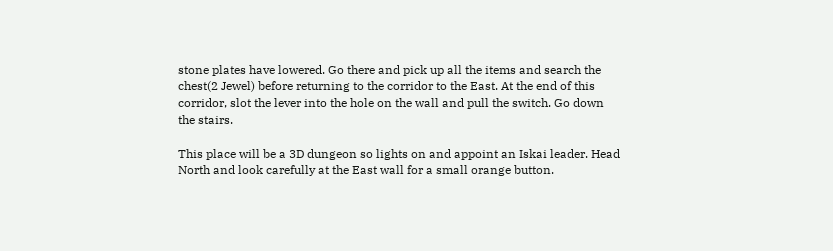stone plates have lowered. Go there and pick up all the items and search the
chest(2 Jewel) before returning to the corridor to the East. At the end of this
corridor, slot the lever into the hole on the wall and pull the switch. Go down
the stairs.

This place will be a 3D dungeon so lights on and appoint an Iskai leader. Head
North and look carefully at the East wall for a small orange button.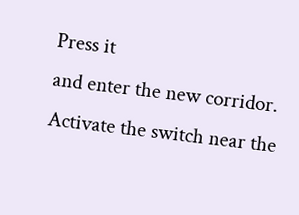Press it
and enter the new corridor. Activate the switch near the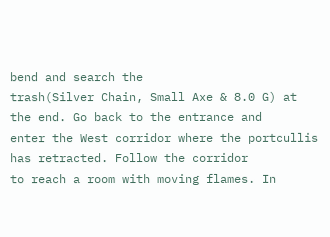bend and search the
trash(Silver Chain, Small Axe & 8.0 G) at the end. Go back to the entrance and
enter the West corridor where the portcullis has retracted. Follow the corridor
to reach a room with moving flames. In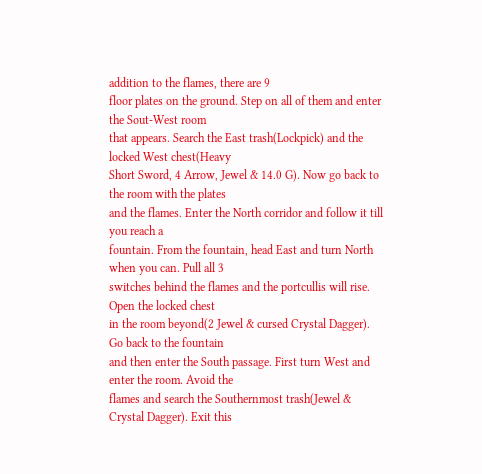addition to the flames, there are 9
floor plates on the ground. Step on all of them and enter the Sout-West room
that appears. Search the East trash(Lockpick) and the locked West chest(Heavy
Short Sword, 4 Arrow, Jewel & 14.0 G). Now go back to the room with the plates
and the flames. Enter the North corridor and follow it till you reach a
fountain. From the fountain, head East and turn North when you can. Pull all 3
switches behind the flames and the portcullis will rise. Open the locked chest
in the room beyond(2 Jewel & cursed Crystal Dagger). Go back to the fountain
and then enter the South passage. First turn West and enter the room. Avoid the
flames and search the Southernmost trash(Jewel & Crystal Dagger). Exit this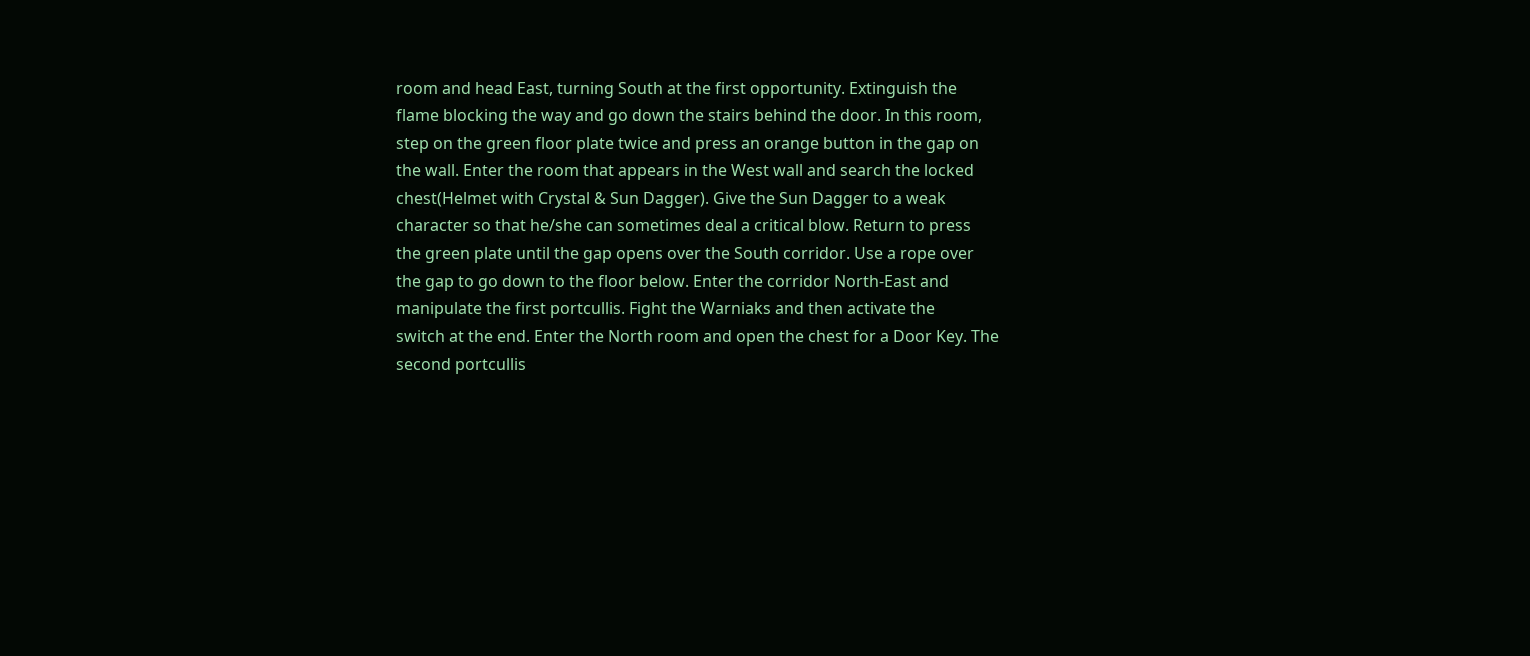room and head East, turning South at the first opportunity. Extinguish the
flame blocking the way and go down the stairs behind the door. In this room,
step on the green floor plate twice and press an orange button in the gap on
the wall. Enter the room that appears in the West wall and search the locked
chest(Helmet with Crystal & Sun Dagger). Give the Sun Dagger to a weak
character so that he/she can sometimes deal a critical blow. Return to press
the green plate until the gap opens over the South corridor. Use a rope over
the gap to go down to the floor below. Enter the corridor North-East and
manipulate the first portcullis. Fight the Warniaks and then activate the
switch at the end. Enter the North room and open the chest for a Door Key. The
second portcullis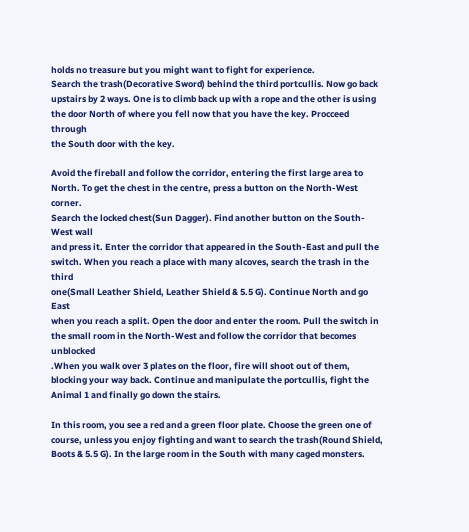holds no treasure but you might want to fight for experience.
Search the trash(Decorative Sword) behind the third portcullis. Now go back
upstairs by 2 ways. One is to climb back up with a rope and the other is using
the door North of where you fell now that you have the key. Procceed through
the South door with the key.

Avoid the fireball and follow the corridor, entering the first large area to
North. To get the chest in the centre, press a button on the North-West corner.
Search the locked chest(Sun Dagger). Find another button on the South-West wall
and press it. Enter the corridor that appeared in the South-East and pull the
switch. When you reach a place with many alcoves, search the trash in the third
one(Small Leather Shield, Leather Shield & 5.5 G). Continue North and go East
when you reach a split. Open the door and enter the room. Pull the switch in
the small room in the North-West and follow the corridor that becomes unblocked
.When you walk over 3 plates on the floor, fire will shoot out of them,
blocking your way back. Continue and manipulate the portcullis, fight the
Animal 1 and finally go down the stairs.

In this room, you see a red and a green floor plate. Choose the green one of
course, unless you enjoy fighting and want to search the trash(Round Shield,
Boots & 5.5 G). In the large room in the South with many caged monsters.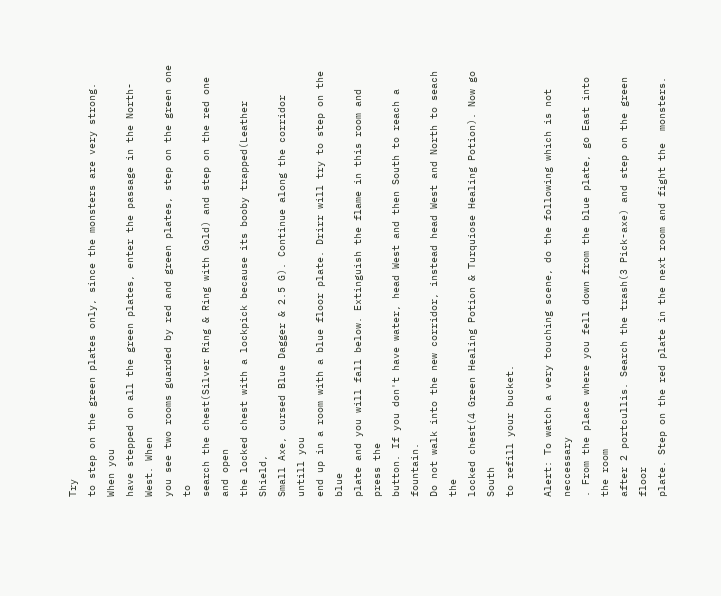Try
to step on the green plates only, since the monsters are very strong. When you
have stepped on all the green plates, enter the passage in the North-West. When
you see two rooms guarded by red and green plates, step on the green one to
search the chest(Silver Ring & Ring with Gold) and step on the red one and open
the locked chest with a lockpick because its booby trapped(Leather Shield,
Small Axe, cursed Blue Dagger & 2.5 G). Continue along the corridor untill you
end up in a room with a blue floor plate. Drirr will try to step on the blue
plate and you will fall below. Extinguish the flame in this room and press the
button. If you don't have water, head West and then South to reach a fountain.
Do not walk into the new corridor, instead head West and North to seach the
locked chest(4 Green Healing Potion & Turquiose Healing Potion). Now go South
to refill your bucket.

Alert: To watch a very touching scene, do the following which is not neccessary
. From the place where you fell down from the blue plate, go East into the room
after 2 portcullis. Search the trash(3 Pick-axe) and step on the green floor
plate. Step on the red plate in the next room and fight the  monsters.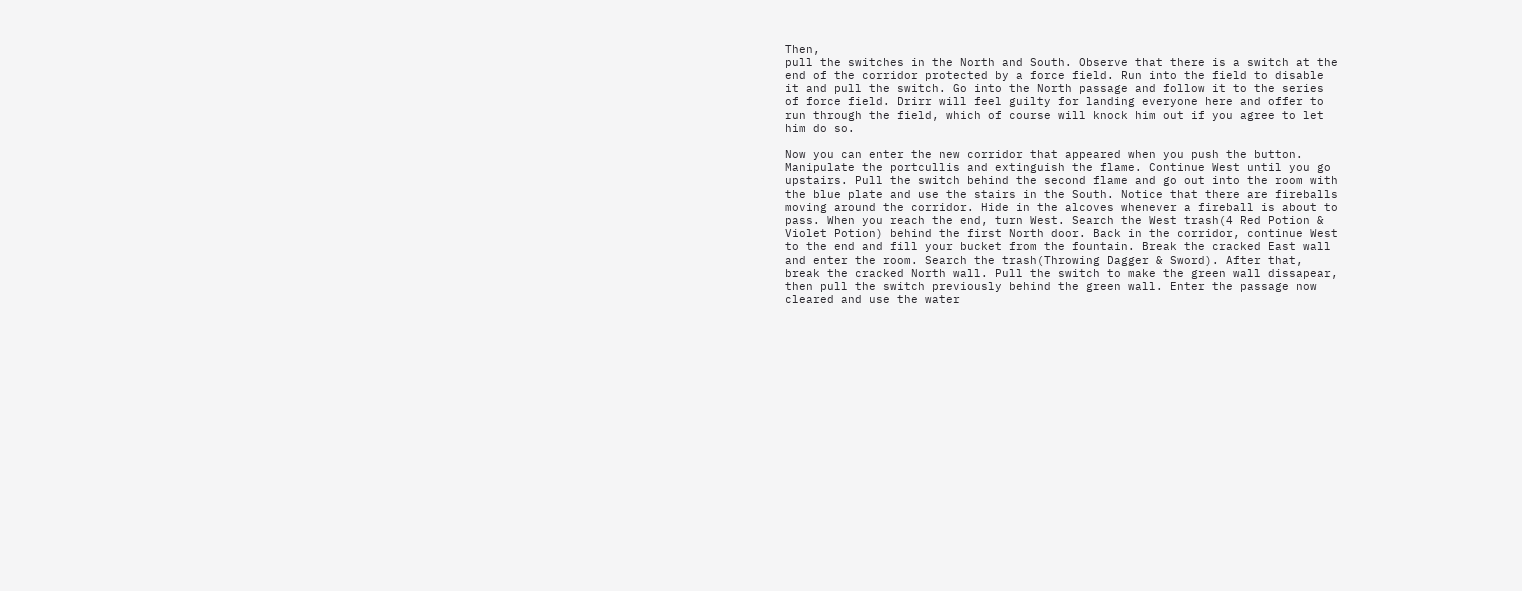Then,
pull the switches in the North and South. Observe that there is a switch at the
end of the corridor protected by a force field. Run into the field to disable
it and pull the switch. Go into the North passage and follow it to the series
of force field. Drirr will feel guilty for landing everyone here and offer to
run through the field, which of course will knock him out if you agree to let
him do so.

Now you can enter the new corridor that appeared when you push the button.
Manipulate the portcullis and extinguish the flame. Continue West until you go
upstairs. Pull the switch behind the second flame and go out into the room with
the blue plate and use the stairs in the South. Notice that there are fireballs
moving around the corridor. Hide in the alcoves whenever a fireball is about to
pass. When you reach the end, turn West. Search the West trash(4 Red Potion &
Violet Potion) behind the first North door. Back in the corridor, continue West
to the end and fill your bucket from the fountain. Break the cracked East wall
and enter the room. Search the trash(Throwing Dagger & Sword). After that,
break the cracked North wall. Pull the switch to make the green wall dissapear,
then pull the switch previously behind the green wall. Enter the passage now
cleared and use the water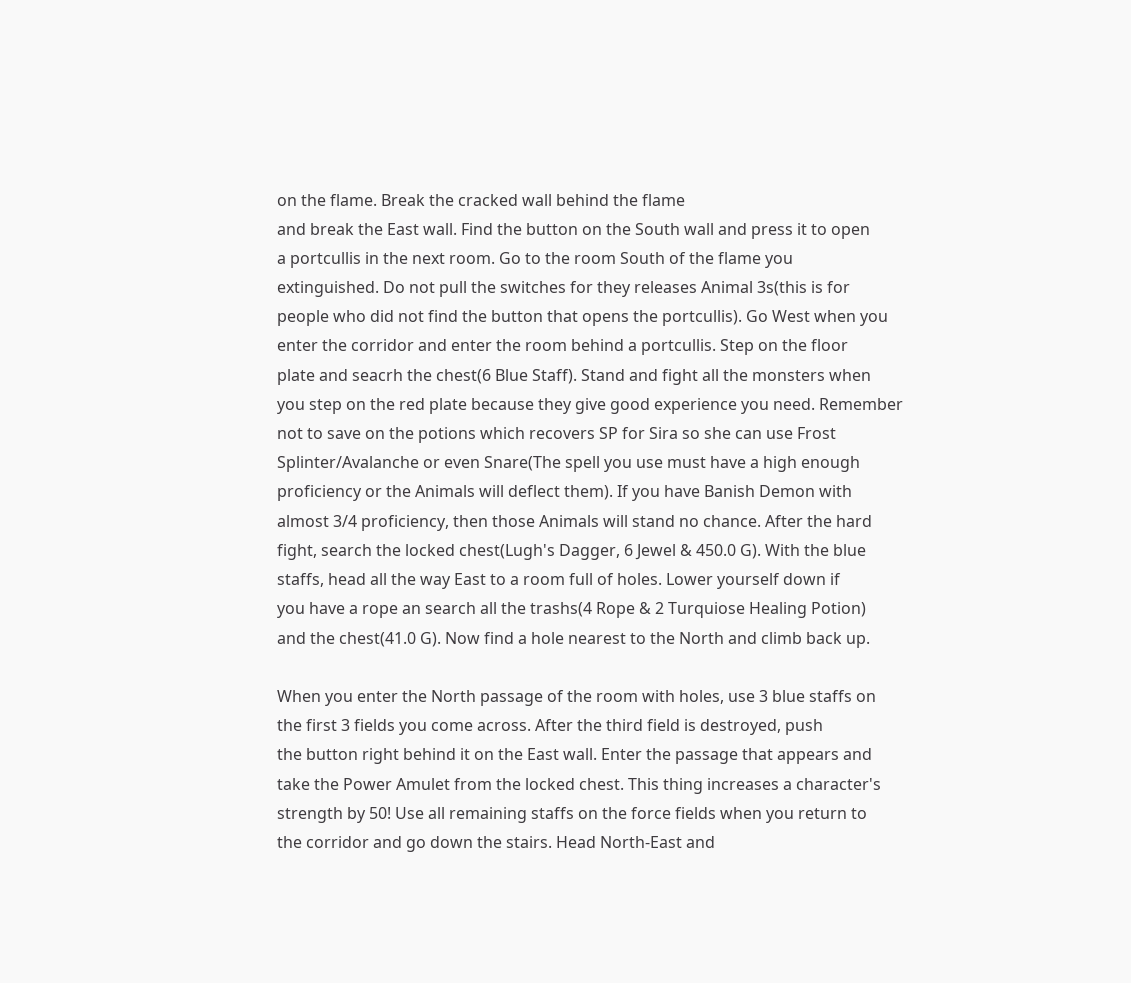on the flame. Break the cracked wall behind the flame
and break the East wall. Find the button on the South wall and press it to open
a portcullis in the next room. Go to the room South of the flame you
extinguished. Do not pull the switches for they releases Animal 3s(this is for
people who did not find the button that opens the portcullis). Go West when you
enter the corridor and enter the room behind a portcullis. Step on the floor
plate and seacrh the chest(6 Blue Staff). Stand and fight all the monsters when
you step on the red plate because they give good experience you need. Remember
not to save on the potions which recovers SP for Sira so she can use Frost
Splinter/Avalanche or even Snare(The spell you use must have a high enough
proficiency or the Animals will deflect them). If you have Banish Demon with
almost 3/4 proficiency, then those Animals will stand no chance. After the hard
fight, search the locked chest(Lugh's Dagger, 6 Jewel & 450.0 G). With the blue
staffs, head all the way East to a room full of holes. Lower yourself down if
you have a rope an search all the trashs(4 Rope & 2 Turquiose Healing Potion)
and the chest(41.0 G). Now find a hole nearest to the North and climb back up.

When you enter the North passage of the room with holes, use 3 blue staffs on
the first 3 fields you come across. After the third field is destroyed, push
the button right behind it on the East wall. Enter the passage that appears and
take the Power Amulet from the locked chest. This thing increases a character's
strength by 50! Use all remaining staffs on the force fields when you return to
the corridor and go down the stairs. Head North-East and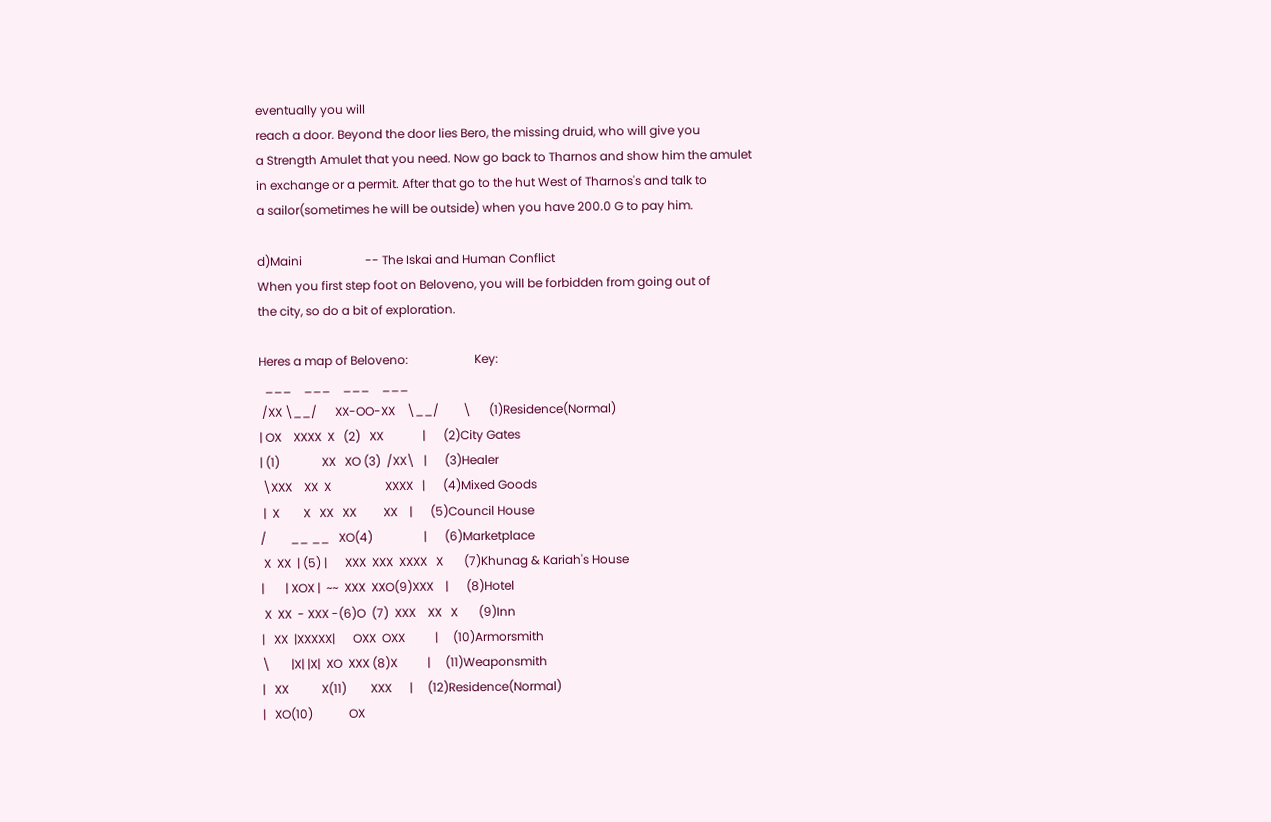eventually you will
reach a door. Beyond the door lies Bero, the missing druid, who will give you
a Strength Amulet that you need. Now go back to Tharnos and show him the amulet
in exchange or a permit. After that go to the hut West of Tharnos's and talk to
a sailor(sometimes he will be outside) when you have 200.0 G to pay him.

d)Maini                     -- The Iskai and Human Conflict
When you first step foot on Beloveno, you will be forbidden from going out of
the city, so do a bit of exploration.

Heres a map of Beloveno:                      Key:
  ___    ___    ___    ___
 /XX \__/      XX-OO-XX    \__/        \      (1)Residence(Normal)
| OX    XXXX  X   (2)   XX             |      (2)City Gates
| (1)              XX   XO (3)  /XX\   |      (3)Healer
 \XXX    XX  X                  XXXX   |      (4)Mixed Goods
 |  X        X   XX   XX         XX    |      (5)Council House
/        __ __   XO(4)                 |      (6)Marketplace
 X  XX  | (5) |      XXX  XXX  XXXX   X       (7)Khunag & Kariah's House
|       | XOX |  ~~  XXX  XXO(9)XXX    |      (8)Hotel
 X  XX  - XXX -(6)O  (7)  XXX    XX   X       (9)Inn
|   XX  |XXXXX|      OXX  OXX          |     (10)Armorsmith
\       |X| |X|  XO  XXX (8)X          |     (11)Weaponsmith
|   XX           X(11)        XXX      |     (12)Residence(Normal)
|   XO(10)            OX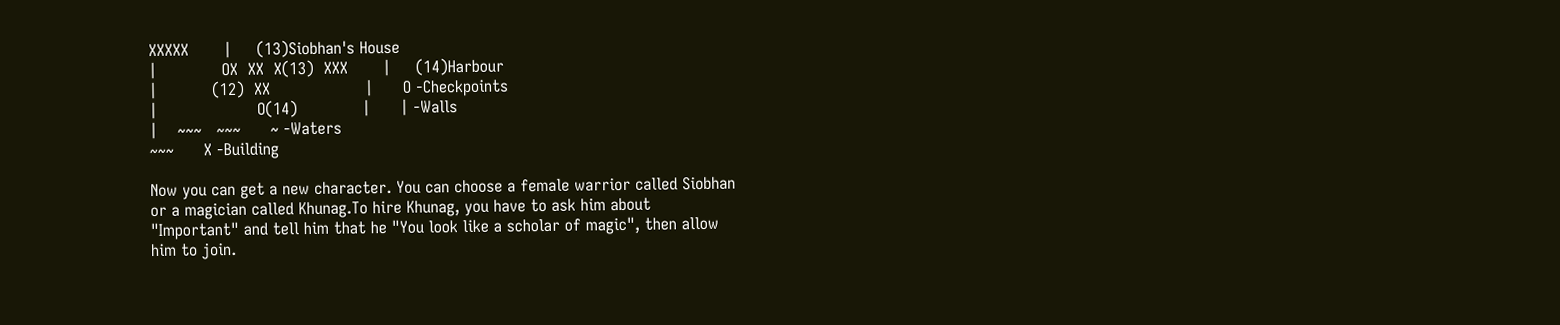XXXXX       |     (13)Siobhan's House
|             OX  XX  X(13)  XXX       |     (14)Harbour
|           (12)  XX                   |      O -Checkpoints
|                    O(14)             |      | -Walls
|    ~~~   ~~~      ~ -Waters
~~~      X -Building

Now you can get a new character. You can choose a female warrior called Siobhan
or a magician called Khunag.To hire Khunag, you have to ask him about
"Important" and tell him that he "You look like a scholar of magic", then allow
him to join.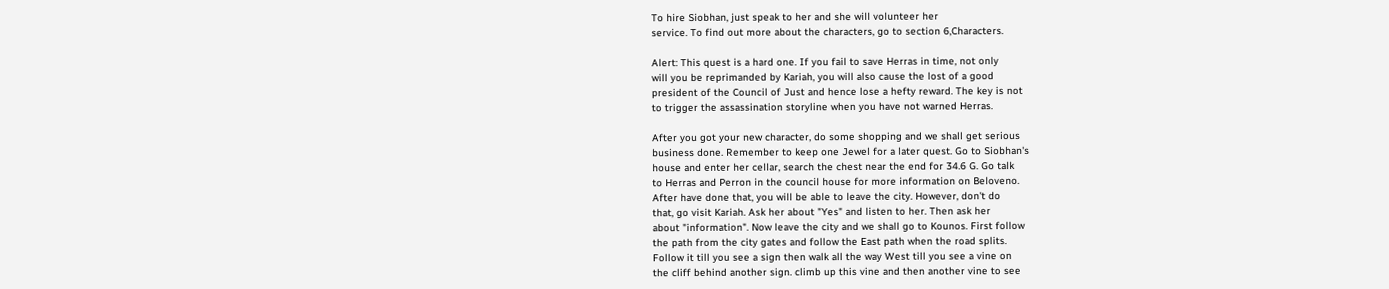To hire Siobhan, just speak to her and she will volunteer her
service. To find out more about the characters, go to section 6,Characters.

Alert: This quest is a hard one. If you fail to save Herras in time, not only
will you be reprimanded by Kariah, you will also cause the lost of a good
president of the Council of Just and hence lose a hefty reward. The key is not
to trigger the assassination storyline when you have not warned Herras.

After you got your new character, do some shopping and we shall get serious
business done. Remember to keep one Jewel for a later quest. Go to Siobhan's
house and enter her cellar, search the chest near the end for 34.6 G. Go talk
to Herras and Perron in the council house for more information on Beloveno.
After have done that, you will be able to leave the city. However, don't do
that, go visit Kariah. Ask her about "Yes" and listen to her. Then ask her
about "information". Now leave the city and we shall go to Kounos. First follow
the path from the city gates and follow the East path when the road splits.
Follow it till you see a sign then walk all the way West till you see a vine on
the cliff behind another sign. climb up this vine and then another vine to see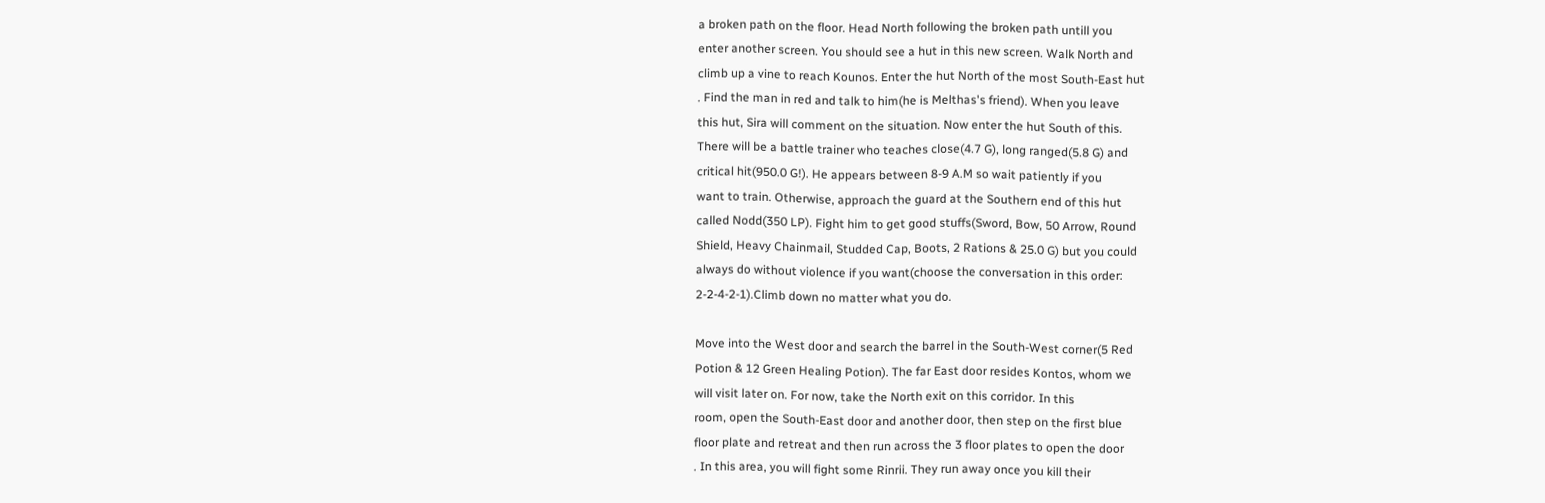a broken path on the floor. Head North following the broken path untill you
enter another screen. You should see a hut in this new screen. Walk North and
climb up a vine to reach Kounos. Enter the hut North of the most South-East hut
. Find the man in red and talk to him(he is Melthas's friend). When you leave
this hut, Sira will comment on the situation. Now enter the hut South of this.
There will be a battle trainer who teaches close(4.7 G), long ranged(5.8 G) and
critical hit(950.0 G!). He appears between 8-9 A.M so wait patiently if you
want to train. Otherwise, approach the guard at the Southern end of this hut
called Nodd(350 LP). Fight him to get good stuffs(Sword, Bow, 50 Arrow, Round
Shield, Heavy Chainmail, Studded Cap, Boots, 2 Rations & 25.0 G) but you could
always do without violence if you want(choose the conversation in this order:
2-2-4-2-1).Climb down no matter what you do.

Move into the West door and search the barrel in the South-West corner(5 Red
Potion & 12 Green Healing Potion). The far East door resides Kontos, whom we
will visit later on. For now, take the North exit on this corridor. In this
room, open the South-East door and another door, then step on the first blue
floor plate and retreat and then run across the 3 floor plates to open the door
. In this area, you will fight some Rinrii. They run away once you kill their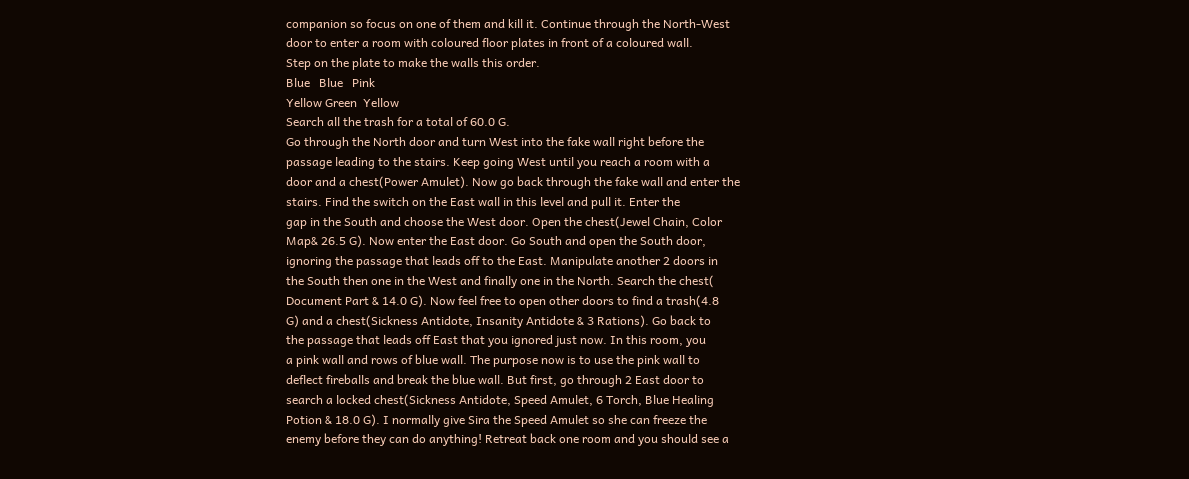companion so focus on one of them and kill it. Continue through the North-West
door to enter a room with coloured floor plates in front of a coloured wall.
Step on the plate to make the walls this order.
Blue   Blue   Pink
Yellow Green  Yellow
Search all the trash for a total of 60.0 G.
Go through the North door and turn West into the fake wall right before the
passage leading to the stairs. Keep going West until you reach a room with a
door and a chest(Power Amulet). Now go back through the fake wall and enter the
stairs. Find the switch on the East wall in this level and pull it. Enter the
gap in the South and choose the West door. Open the chest(Jewel Chain, Color
Map& 26.5 G). Now enter the East door. Go South and open the South door,
ignoring the passage that leads off to the East. Manipulate another 2 doors in
the South then one in the West and finally one in the North. Search the chest(
Document Part & 14.0 G). Now feel free to open other doors to find a trash(4.8
G) and a chest(Sickness Antidote, Insanity Antidote & 3 Rations). Go back to
the passage that leads off East that you ignored just now. In this room, you
a pink wall and rows of blue wall. The purpose now is to use the pink wall to
deflect fireballs and break the blue wall. But first, go through 2 East door to
search a locked chest(Sickness Antidote, Speed Amulet, 6 Torch, Blue Healing
Potion & 18.0 G). I normally give Sira the Speed Amulet so she can freeze the
enemy before they can do anything! Retreat back one room and you should see a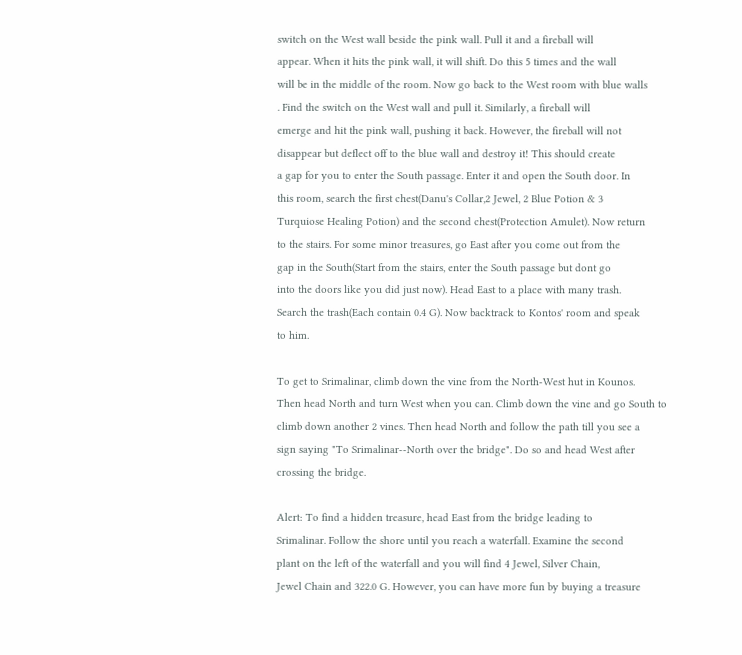switch on the West wall beside the pink wall. Pull it and a fireball will
appear. When it hits the pink wall, it will shift. Do this 5 times and the wall
will be in the middle of the room. Now go back to the West room with blue walls
. Find the switch on the West wall and pull it. Similarly, a fireball will
emerge and hit the pink wall, pushing it back. However, the fireball will not
disappear but deflect off to the blue wall and destroy it! This should create
a gap for you to enter the South passage. Enter it and open the South door. In
this room, search the first chest(Danu's Collar,2 Jewel, 2 Blue Potion & 3
Turquiose Healing Potion) and the second chest(Protection Amulet). Now return
to the stairs. For some minor treasures, go East after you come out from the
gap in the South(Start from the stairs, enter the South passage but dont go
into the doors like you did just now). Head East to a place with many trash.
Search the trash(Each contain 0.4 G). Now backtrack to Kontos' room and speak
to him.

To get to Srimalinar, climb down the vine from the North-West hut in Kounos.
Then head North and turn West when you can. Climb down the vine and go South to
climb down another 2 vines. Then head North and follow the path till you see a
sign saying "To Srimalinar--North over the bridge". Do so and head West after
crossing the bridge.

Alert: To find a hidden treasure, head East from the bridge leading to
Srimalinar. Follow the shore until you reach a waterfall. Examine the second
plant on the left of the waterfall and you will find 4 Jewel, Silver Chain,
Jewel Chain and 322.0 G. However, you can have more fun by buying a treasure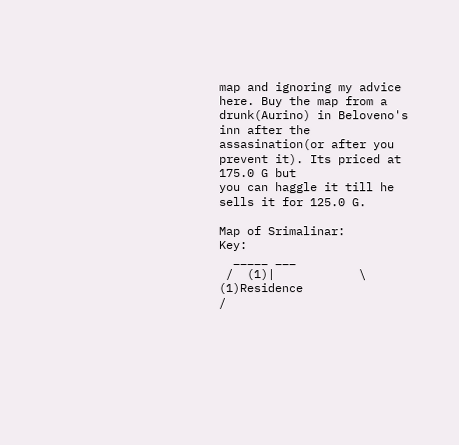map and ignoring my advice here. Buy the map from a drunk(Aurino) in Beloveno's
inn after the assasination(or after you prevent it). Its priced at 175.0 G but
you can haggle it till he sells it for 125.0 G.

Map of Srimalinar:             Key:
  _____ ___
 /  (1)|            \          (1)Residence
/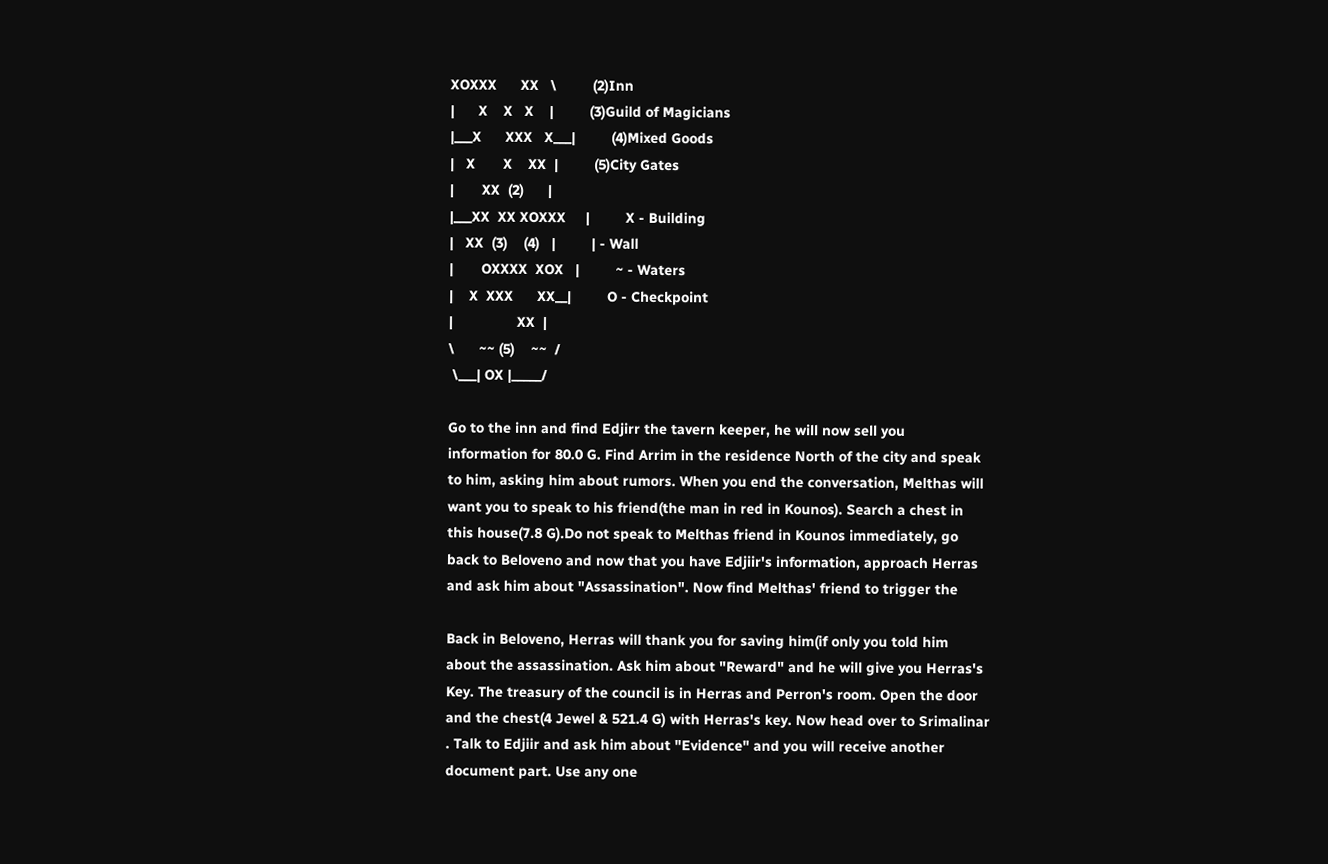XOXXX      XX   \         (2)Inn
|      X    X   X    |         (3)Guild of Magicians
|___X      XXX   X___|         (4)Mixed Goods
|   X       X    XX  |         (5)City Gates
|       XX  (2)      |
|___XX  XX XOXXX     |         X - Building
|   XX  (3)    (4)   |         | - Wall
|       OXXXX  XOX   |         ~ - Waters
|    X  XXX      XX__|         O - Checkpoint
|                XX  |
\      ~~ (5)    ~~  /
 \___| OX |_____/

Go to the inn and find Edjirr the tavern keeper, he will now sell you
information for 80.0 G. Find Arrim in the residence North of the city and speak
to him, asking him about rumors. When you end the conversation, Melthas will
want you to speak to his friend(the man in red in Kounos). Search a chest in
this house(7.8 G).Do not speak to Melthas friend in Kounos immediately, go
back to Beloveno and now that you have Edjiir's information, approach Herras
and ask him about "Assassination". Now find Melthas' friend to trigger the

Back in Beloveno, Herras will thank you for saving him(if only you told him
about the assassination. Ask him about "Reward" and he will give you Herras's
Key. The treasury of the council is in Herras and Perron's room. Open the door
and the chest(4 Jewel & 521.4 G) with Herras's key. Now head over to Srimalinar
. Talk to Edjiir and ask him about "Evidence" and you will receive another
document part. Use any one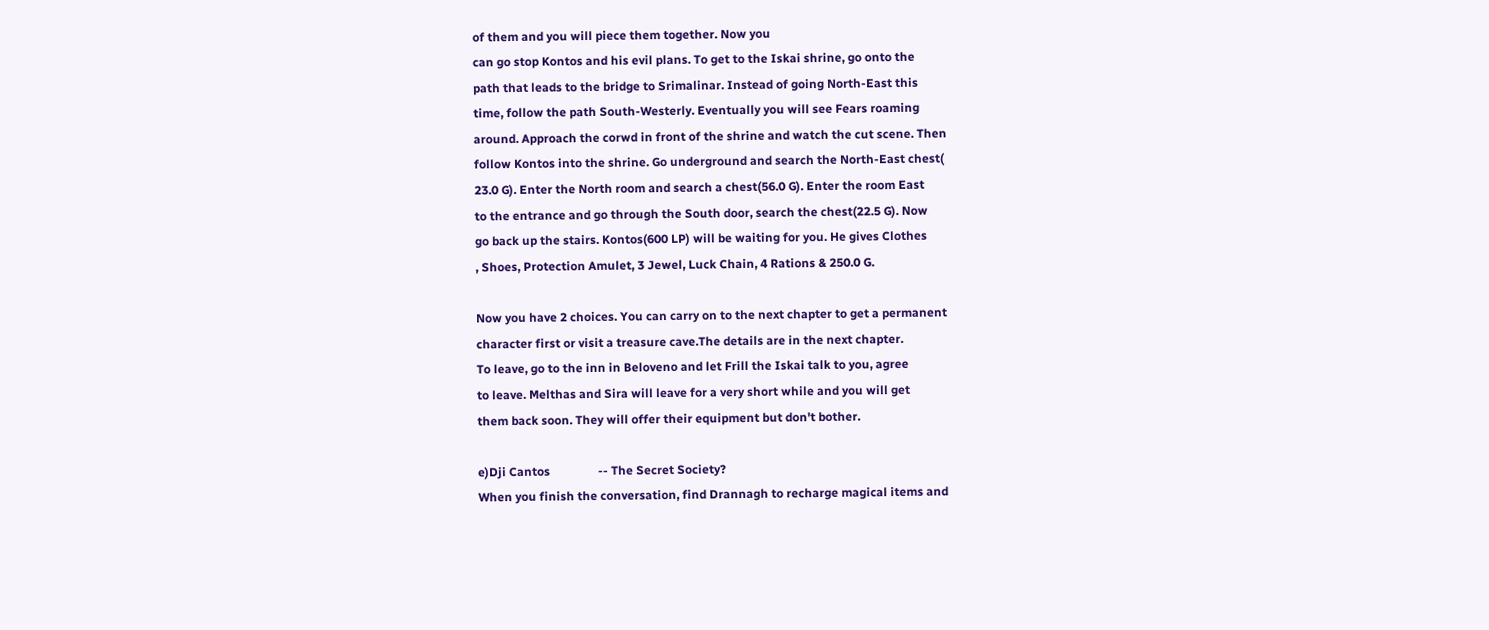of them and you will piece them together. Now you
can go stop Kontos and his evil plans. To get to the Iskai shrine, go onto the
path that leads to the bridge to Srimalinar. Instead of going North-East this
time, follow the path South-Westerly. Eventually you will see Fears roaming
around. Approach the corwd in front of the shrine and watch the cut scene. Then
follow Kontos into the shrine. Go underground and search the North-East chest(
23.0 G). Enter the North room and search a chest(56.0 G). Enter the room East
to the entrance and go through the South door, search the chest(22.5 G). Now
go back up the stairs. Kontos(600 LP) will be waiting for you. He gives Clothes
, Shoes, Protection Amulet, 3 Jewel, Luck Chain, 4 Rations & 250.0 G.

Now you have 2 choices. You can carry on to the next chapter to get a permanent
character first or visit a treasure cave.The details are in the next chapter.
To leave, go to the inn in Beloveno and let Frill the Iskai talk to you, agree
to leave. Melthas and Sira will leave for a very short while and you will get
them back soon. They will offer their equipment but don't bother.

e)Dji Cantos                -- The Secret Society?
When you finish the conversation, find Drannagh to recharge magical items and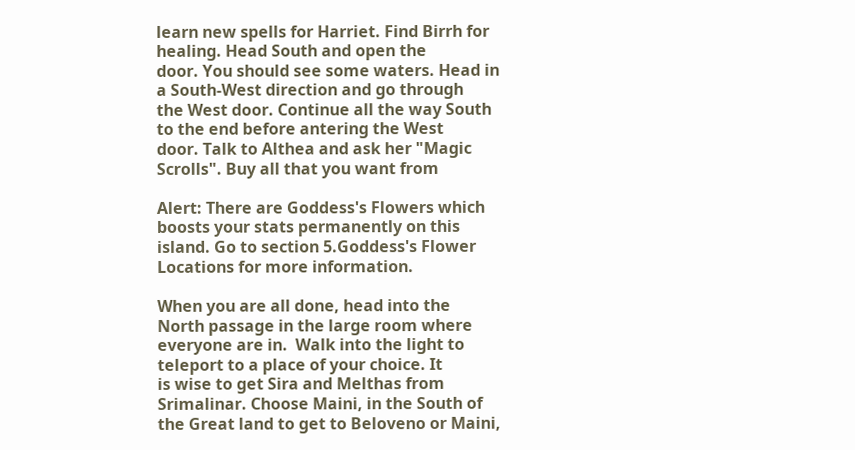learn new spells for Harriet. Find Birrh for healing. Head South and open the
door. You should see some waters. Head in a South-West direction and go through
the West door. Continue all the way South to the end before antering the West
door. Talk to Althea and ask her "Magic Scrolls". Buy all that you want from

Alert: There are Goddess's Flowers which boosts your stats permanently on this
island. Go to section 5.Goddess's Flower Locations for more information.

When you are all done, head into the North passage in the large room where
everyone are in.  Walk into the light to teleport to a place of your choice. It
is wise to get Sira and Melthas from Srimalinar. Choose Maini, in the South of
the Great land to get to Beloveno or Maini,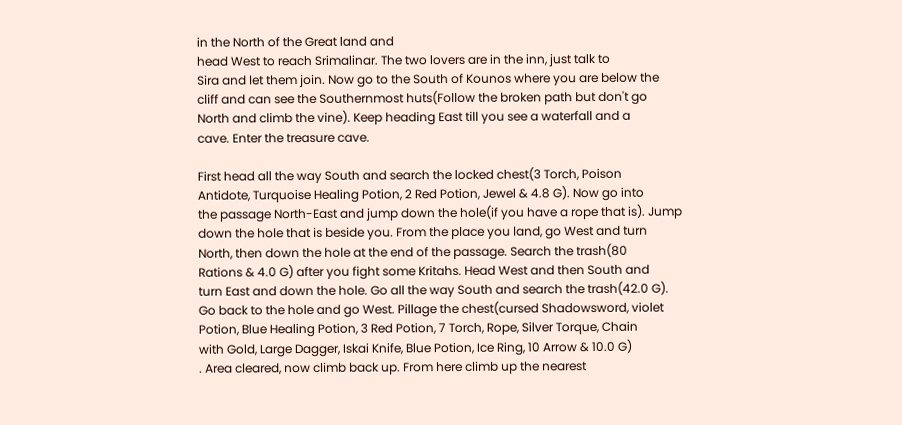in the North of the Great land and
head West to reach Srimalinar. The two lovers are in the inn, just talk to
Sira and let them join. Now go to the South of Kounos where you are below the
cliff and can see the Southernmost huts(Follow the broken path but don't go
North and climb the vine). Keep heading East till you see a waterfall and a
cave. Enter the treasure cave.

First head all the way South and search the locked chest(3 Torch, Poison
Antidote, Turquoise Healing Potion, 2 Red Potion, Jewel & 4.8 G). Now go into
the passage North-East and jump down the hole(if you have a rope that is). Jump
down the hole that is beside you. From the place you land, go West and turn
North, then down the hole at the end of the passage. Search the trash(80
Rations & 4.0 G) after you fight some Kritahs. Head West and then South and
turn East and down the hole. Go all the way South and search the trash(42.0 G).
Go back to the hole and go West. Pillage the chest(cursed Shadowsword, violet
Potion, Blue Healing Potion, 3 Red Potion, 7 Torch, Rope, Silver Torque, Chain
with Gold, Large Dagger, Iskai Knife, Blue Potion, Ice Ring, 10 Arrow & 10.0 G)
. Area cleared, now climb back up. From here climb up the nearest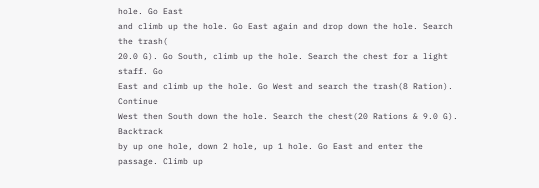hole. Go East
and climb up the hole. Go East again and drop down the hole. Search the trash(
20.0 G). Go South, climb up the hole. Search the chest for a light staff. Go
East and climb up the hole. Go West and search the trash(8 Ration). Continue
West then South down the hole. Search the chest(20 Rations & 9.0 G). Backtrack
by up one hole, down 2 hole, up 1 hole. Go East and enter the passage. Climb up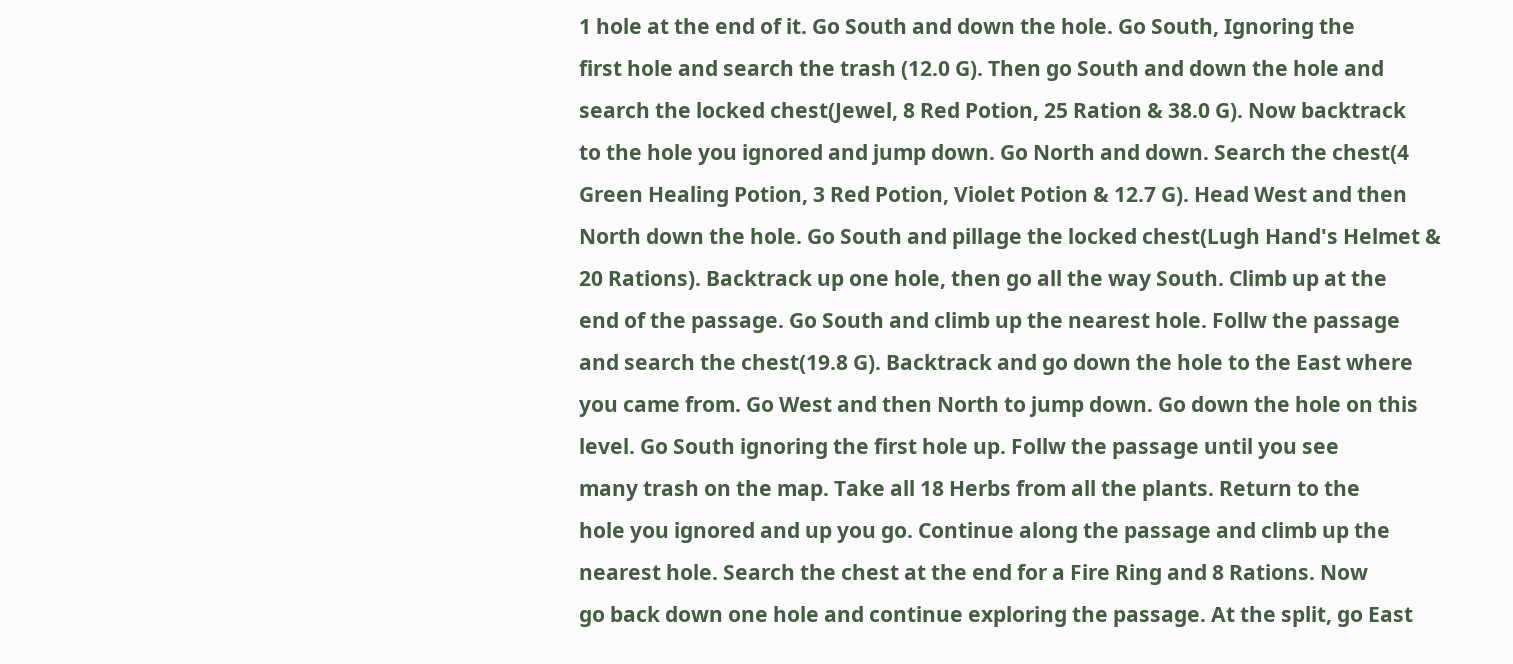1 hole at the end of it. Go South and down the hole. Go South, Ignoring the
first hole and search the trash (12.0 G). Then go South and down the hole and
search the locked chest(Jewel, 8 Red Potion, 25 Ration & 38.0 G). Now backtrack
to the hole you ignored and jump down. Go North and down. Search the chest(4
Green Healing Potion, 3 Red Potion, Violet Potion & 12.7 G). Head West and then
North down the hole. Go South and pillage the locked chest(Lugh Hand's Helmet &
20 Rations). Backtrack up one hole, then go all the way South. Climb up at the
end of the passage. Go South and climb up the nearest hole. Follw the passage
and search the chest(19.8 G). Backtrack and go down the hole to the East where
you came from. Go West and then North to jump down. Go down the hole on this
level. Go South ignoring the first hole up. Follw the passage until you see
many trash on the map. Take all 18 Herbs from all the plants. Return to the
hole you ignored and up you go. Continue along the passage and climb up the
nearest hole. Search the chest at the end for a Fire Ring and 8 Rations. Now
go back down one hole and continue exploring the passage. At the split, go East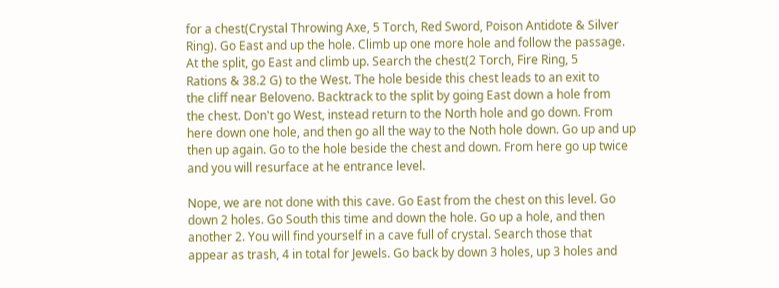for a chest(Crystal Throwing Axe, 5 Torch, Red Sword, Poison Antidote & Silver
Ring). Go East and up the hole. Climb up one more hole and follow the passage.
At the split, go East and climb up. Search the chest(2 Torch, Fire Ring, 5
Rations & 38.2 G) to the West. The hole beside this chest leads to an exit to
the cliff near Beloveno. Backtrack to the split by going East down a hole from
the chest. Don't go West, instead return to the North hole and go down. From
here down one hole, and then go all the way to the Noth hole down. Go up and up
then up again. Go to the hole beside the chest and down. From here go up twice
and you will resurface at he entrance level.

Nope, we are not done with this cave. Go East from the chest on this level. Go
down 2 holes. Go South this time and down the hole. Go up a hole, and then
another 2. You will find yourself in a cave full of crystal. Search those that
appear as trash, 4 in total for Jewels. Go back by down 3 holes, up 3 holes and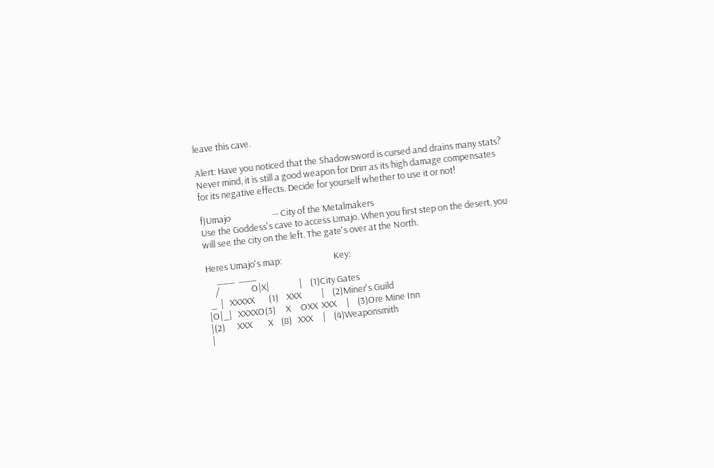leave this cave.

Alert: Have you noticed that the Shadowsword is cursed and drains many stats?
Never mind, it is still a good weapon for Drirr as its high damage compensates
for its negative effects. Decide for yourself whether to use it or not!

f)Umajo                     -- City of the Metalmakers
Use the Goddess's cave to access Umajo. When you first step on the desert, you
will see the city on the left. The gate's over at the North.

Heres Umajo's map:                          Key:
     ___  ___
    /                O|X|               |    (1)City Gates
 _  |   XXXXX       (1)    XXX          |    (2)Miner's Guild
|O|_|   XXXXO(3)     X     OXX  XXX     |    (3)Ore Mine Inn
|(2)      XXX        X    (8)   XXX     |    (4)Weaponsmith
|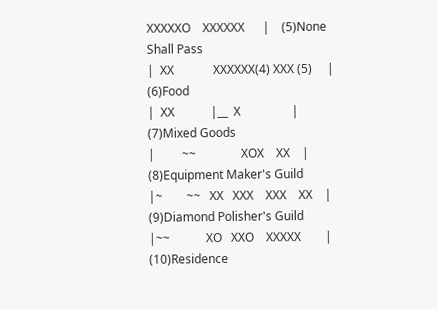XXXXXO    XXXXXX      |    (5)None Shall Pass
|  XX             XXXXXX(4) XXX (5)     |    (6)Food
|  XX            |__  X                 |    (7)Mixed Goods
|         ~~               XOX    XX    |    (8)Equipment Maker's Guild
|~        ~~   XX   XXX    XXX    XX    |    (9)Diamond Polisher's Guild
|~~            XO   XXO    XXXXX        |   (10)Residence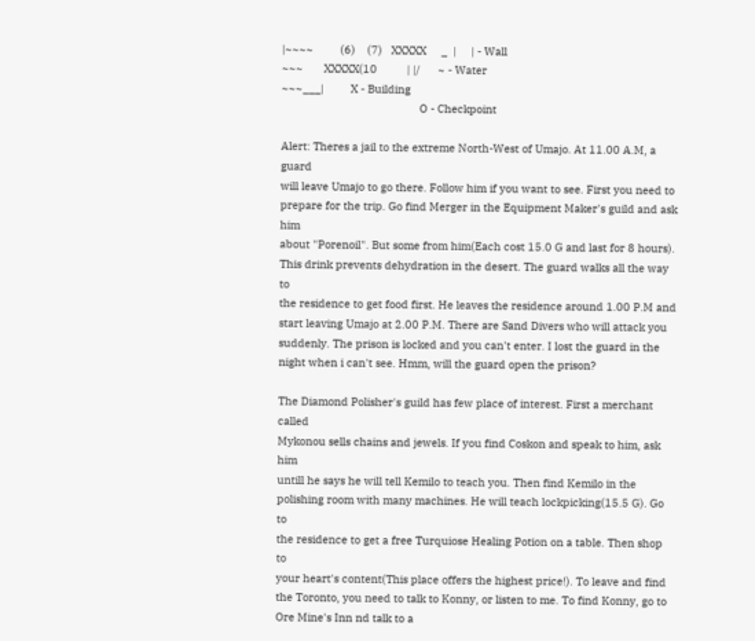|~~~~         (6)    (7)   XXXXX     _  |     | - Wall
~~~       XXXXX(10          | |/      ~ - Water
~~~___|         X - Building
                                              O - Checkpoint

Alert: Theres a jail to the extreme North-West of Umajo. At 11.00 A.M, a guard
will leave Umajo to go there. Follow him if you want to see. First you need to
prepare for the trip. Go find Merger in the Equipment Maker's guild and ask him
about "Porenoil". But some from him(Each cost 15.0 G and last for 8 hours).
This drink prevents dehydration in the desert. The guard walks all the way to
the residence to get food first. He leaves the residence around 1.00 P.M and
start leaving Umajo at 2.00 P.M. There are Sand Divers who will attack you
suddenly. The prison is locked and you can't enter. I lost the guard in the
night when i can't see. Hmm, will the guard open the prison?

The Diamond Polisher's guild has few place of interest. First a merchant called
Mykonou sells chains and jewels. If you find Coskon and speak to him, ask him
untill he says he will tell Kemilo to teach you. Then find Kemilo in the
polishing room with many machines. He will teach lockpicking(15.5 G). Go to
the residence to get a free Turquiose Healing Potion on a table. Then shop to
your heart's content(This place offers the highest price!). To leave and find
the Toronto, you need to talk to Konny, or listen to me. To find Konny, go to
Ore Mine's Inn nd talk to a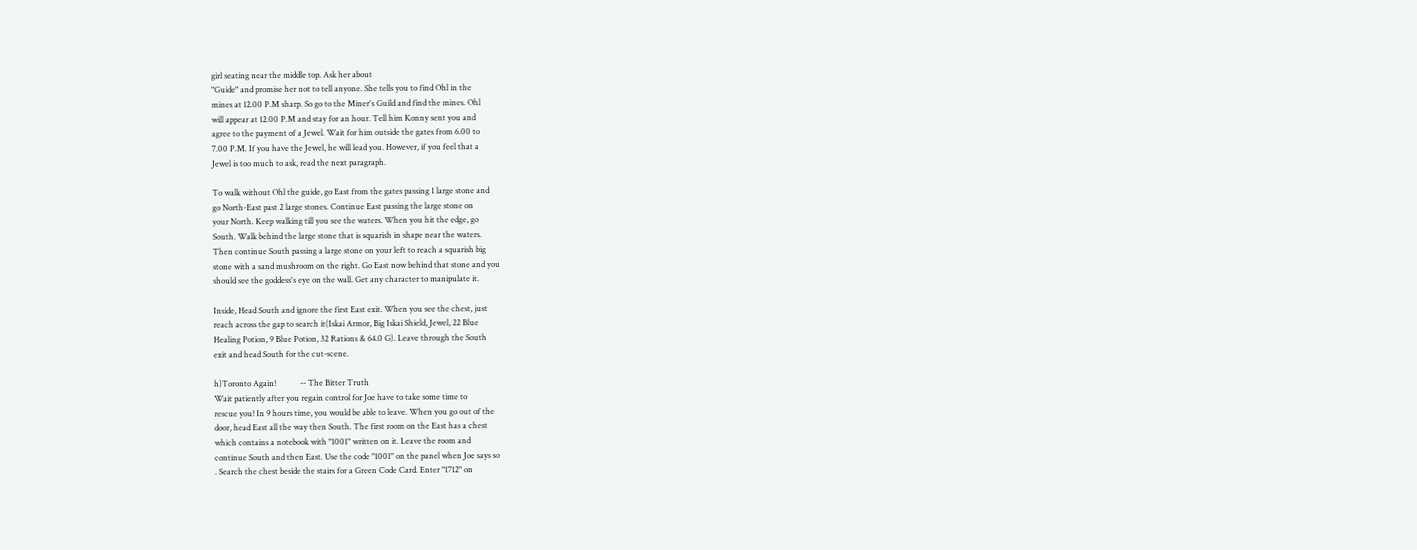girl seating near the middle top. Ask her about
"Guide" and promise her not to tell anyone. She tells you to find Ohl in the
mines at 12.00 P.M sharp. So go to the Miner's Guild and find the mines. Ohl
will appear at 12.00 P.M and stay for an hour. Tell him Konny sent you and
agree to the payment of a Jewel. Wait for him outside the gates from 6.00 to
7.00 P.M. If you have the Jewel, he will lead you. However, if you feel that a
Jewel is too much to ask, read the next paragraph.

To walk without Ohl the guide, go East from the gates passing 1 large stone and
go North-East past 2 large stones. Continue East passing the large stone on
your North. Keep walking till you see the waters. When you hit the edge, go
South. Walk behind the large stone that is squarish in shape near the waters.
Then continue South passing a large stone on your left to reach a squarish big
stone with a sand mushroom on the right. Go East now behind that stone and you
should see the goddess's eye on the wall. Get any character to manipulate it.

Inside, Head South and ignore the first East exit. When you see the chest, just
reach across the gap to search it(Iskai Armor, Big Iskai Shield, Jewel, 22 Blue
Healing Potion, 9 Blue Potion, 32 Rations & 64.0 G). Leave through the South
exit and head South for the cut-scene.

h)Toronto Again!            -- The Bitter Truth
Wait patiently after you regain control for Joe have to take some time to
rescue you! In 9 hours time, you would be able to leave. When you go out of the
door, head East all the way then South. The first room on the East has a chest
which contains a notebook with "1001" written on it. Leave the room and
continue South and then East. Use the code "1001" on the panel when Joe says so
. Search the chest beside the stairs for a Green Code Card. Enter "1712" on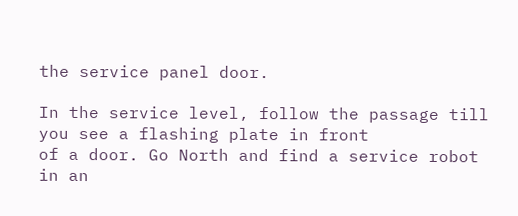the service panel door.

In the service level, follow the passage till you see a flashing plate in front
of a door. Go North and find a service robot in an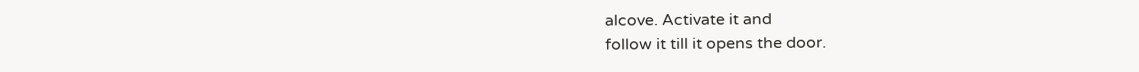alcove. Activate it and
follow it till it opens the door.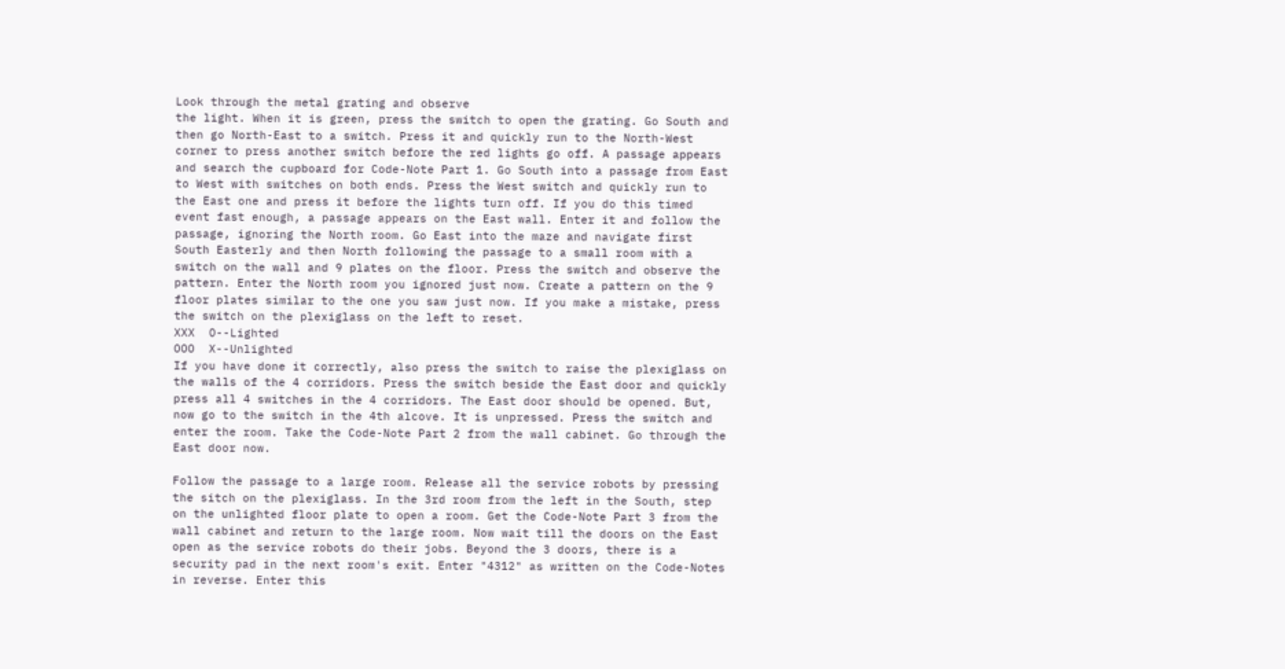Look through the metal grating and observe
the light. When it is green, press the switch to open the grating. Go South and
then go North-East to a switch. Press it and quickly run to the North-West
corner to press another switch before the red lights go off. A passage appears
and search the cupboard for Code-Note Part 1. Go South into a passage from East
to West with switches on both ends. Press the West switch and quickly run to
the East one and press it before the lights turn off. If you do this timed
event fast enough, a passage appears on the East wall. Enter it and follow the
passage, ignoring the North room. Go East into the maze and navigate first
South Easterly and then North following the passage to a small room with a
switch on the wall and 9 plates on the floor. Press the switch and observe the
pattern. Enter the North room you ignored just now. Create a pattern on the 9
floor plates similar to the one you saw just now. If you make a mistake, press
the switch on the plexiglass on the left to reset.
XXX  O--Lighted
OOO  X--Unlighted
If you have done it correctly, also press the switch to raise the plexiglass on
the walls of the 4 corridors. Press the switch beside the East door and quickly
press all 4 switches in the 4 corridors. The East door should be opened. But,
now go to the switch in the 4th alcove. It is unpressed. Press the switch and
enter the room. Take the Code-Note Part 2 from the wall cabinet. Go through the
East door now.

Follow the passage to a large room. Release all the service robots by pressing
the sitch on the plexiglass. In the 3rd room from the left in the South, step
on the unlighted floor plate to open a room. Get the Code-Note Part 3 from the
wall cabinet and return to the large room. Now wait till the doors on the East
open as the service robots do their jobs. Beyond the 3 doors, there is a
security pad in the next room's exit. Enter "4312" as written on the Code-Notes
in reverse. Enter this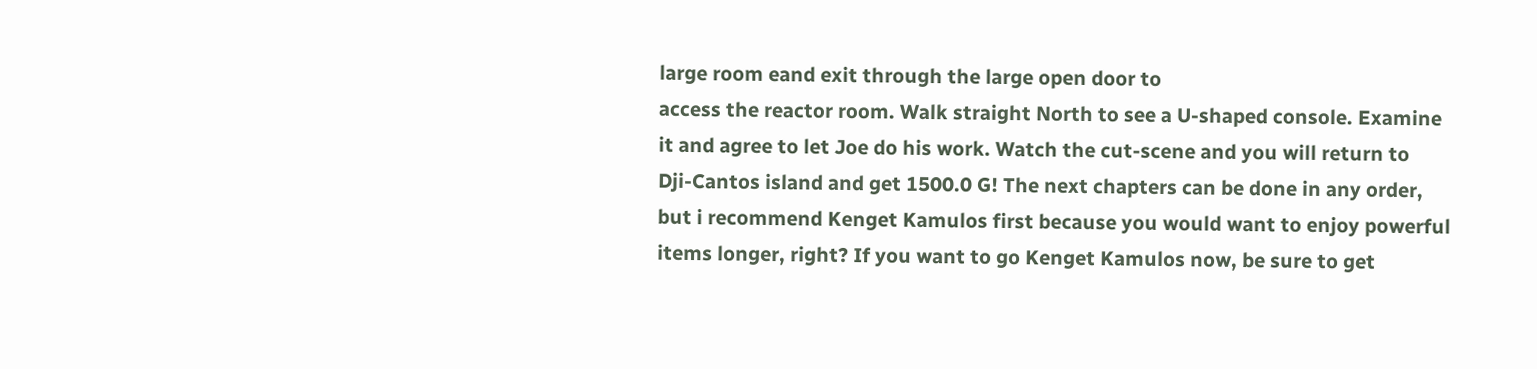large room eand exit through the large open door to
access the reactor room. Walk straight North to see a U-shaped console. Examine
it and agree to let Joe do his work. Watch the cut-scene and you will return to
Dji-Cantos island and get 1500.0 G! The next chapters can be done in any order,
but i recommend Kenget Kamulos first because you would want to enjoy powerful
items longer, right? If you want to go Kenget Kamulos now, be sure to get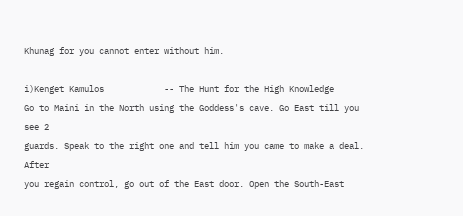Khunag for you cannot enter without him.

i)Kenget Kamulos            -- The Hunt for the High Knowledge
Go to Maini in the North using the Goddess's cave. Go East till you see 2
guards. Speak to the right one and tell him you came to make a deal. After
you regain control, go out of the East door. Open the South-East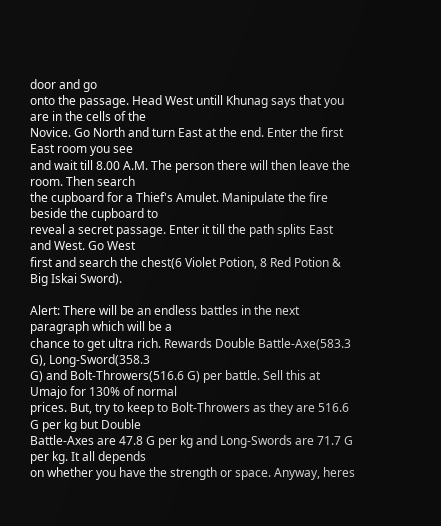door and go
onto the passage. Head West untill Khunag says that you are in the cells of the
Novice. Go North and turn East at the end. Enter the first East room you see
and wait till 8.00 A.M. The person there will then leave the room. Then search
the cupboard for a Thief's Amulet. Manipulate the fire beside the cupboard to
reveal a secret passage. Enter it till the path splits East and West. Go West
first and search the chest(6 Violet Potion, 8 Red Potion & Big Iskai Sword).

Alert: There will be an endless battles in the next paragraph which will be a
chance to get ultra rich. Rewards Double Battle-Axe(583.3 G), Long-Sword(358.3
G) and Bolt-Throwers(516.6 G) per battle. Sell this at Umajo for 130% of normal
prices. But, try to keep to Bolt-Throwers as they are 516.6 G per kg but Double
Battle-Axes are 47.8 G per kg and Long-Swords are 71.7 G per kg. It all depends
on whether you have the strength or space. Anyway, heres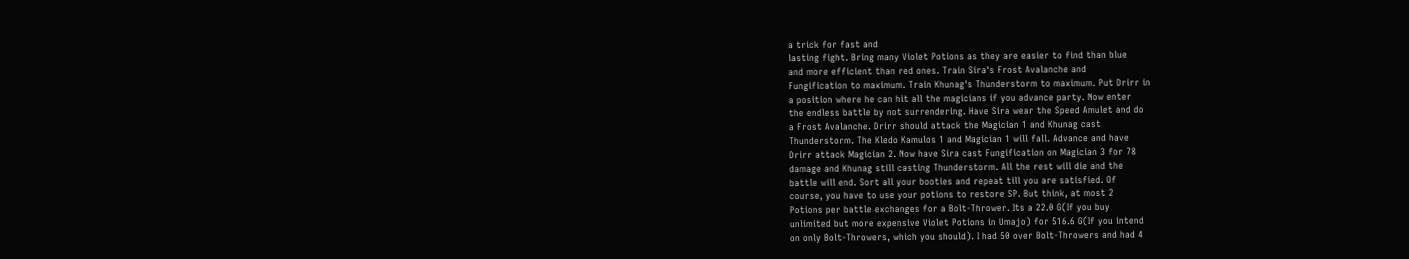a trick for fast and
lasting fight. Bring many Violet Potions as they are easier to find than blue
and more efficient than red ones. Train Sira's Frost Avalanche and
Fungification to maximum. Train Khunag's Thunderstorm to maximum. Put Drirr in
a position where he can hit all the magicians if you advance party. Now enter
the endless battle by not surrendering. Have Sira wear the Speed Amulet and do
a Frost Avalanche. Drirr should attack the Magician 1 and Khunag cast
Thunderstorm. The Kledo Kamulos 1 and Magician 1 will fall. Advance and have
Drirr attack Magician 2. Now have Sira cast Fungification on Magician 3 for 78
damage and Khunag still casting Thunderstorm. All the rest will die and the
battle will end. Sort all your booties and repeat till you are satisfied. Of
course, you have to use your potions to restore SP. But think, at most 2
Potions per battle exchanges for a Bolt-Thrower. Its a 22.0 G(If you buy
unlimited but more expensive Violet Potions in Umajo) for 516.6 G(If you intend
on only Bolt-Throwers, which you should). I had 50 over Bolt-Throwers and had 4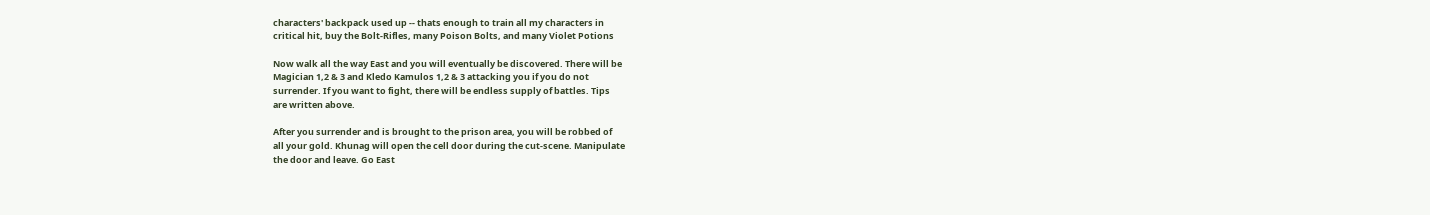characters' backpack used up -- thats enough to train all my characters in
critical hit, buy the Bolt-Rifles, many Poison Bolts, and many Violet Potions

Now walk all the way East and you will eventually be discovered. There will be
Magician 1,2 & 3 and Kledo Kamulos 1,2 & 3 attacking you if you do not
surrender. If you want to fight, there will be endless supply of battles. Tips
are written above.

After you surrender and is brought to the prison area, you will be robbed of
all your gold. Khunag will open the cell door during the cut-scene. Manipulate
the door and leave. Go East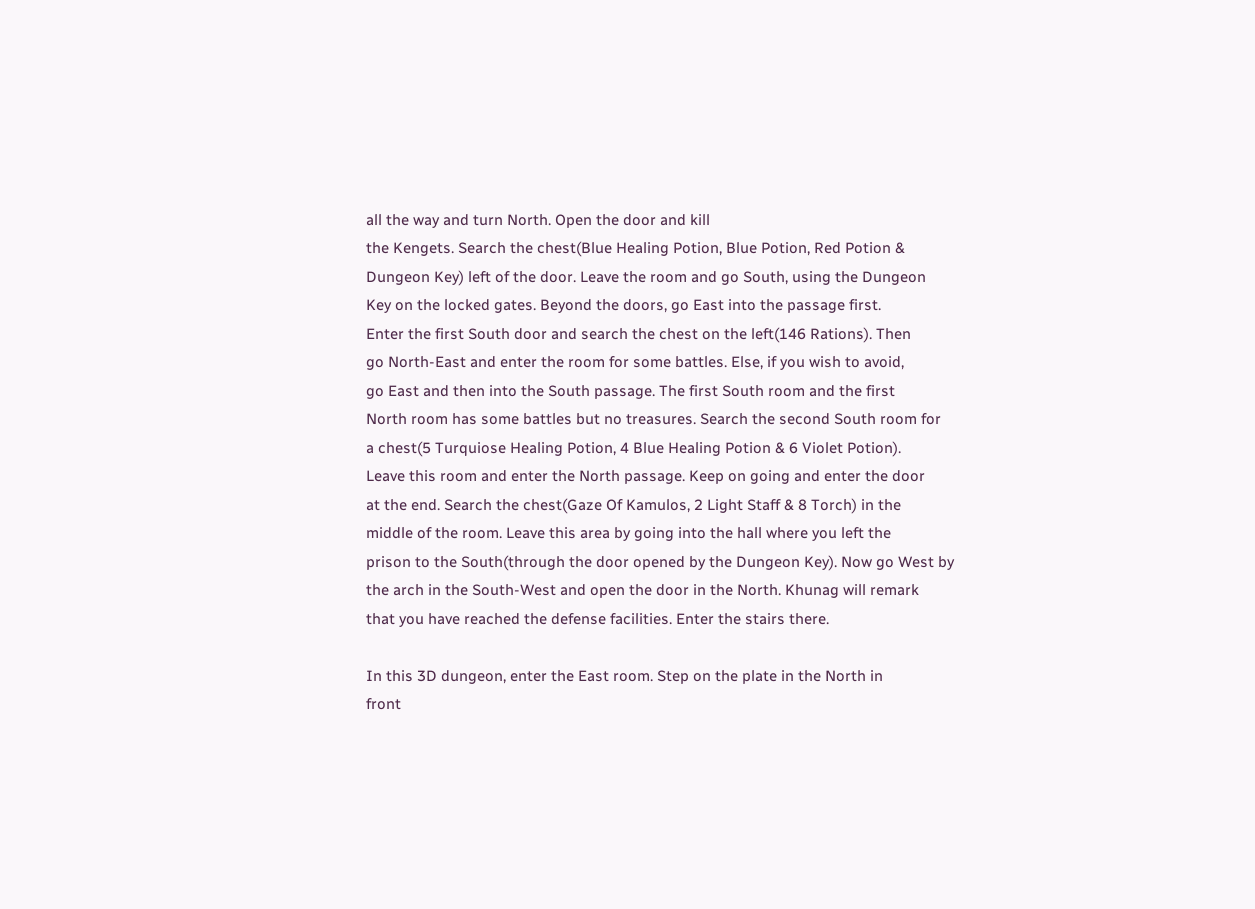all the way and turn North. Open the door and kill
the Kengets. Search the chest(Blue Healing Potion, Blue Potion, Red Potion &
Dungeon Key) left of the door. Leave the room and go South, using the Dungeon
Key on the locked gates. Beyond the doors, go East into the passage first.
Enter the first South door and search the chest on the left(146 Rations). Then
go North-East and enter the room for some battles. Else, if you wish to avoid,
go East and then into the South passage. The first South room and the first
North room has some battles but no treasures. Search the second South room for
a chest(5 Turquiose Healing Potion, 4 Blue Healing Potion & 6 Violet Potion).
Leave this room and enter the North passage. Keep on going and enter the door
at the end. Search the chest(Gaze Of Kamulos, 2 Light Staff & 8 Torch) in the
middle of the room. Leave this area by going into the hall where you left the
prison to the South(through the door opened by the Dungeon Key). Now go West by
the arch in the South-West and open the door in the North. Khunag will remark
that you have reached the defense facilities. Enter the stairs there.

In this 3D dungeon, enter the East room. Step on the plate in the North in
front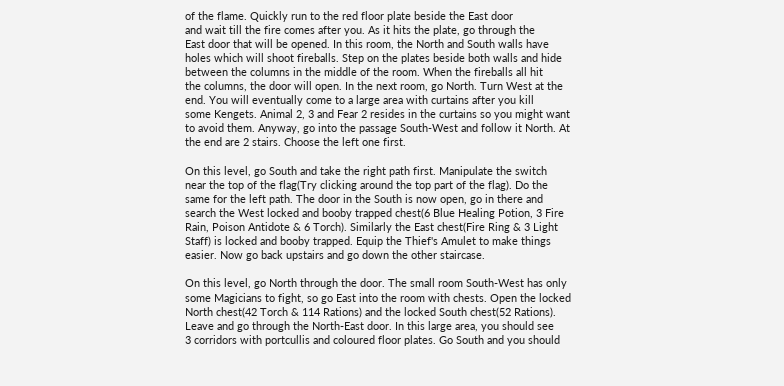of the flame. Quickly run to the red floor plate beside the East door
and wait till the fire comes after you. As it hits the plate, go through the
East door that will be opened. In this room, the North and South walls have
holes which will shoot fireballs. Step on the plates beside both walls and hide
between the columns in the middle of the room. When the fireballs all hit
the columns, the door will open. In the next room, go North. Turn West at the
end. You will eventually come to a large area with curtains after you kill
some Kengets. Animal 2, 3 and Fear 2 resides in the curtains so you might want
to avoid them. Anyway, go into the passage South-West and follow it North. At
the end are 2 stairs. Choose the left one first.

On this level, go South and take the right path first. Manipulate the switch
near the top of the flag(Try clicking around the top part of the flag). Do the
same for the left path. The door in the South is now open, go in there and
search the West locked and booby trapped chest(6 Blue Healing Potion, 3 Fire
Rain, Poison Antidote & 6 Torch). Similarly the East chest(Fire Ring & 3 Light
Staff) is locked and booby trapped. Equip the Thief's Amulet to make things
easier. Now go back upstairs and go down the other staircase.

On this level, go North through the door. The small room South-West has only
some Magicians to fight, so go East into the room with chests. Open the locked
North chest(42 Torch & 114 Rations) and the locked South chest(52 Rations).
Leave and go through the North-East door. In this large area, you should see
3 corridors with portcullis and coloured floor plates. Go South and you should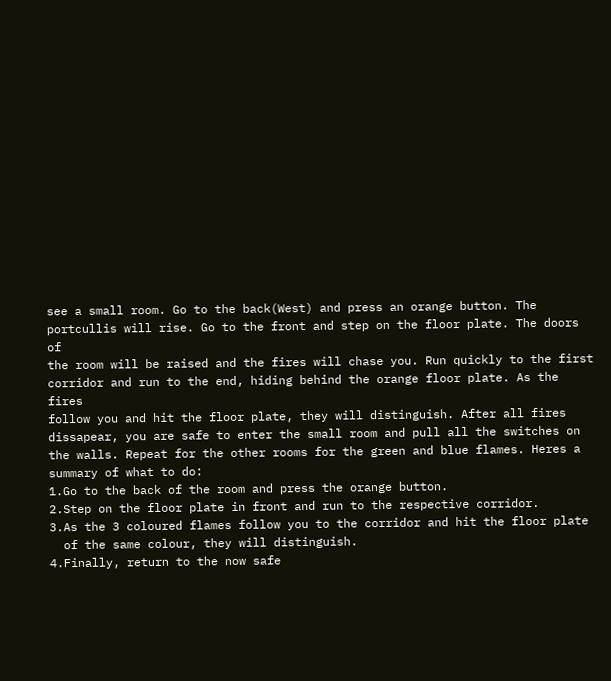see a small room. Go to the back(West) and press an orange button. The
portcullis will rise. Go to the front and step on the floor plate. The doors of
the room will be raised and the fires will chase you. Run quickly to the first
corridor and run to the end, hiding behind the orange floor plate. As the fires
follow you and hit the floor plate, they will distinguish. After all fires
dissapear, you are safe to enter the small room and pull all the switches on
the walls. Repeat for the other rooms for the green and blue flames. Heres a
summary of what to do:
1.Go to the back of the room and press the orange button.
2.Step on the floor plate in front and run to the respective corridor.
3.As the 3 coloured flames follow you to the corridor and hit the floor plate
  of the same colour, they will distinguish.
4.Finally, return to the now safe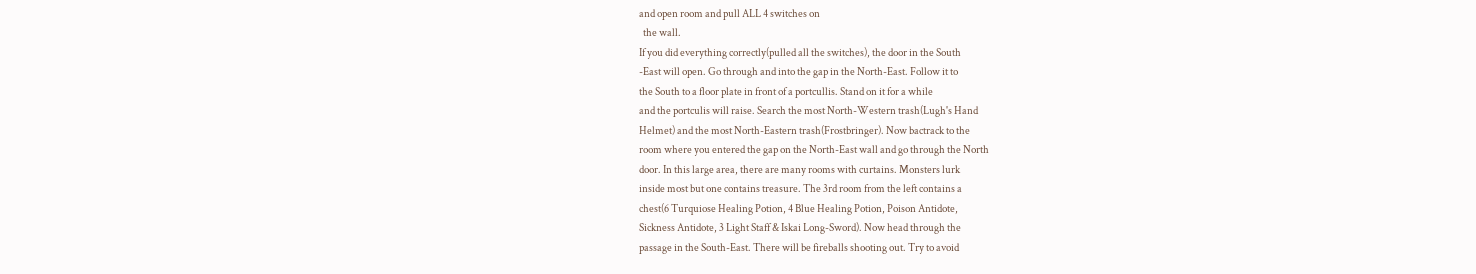and open room and pull ALL 4 switches on
  the wall.
If you did everything correctly(pulled all the switches), the door in the South
-East will open. Go through and into the gap in the North-East. Follow it to
the South to a floor plate in front of a portcullis. Stand on it for a while
and the portculis will raise. Search the most North-Western trash(Lugh's Hand
Helmet) and the most North-Eastern trash(Frostbringer). Now bactrack to the
room where you entered the gap on the North-East wall and go through the North
door. In this large area, there are many rooms with curtains. Monsters lurk
inside most but one contains treasure. The 3rd room from the left contains a
chest(6 Turquiose Healing Potion, 4 Blue Healing Potion, Poison Antidote,
Sickness Antidote, 3 Light Staff & Iskai Long-Sword). Now head through the
passage in the South-East. There will be fireballs shooting out. Try to avoid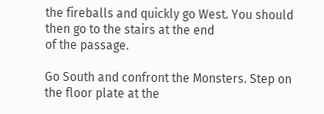the fireballs and quickly go West. You should then go to the stairs at the end
of the passage.

Go South and confront the Monsters. Step on the floor plate at the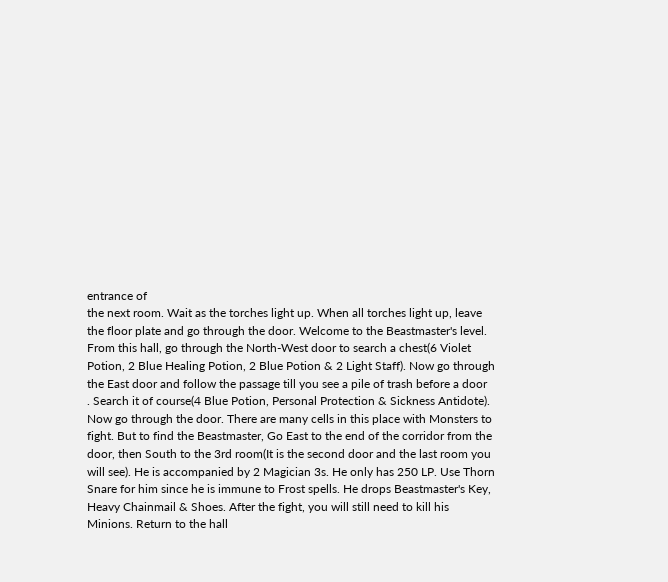entrance of
the next room. Wait as the torches light up. When all torches light up, leave
the floor plate and go through the door. Welcome to the Beastmaster's level.
From this hall, go through the North-West door to search a chest(6 Violet
Potion, 2 Blue Healing Potion, 2 Blue Potion & 2 Light Staff). Now go through
the East door and follow the passage till you see a pile of trash before a door
. Search it of course(4 Blue Potion, Personal Protection & Sickness Antidote).
Now go through the door. There are many cells in this place with Monsters to
fight. But to find the Beastmaster, Go East to the end of the corridor from the
door, then South to the 3rd room(It is the second door and the last room you
will see). He is accompanied by 2 Magician 3s. He only has 250 LP. Use Thorn
Snare for him since he is immune to Frost spells. He drops Beastmaster's Key,
Heavy Chainmail & Shoes. After the fight, you will still need to kill his
Minions. Return to the hall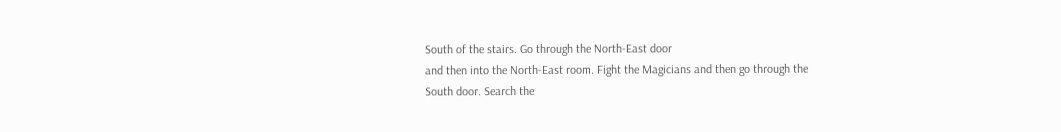South of the stairs. Go through the North-East door
and then into the North-East room. Fight the Magicians and then go through the
South door. Search the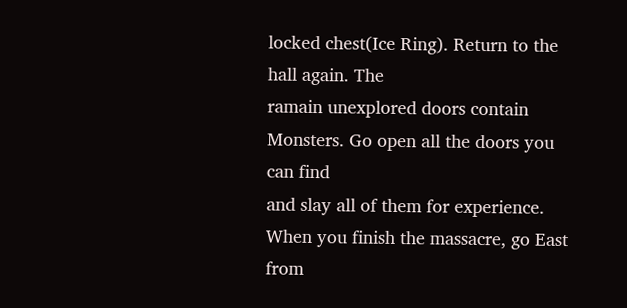locked chest(Ice Ring). Return to the hall again. The
ramain unexplored doors contain Monsters. Go open all the doors you can find
and slay all of them for experience. When you finish the massacre, go East from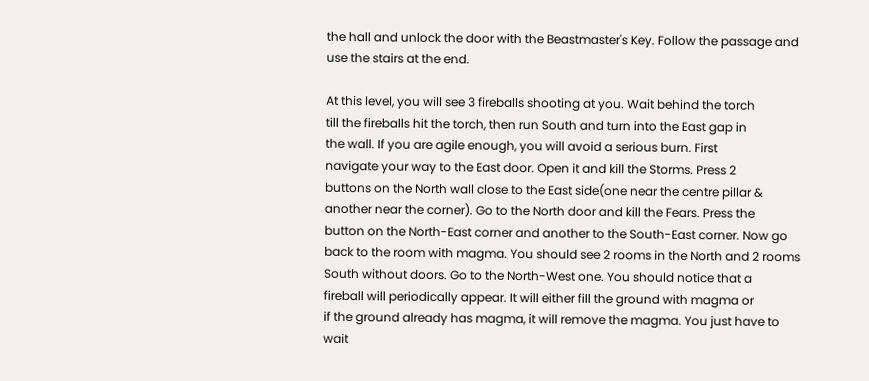the hall and unlock the door with the Beastmaster's Key. Follow the passage and
use the stairs at the end.

At this level, you will see 3 fireballs shooting at you. Wait behind the torch
till the fireballs hit the torch, then run South and turn into the East gap in
the wall. If you are agile enough, you will avoid a serious burn. First
navigate your way to the East door. Open it and kill the Storms. Press 2
buttons on the North wall close to the East side(one near the centre pillar &
another near the corner). Go to the North door and kill the Fears. Press the
button on the North-East corner and another to the South-East corner. Now go
back to the room with magma. You should see 2 rooms in the North and 2 rooms
South without doors. Go to the North-West one. You should notice that a
fireball will periodically appear. It will either fill the ground with magma or
if the ground already has magma, it will remove the magma. You just have to
wait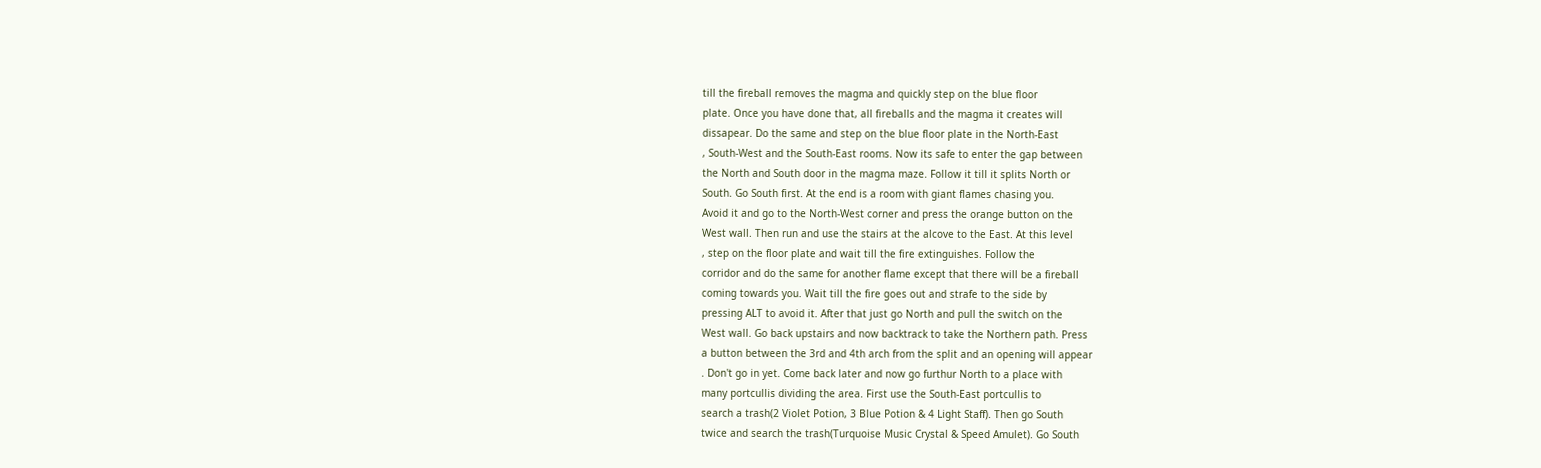till the fireball removes the magma and quickly step on the blue floor
plate. Once you have done that, all fireballs and the magma it creates will
dissapear. Do the same and step on the blue floor plate in the North-East
, South-West and the South-East rooms. Now its safe to enter the gap between
the North and South door in the magma maze. Follow it till it splits North or
South. Go South first. At the end is a room with giant flames chasing you.
Avoid it and go to the North-West corner and press the orange button on the
West wall. Then run and use the stairs at the alcove to the East. At this level
, step on the floor plate and wait till the fire extinguishes. Follow the
corridor and do the same for another flame except that there will be a fireball
coming towards you. Wait till the fire goes out and strafe to the side by
pressing ALT to avoid it. After that just go North and pull the switch on the
West wall. Go back upstairs and now backtrack to take the Northern path. Press
a button between the 3rd and 4th arch from the split and an opening will appear
. Don't go in yet. Come back later and now go furthur North to a place with
many portcullis dividing the area. First use the South-East portcullis to
search a trash(2 Violet Potion, 3 Blue Potion & 4 Light Staff). Then go South
twice and search the trash(Turquoise Music Crystal & Speed Amulet). Go South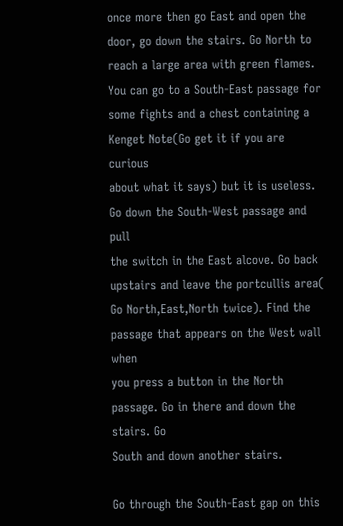once more then go East and open the door, go down the stairs. Go North to
reach a large area with green flames. You can go to a South-East passage for
some fights and a chest containing a Kenget Note(Go get it if you are curious
about what it says) but it is useless. Go down the South-West passage and pull
the switch in the East alcove. Go back upstairs and leave the portcullis area(
Go North,East,North twice). Find the passage that appears on the West wall when
you press a button in the North passage. Go in there and down the stairs. Go
South and down another stairs.

Go through the South-East gap on this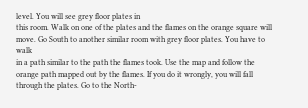level. You will see grey floor plates in
this room. Walk on one of the plates and the flames on the orange square will
move. Go South to another similar room with grey floor plates. You have to walk
in a path similar to the path the flames took. Use the map and follow the
orange path mapped out by the flames. If you do it wrongly, you will fall
through the plates. Go to the North-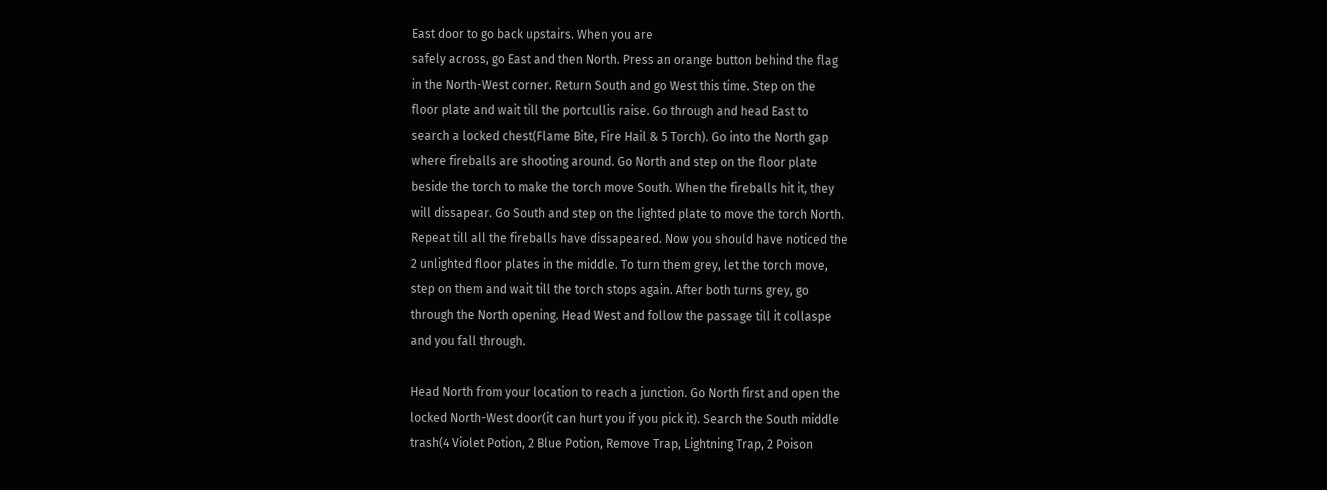East door to go back upstairs. When you are
safely across, go East and then North. Press an orange button behind the flag
in the North-West corner. Return South and go West this time. Step on the
floor plate and wait till the portcullis raise. Go through and head East to
search a locked chest(Flame Bite, Fire Hail & 5 Torch). Go into the North gap
where fireballs are shooting around. Go North and step on the floor plate
beside the torch to make the torch move South. When the fireballs hit it, they
will dissapear. Go South and step on the lighted plate to move the torch North.
Repeat till all the fireballs have dissapeared. Now you should have noticed the
2 unlighted floor plates in the middle. To turn them grey, let the torch move,
step on them and wait till the torch stops again. After both turns grey, go
through the North opening. Head West and follow the passage till it collaspe
and you fall through.

Head North from your location to reach a junction. Go North first and open the
locked North-West door(it can hurt you if you pick it). Search the South middle
trash(4 Violet Potion, 2 Blue Potion, Remove Trap, Lightning Trap, 2 Poison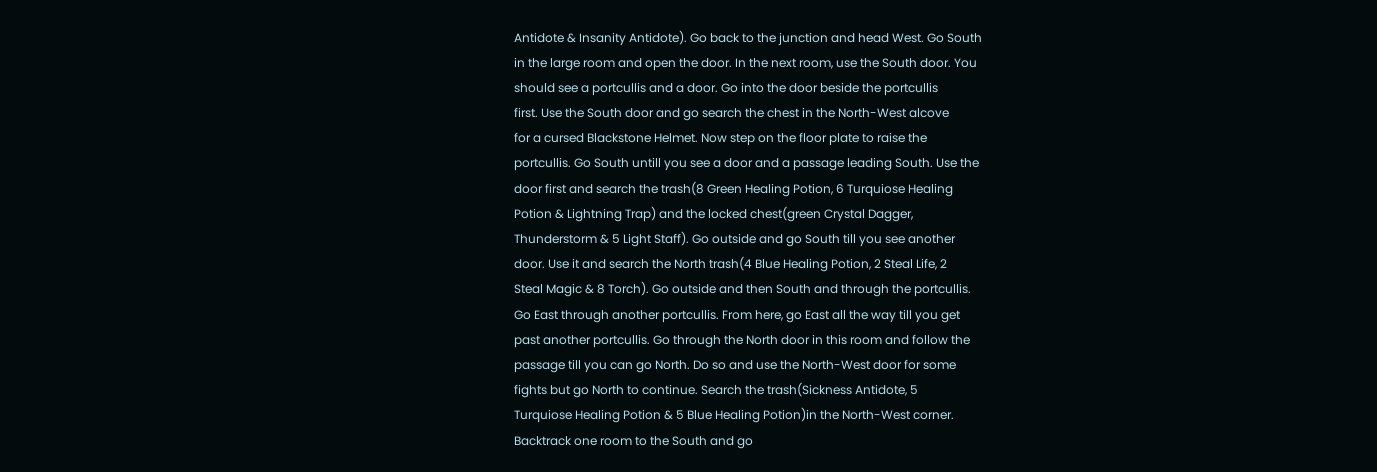Antidote & Insanity Antidote). Go back to the junction and head West. Go South
in the large room and open the door. In the next room, use the South door. You
should see a portcullis and a door. Go into the door beside the portcullis
first. Use the South door and go search the chest in the North-West alcove
for a cursed Blackstone Helmet. Now step on the floor plate to raise the
portcullis. Go South untill you see a door and a passage leading South. Use the
door first and search the trash(8 Green Healing Potion, 6 Turquiose Healing
Potion & Lightning Trap) and the locked chest(green Crystal Dagger,
Thunderstorm & 5 Light Staff). Go outside and go South till you see another
door. Use it and search the North trash(4 Blue Healing Potion, 2 Steal Life, 2
Steal Magic & 8 Torch). Go outside and then South and through the portcullis.
Go East through another portcullis. From here, go East all the way till you get
past another portcullis. Go through the North door in this room and follow the
passage till you can go North. Do so and use the North-West door for some
fights but go North to continue. Search the trash(Sickness Antidote, 5
Turquiose Healing Potion & 5 Blue Healing Potion)in the North-West corner.
Backtrack one room to the South and go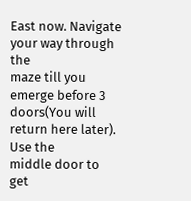East now. Navigate your way through the
maze till you emerge before 3 doors(You will return here later). Use the
middle door to get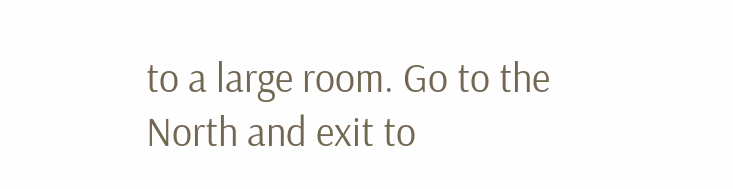to a large room. Go to the North and exit to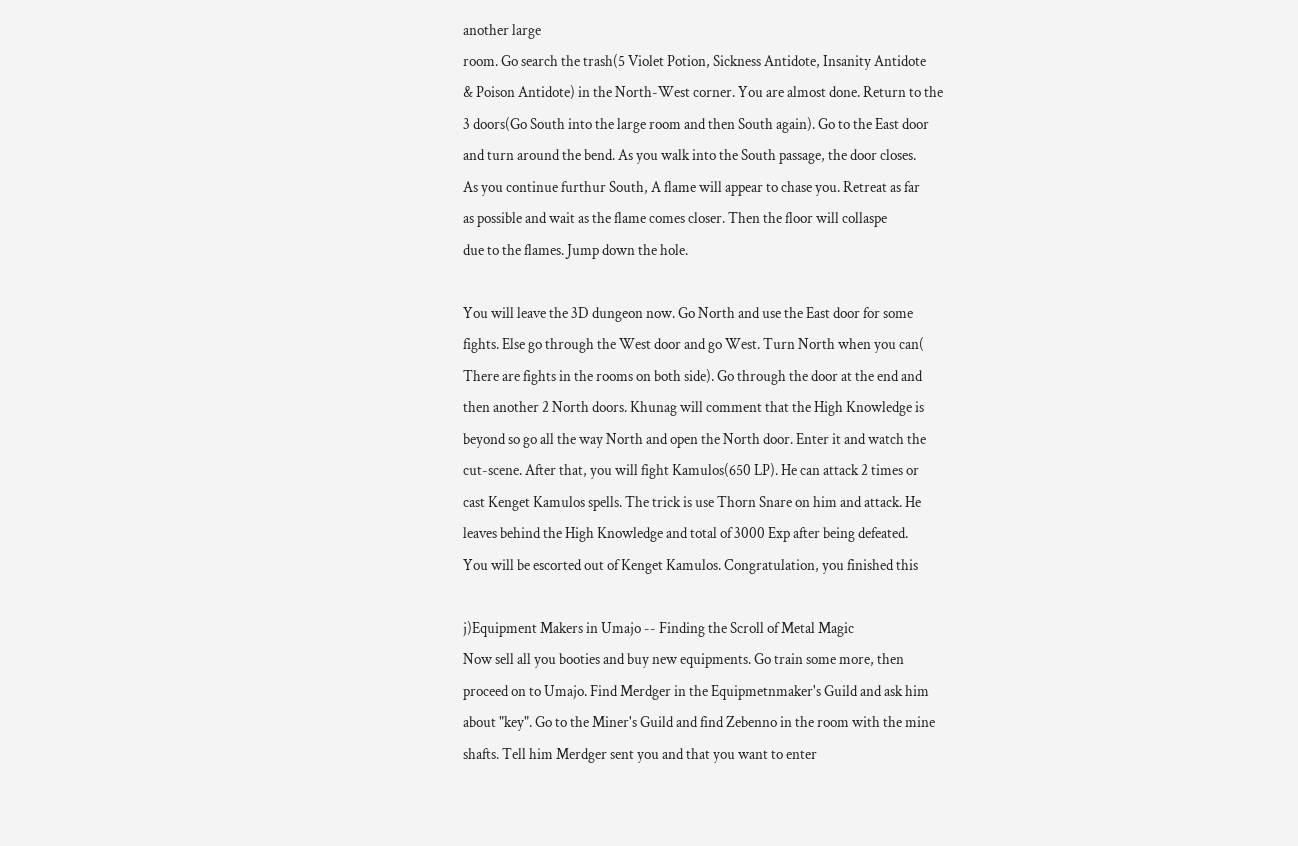another large
room. Go search the trash(5 Violet Potion, Sickness Antidote, Insanity Antidote
& Poison Antidote) in the North-West corner. You are almost done. Return to the
3 doors(Go South into the large room and then South again). Go to the East door
and turn around the bend. As you walk into the South passage, the door closes.
As you continue furthur South, A flame will appear to chase you. Retreat as far
as possible and wait as the flame comes closer. Then the floor will collaspe
due to the flames. Jump down the hole.

You will leave the 3D dungeon now. Go North and use the East door for some
fights. Else go through the West door and go West. Turn North when you can(
There are fights in the rooms on both side). Go through the door at the end and
then another 2 North doors. Khunag will comment that the High Knowledge is
beyond so go all the way North and open the North door. Enter it and watch the
cut-scene. After that, you will fight Kamulos(650 LP). He can attack 2 times or
cast Kenget Kamulos spells. The trick is use Thorn Snare on him and attack. He
leaves behind the High Knowledge and total of 3000 Exp after being defeated.
You will be escorted out of Kenget Kamulos. Congratulation, you finished this

j)Equipment Makers in Umajo -- Finding the Scroll of Metal Magic
Now sell all you booties and buy new equipments. Go train some more, then
proceed on to Umajo. Find Merdger in the Equipmetnmaker's Guild and ask him
about "key". Go to the Miner's Guild and find Zebenno in the room with the mine
shafts. Tell him Merdger sent you and that you want to enter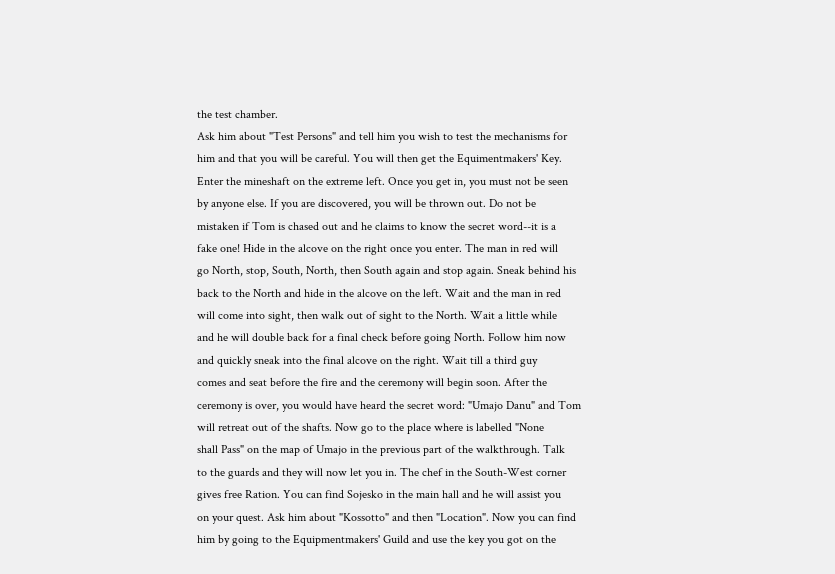the test chamber.
Ask him about "Test Persons" and tell him you wish to test the mechanisms for
him and that you will be careful. You will then get the Equimentmakers' Key.
Enter the mineshaft on the extreme left. Once you get in, you must not be seen
by anyone else. If you are discovered, you will be thrown out. Do not be
mistaken if Tom is chased out and he claims to know the secret word--it is a
fake one! Hide in the alcove on the right once you enter. The man in red will
go North, stop, South, North, then South again and stop again. Sneak behind his
back to the North and hide in the alcove on the left. Wait and the man in red
will come into sight, then walk out of sight to the North. Wait a little while
and he will double back for a final check before going North. Follow him now
and quickly sneak into the final alcove on the right. Wait till a third guy
comes and seat before the fire and the ceremony will begin soon. After the
ceremony is over, you would have heard the secret word: "Umajo Danu" and Tom
will retreat out of the shafts. Now go to the place where is labelled "None
shall Pass" on the map of Umajo in the previous part of the walkthrough. Talk
to the guards and they will now let you in. The chef in the South-West corner
gives free Ration. You can find Sojesko in the main hall and he will assist you
on your quest. Ask him about "Kossotto" and then "Location". Now you can find
him by going to the Equipmentmakers' Guild and use the key you got on the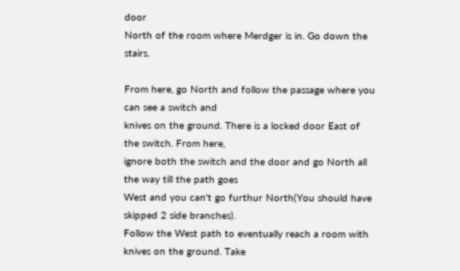door
North of the room where Merdger is in. Go down the stairs.

From here, go North and follow the passage where you can see a switch and
knives on the ground. There is a locked door East of the switch. From here,
ignore both the switch and the door and go North all the way till the path goes
West and you can't go furthur North(You should have skipped 2 side branches).
Follow the West path to eventually reach a room with knives on the ground. Take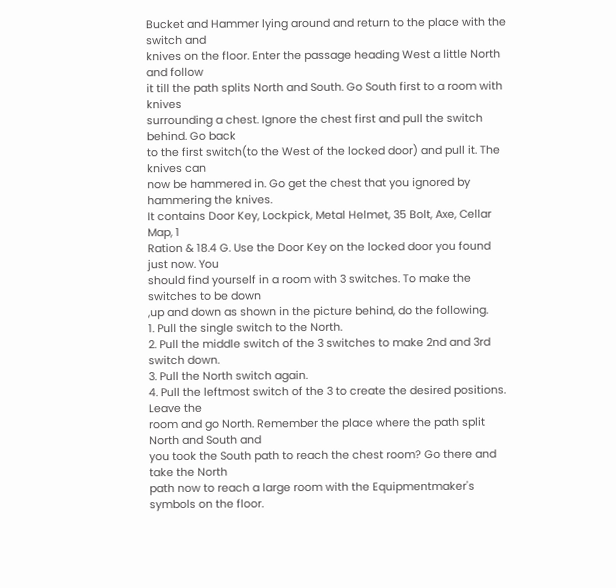Bucket and Hammer lying around and return to the place with the switch and
knives on the floor. Enter the passage heading West a little North and follow
it till the path splits North and South. Go South first to a room with knives
surrounding a chest. Ignore the chest first and pull the switch behind. Go back
to the first switch(to the West of the locked door) and pull it. The knives can
now be hammered in. Go get the chest that you ignored by hammering the knives.
It contains Door Key, Lockpick, Metal Helmet, 35 Bolt, Axe, Cellar Map, 1
Ration & 18.4 G. Use the Door Key on the locked door you found just now. You
should find yourself in a room with 3 switches. To make the switches to be down
,up and down as shown in the picture behind, do the following.
1. Pull the single switch to the North.
2. Pull the middle switch of the 3 switches to make 2nd and 3rd switch down.
3. Pull the North switch again.
4. Pull the leftmost switch of the 3 to create the desired positions. Leave the
room and go North. Remember the place where the path split North and South and
you took the South path to reach the chest room? Go there and take the North
path now to reach a large room with the Equipmentmaker's symbols on the floor.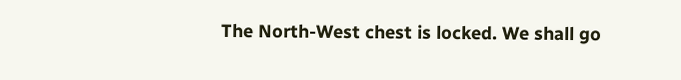The North-West chest is locked. We shall go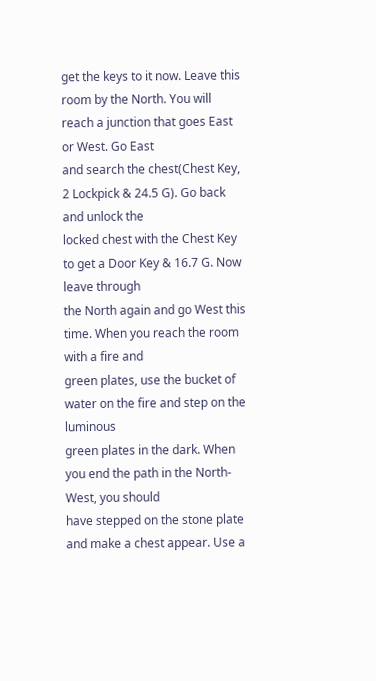get the keys to it now. Leave this
room by the North. You will reach a junction that goes East or West. Go East
and search the chest(Chest Key, 2 Lockpick & 24.5 G). Go back and unlock the
locked chest with the Chest Key to get a Door Key & 16.7 G. Now leave through
the North again and go West this time. When you reach the room with a fire and
green plates, use the bucket of water on the fire and step on the luminous
green plates in the dark. When you end the path in the North-West, you should
have stepped on the stone plate and make a chest appear. Use a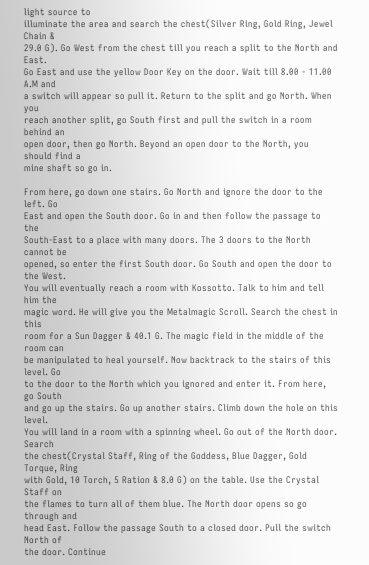light source to
illuminate the area and search the chest(Silver Ring, Gold Ring, Jewel Chain &
29.0 G). Go West from the chest till you reach a split to the North and East.
Go East and use the yellow Door Key on the door. Wait till 8.00 - 11.00 A.M and
a switch will appear so pull it. Return to the split and go North. When you
reach another split, go South first and pull the switch in a room behind an
open door, then go North. Beyond an open door to the North, you should find a
mine shaft so go in.

From here, go down one stairs. Go North and ignore the door to the left. Go
East and open the South door. Go in and then follow the passage to the
South-East to a place with many doors. The 3 doors to the North cannot be
opened, so enter the first South door. Go South and open the door to the West.
You will eventually reach a room with Kossotto. Talk to him and tell him the
magic word. He will give you the Metalmagic Scroll. Search the chest in this
room for a Sun Dagger & 40.1 G. The magic field in the middle of the room can
be manipulated to heal yourself. Now backtrack to the stairs of this level. Go
to the door to the North which you ignored and enter it. From here, go South
and go up the stairs. Go up another stairs. Climb down the hole on this level.
You will land in a room with a spinning wheel. Go out of the North door. Search
the chest(Crystal Staff, Ring of the Goddess, Blue Dagger, Gold Torque, Ring
with Gold, 10 Torch, 5 Ration & 8.0 G) on the table. Use the Crystal Staff on
the flames to turn all of them blue. The North door opens so go through and
head East. Follow the passage South to a closed door. Pull the switch North of
the door. Continue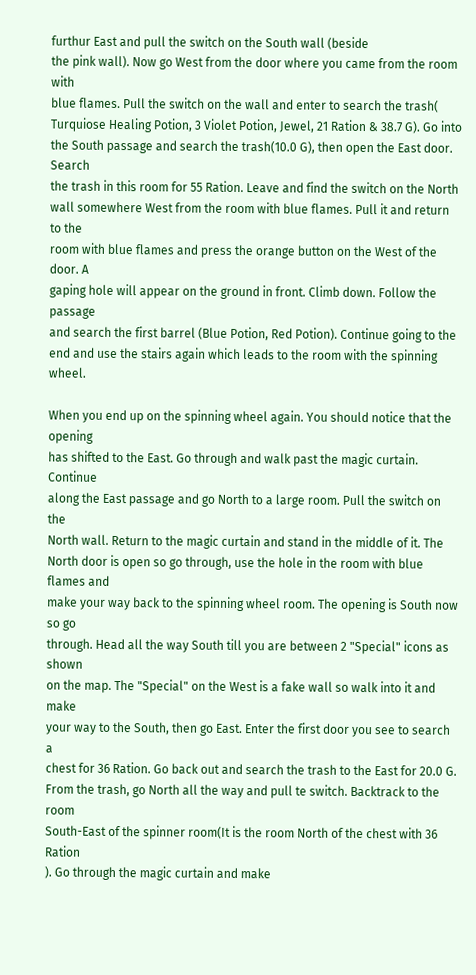furthur East and pull the switch on the South wall (beside
the pink wall). Now go West from the door where you came from the room with
blue flames. Pull the switch on the wall and enter to search the trash(
Turquiose Healing Potion, 3 Violet Potion, Jewel, 21 Ration & 38.7 G). Go into
the South passage and search the trash(10.0 G), then open the East door. Search
the trash in this room for 55 Ration. Leave and find the switch on the North
wall somewhere West from the room with blue flames. Pull it and return to the
room with blue flames and press the orange button on the West of the door. A
gaping hole will appear on the ground in front. Climb down. Follow the passage
and search the first barrel (Blue Potion, Red Potion). Continue going to the
end and use the stairs again which leads to the room with the spinning wheel.

When you end up on the spinning wheel again. You should notice that the opening
has shifted to the East. Go through and walk past the magic curtain. Continue
along the East passage and go North to a large room. Pull the switch on the
North wall. Return to the magic curtain and stand in the middle of it. The
North door is open so go through, use the hole in the room with blue flames and
make your way back to the spinning wheel room. The opening is South now so go
through. Head all the way South till you are between 2 "Special" icons as shown
on the map. The "Special" on the West is a fake wall so walk into it and make
your way to the South, then go East. Enter the first door you see to search a
chest for 36 Ration. Go back out and search the trash to the East for 20.0 G.
From the trash, go North all the way and pull te switch. Backtrack to the room
South-East of the spinner room(It is the room North of the chest with 36 Ration
). Go through the magic curtain and make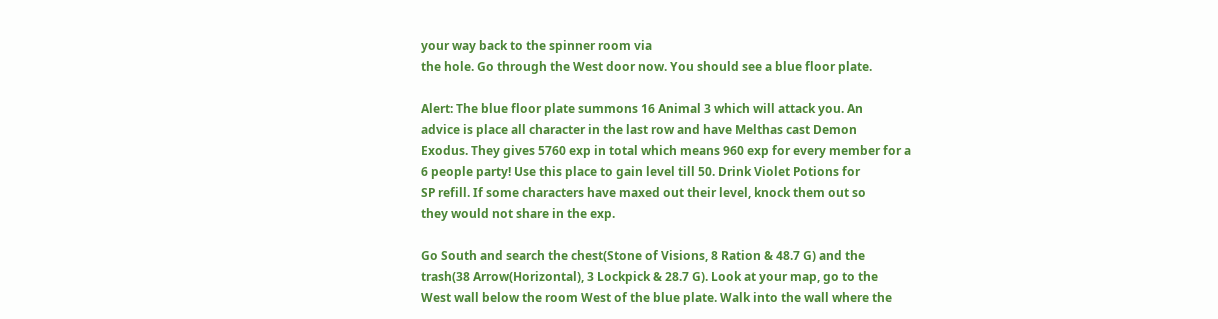your way back to the spinner room via
the hole. Go through the West door now. You should see a blue floor plate.

Alert: The blue floor plate summons 16 Animal 3 which will attack you. An
advice is place all character in the last row and have Melthas cast Demon
Exodus. They gives 5760 exp in total which means 960 exp for every member for a
6 people party! Use this place to gain level till 50. Drink Violet Potions for
SP refill. If some characters have maxed out their level, knock them out so
they would not share in the exp.

Go South and search the chest(Stone of Visions, 8 Ration & 48.7 G) and the
trash(38 Arrow(Horizontal), 3 Lockpick & 28.7 G). Look at your map, go to the
West wall below the room West of the blue plate. Walk into the wall where the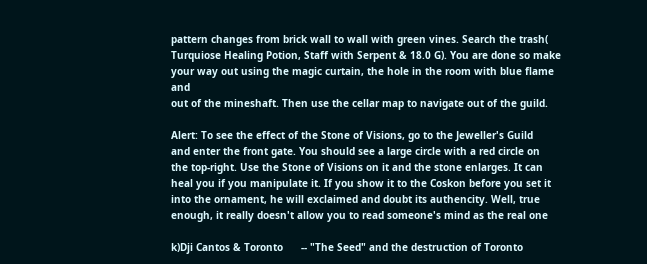pattern changes from brick wall to wall with green vines. Search the trash(
Turquiose Healing Potion, Staff with Serpent & 18.0 G). You are done so make
your way out using the magic curtain, the hole in the room with blue flame and
out of the mineshaft. Then use the cellar map to navigate out of the guild.

Alert: To see the effect of the Stone of Visions, go to the Jeweller's Guild
and enter the front gate. You should see a large circle with a red circle on
the top-right. Use the Stone of Visions on it and the stone enlarges. It can
heal you if you manipulate it. If you show it to the Coskon before you set it
into the ornament, he will exclaimed and doubt its authencity. Well, true
enough, it really doesn't allow you to read someone's mind as the real one

k)Dji Cantos & Toronto      -- "The Seed" and the destruction of Toronto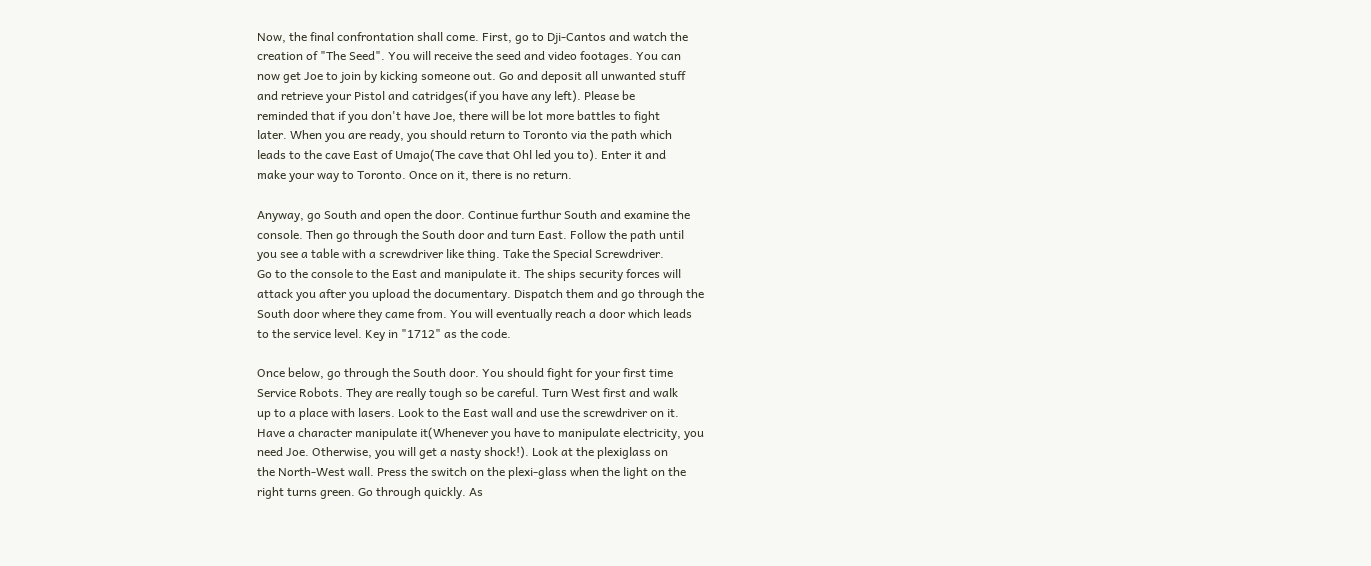Now, the final confrontation shall come. First, go to Dji-Cantos and watch the
creation of "The Seed". You will receive the seed and video footages. You can
now get Joe to join by kicking someone out. Go and deposit all unwanted stuff
and retrieve your Pistol and catridges(if you have any left). Please be
reminded that if you don't have Joe, there will be lot more battles to fight
later. When you are ready, you should return to Toronto via the path which
leads to the cave East of Umajo(The cave that Ohl led you to). Enter it and
make your way to Toronto. Once on it, there is no return.

Anyway, go South and open the door. Continue furthur South and examine the
console. Then go through the South door and turn East. Follow the path until
you see a table with a screwdriver like thing. Take the Special Screwdriver.
Go to the console to the East and manipulate it. The ships security forces will
attack you after you upload the documentary. Dispatch them and go through the
South door where they came from. You will eventually reach a door which leads
to the service level. Key in "1712" as the code.

Once below, go through the South door. You should fight for your first time
Service Robots. They are really tough so be careful. Turn West first and walk
up to a place with lasers. Look to the East wall and use the screwdriver on it.
Have a character manipulate it(Whenever you have to manipulate electricity, you
need Joe. Otherwise, you will get a nasty shock!). Look at the plexiglass on
the North-West wall. Press the switch on the plexi-glass when the light on the
right turns green. Go through quickly. As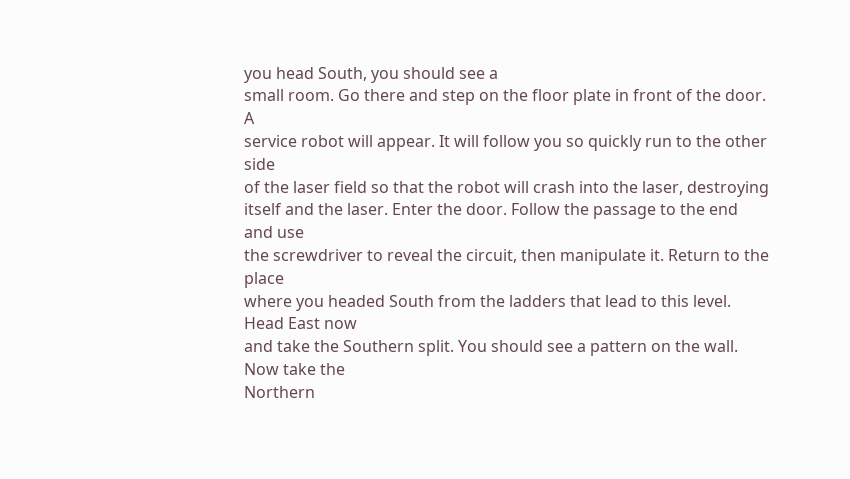you head South, you should see a
small room. Go there and step on the floor plate in front of the door. A
service robot will appear. It will follow you so quickly run to the other side
of the laser field so that the robot will crash into the laser, destroying
itself and the laser. Enter the door. Follow the passage to the end and use
the screwdriver to reveal the circuit, then manipulate it. Return to the place
where you headed South from the ladders that lead to this level. Head East now
and take the Southern split. You should see a pattern on the wall. Now take the
Northern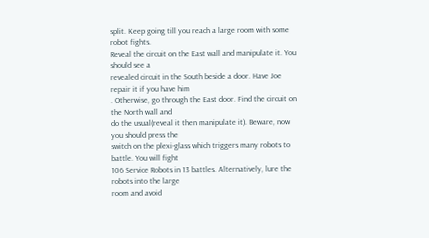split. Keep going till you reach a large room with some robot fights.
Reveal the circuit on the East wall and manipulate it. You should see a
revealed circuit in the South beside a door. Have Joe repair it if you have him
. Otherwise, go through the East door. Find the circuit on the North wall and
do the usual(reveal it then manipulate it). Beware, now you should press the
switch on the plexi-glass which triggers many robots to battle. You will fight
106 Service Robots in 13 battles. Alternatively, lure the robots into the large
room and avoid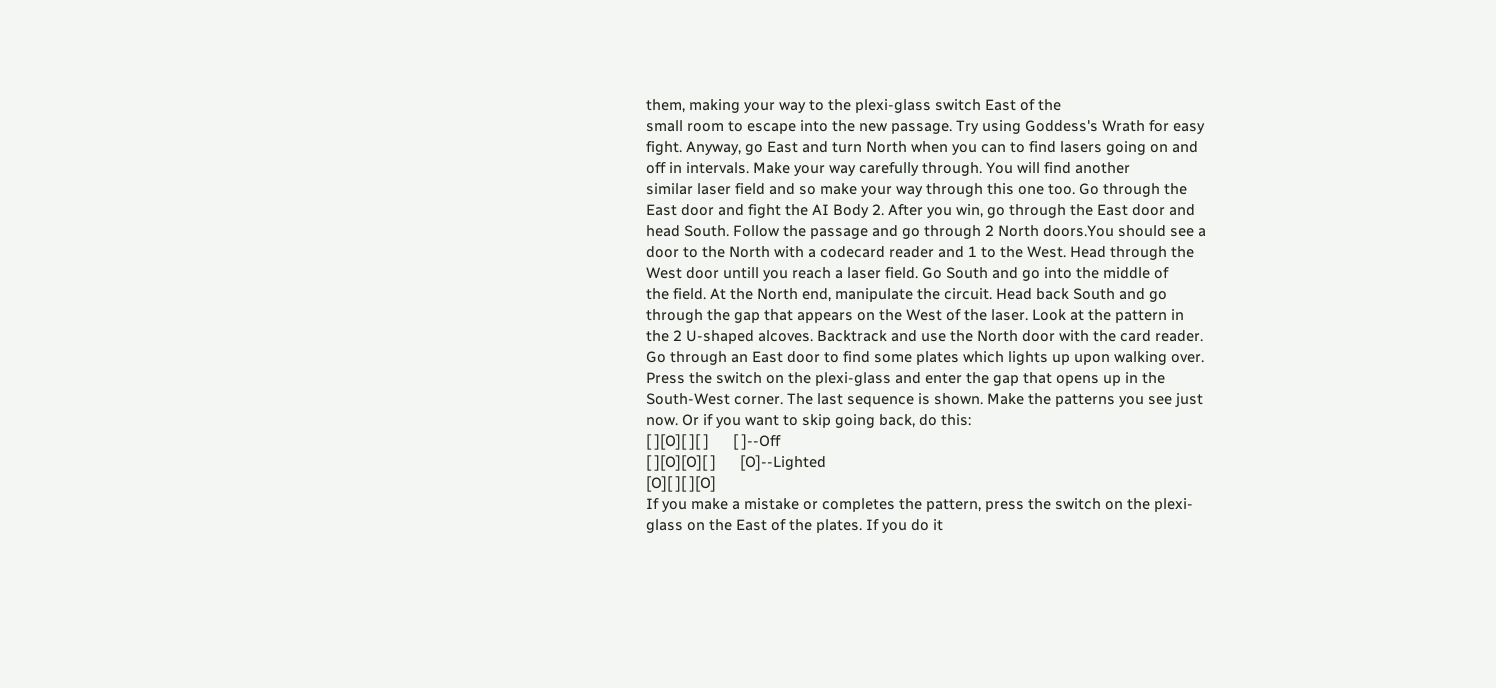them, making your way to the plexi-glass switch East of the
small room to escape into the new passage. Try using Goddess's Wrath for easy
fight. Anyway, go East and turn North when you can to find lasers going on and
off in intervals. Make your way carefully through. You will find another
similar laser field and so make your way through this one too. Go through the
East door and fight the AI Body 2. After you win, go through the East door and
head South. Follow the passage and go through 2 North doors.You should see a
door to the North with a codecard reader and 1 to the West. Head through the
West door untill you reach a laser field. Go South and go into the middle of
the field. At the North end, manipulate the circuit. Head back South and go
through the gap that appears on the West of the laser. Look at the pattern in
the 2 U-shaped alcoves. Backtrack and use the North door with the card reader.
Go through an East door to find some plates which lights up upon walking over.
Press the switch on the plexi-glass and enter the gap that opens up in the
South-West corner. The last sequence is shown. Make the patterns you see just
now. Or if you want to skip going back, do this:
[ ][O][ ][ ]      [ ]--Off
[ ][O][O][ ]      [O]--Lighted
[O][ ][ ][O]
If you make a mistake or completes the pattern, press the switch on the plexi-
glass on the East of the plates. If you do it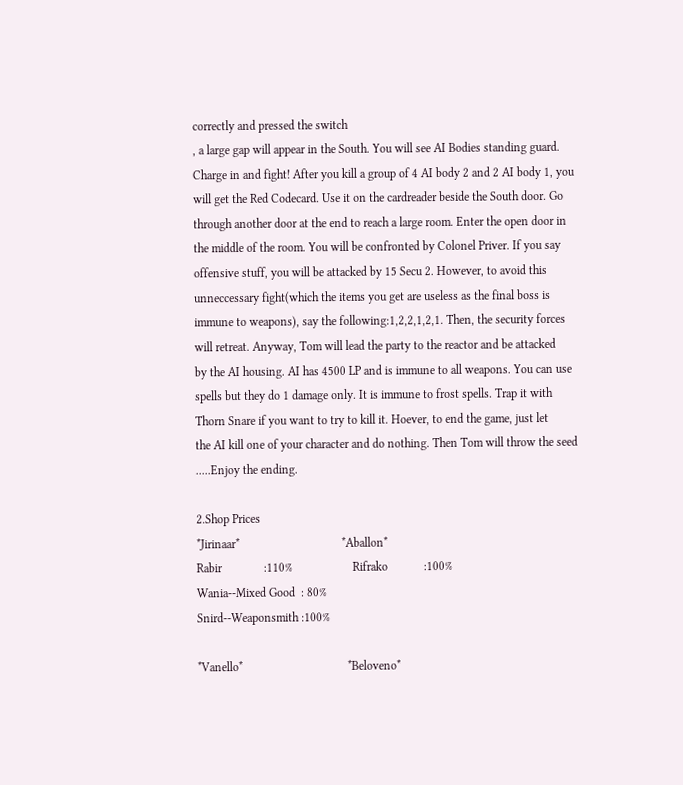correctly and pressed the switch
, a large gap will appear in the South. You will see AI Bodies standing guard.
Charge in and fight! After you kill a group of 4 AI body 2 and 2 AI body 1, you
will get the Red Codecard. Use it on the cardreader beside the South door. Go
through another door at the end to reach a large room. Enter the open door in
the middle of the room. You will be confronted by Colonel Priver. If you say
offensive stuff, you will be attacked by 15 Secu 2. However, to avoid this
unneccessary fight(which the items you get are useless as the final boss is
immune to weapons), say the following:1,2,2,1,2,1. Then, the security forces
will retreat. Anyway, Tom will lead the party to the reactor and be attacked
by the AI housing. AI has 4500 LP and is immune to all weapons. You can use
spells but they do 1 damage only. It is immune to frost spells. Trap it with
Thorn Snare if you want to try to kill it. Hoever, to end the game, just let
the AI kill one of your character and do nothing. Then Tom will throw the seed
.....Enjoy the ending.

2.Shop Prices
*Jirinaar*                                  *Aballon*
Rabir              :110%                    Rifrako            :100%
Wania--Mixed Good  : 80%
Snird--Weaponsmith :100%

*Vanello*                                   *Beloveno*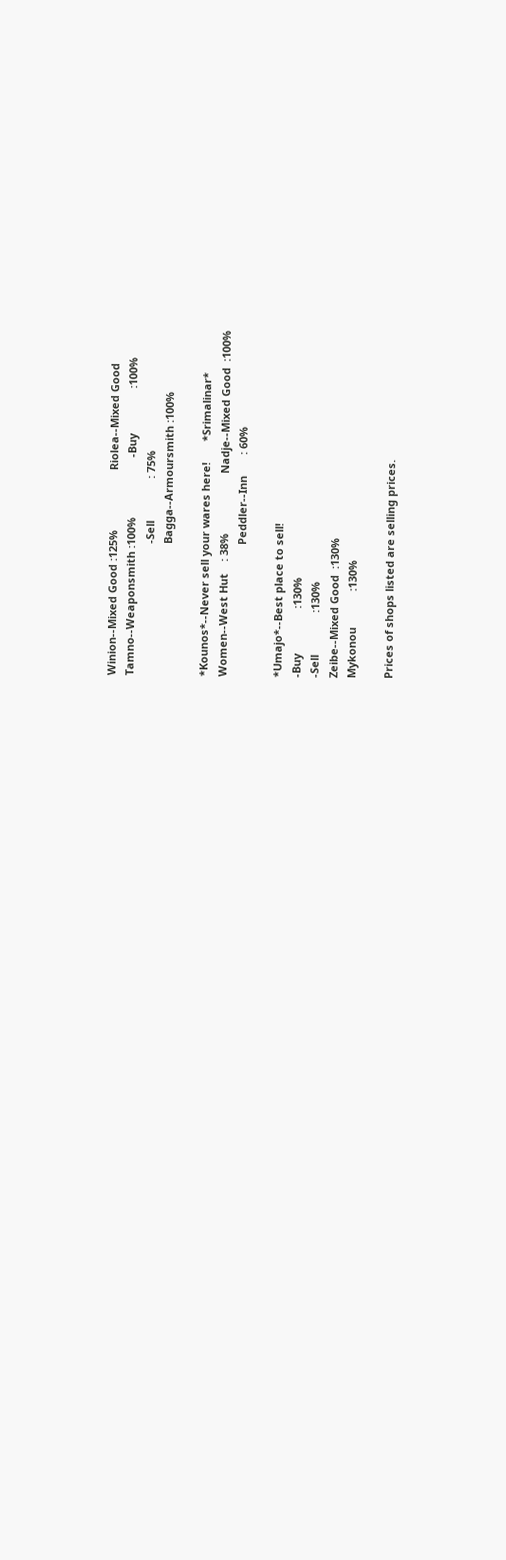Winion--Mixed Good :125%                    Riolea--Mixed Good
Tamno--Weaponsmith :100%                    -Buy               :100%
                                            -Sell              : 75%
                                            Bagga--Armoursmith :100%

*Kounos*--Never sell your wares here!       *Srimalinar*
Women--West Hut    : 38%                    Nadje--Mixed Good  :100%
                                            Peddler--Inn       : 60%

*Umajo*--Best place to sell!
-Buy               :130%
-Sell              :130%
Zeibe--Mixed Good  :130%
Mykonou            :130%

Prices of shops listed are selling prices.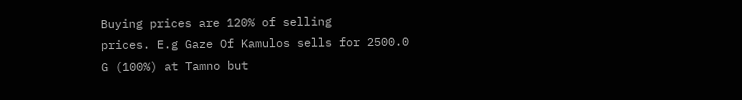Buying prices are 120% of selling
prices. E.g Gaze Of Kamulos sells for 2500.0 G (100%) at Tamno but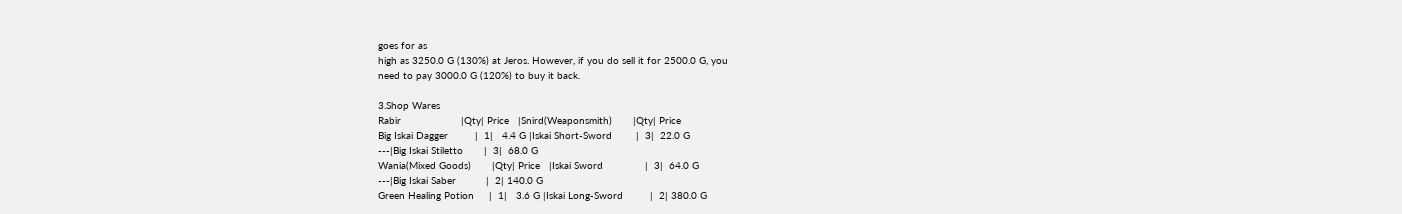goes for as
high as 3250.0 G (130%) at Jeros. However, if you do sell it for 2500.0 G, you
need to pay 3000.0 G (120%) to buy it back.

3.Shop Wares
Rabir                    |Qty| Price   |Snird(Weaponsmith)       |Qty| Price
Big Iskai Dagger         |  1|   4.4 G |Iskai Short-Sword        |  3|  22.0 G
---|Big Iskai Stiletto       |  3|  68.0 G
Wania(Mixed Goods)       |Qty| Price   |Iskai Sword              |  3|  64.0 G
---|Big Iskai Saber          |  2| 140.0 G
Green Healing Potion     |  1|   3.6 G |Iskai Long-Sword         |  2| 380.0 G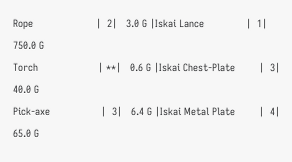Rope                     |  2|   3.0 G |Iskai Lance              |  1| 750.0 G
Torch                    | **|   0.6 G |Iskai Chest-Plate        |  3|  40.0 G
Pick-axe                 |  3|   6.4 G |Iskai Metal Plate        |  4|  65.0 G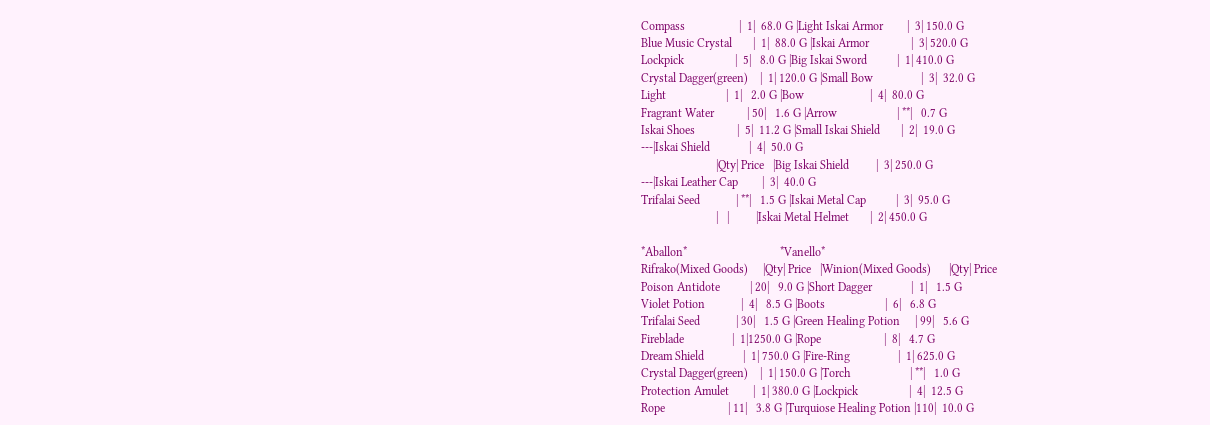Compass                  |  1|  68.0 G |Light Iskai Armor        |  3| 150.0 G
Blue Music Crystal       |  1|  88.0 G |Iskai Armor              |  3| 520.0 G
Lockpick                 |  5|   8.0 G |Big Iskai Sword          |  1| 410.0 G
Crystal Dagger(green)    |  1| 120.0 G |Small Bow                |  3|  32.0 G
Light                    |  1|   2.0 G |Bow                      |  4|  80.0 G
Fragrant Water           | 50|   1.6 G |Arrow                    | **|   0.7 G
Iskai Shoes              |  5|  11.2 G |Small Iskai Shield       |  2|  19.0 G
---|Iskai Shield             |  4|  50.0 G
                         |Qty| Price   |Big Iskai Shield         |  3| 250.0 G
---|Iskai Leather Cap        |  3|  40.0 G
Trifalai Seed            | **|   1.5 G |Iskai Metal Cap          |  3|  95.0 G
                         |   |         |Iskai Metal Helmet       |  2| 450.0 G

*Aballon*                               *Vanello*
Rifrako(Mixed Goods)     |Qty| Price   |Winion(Mixed Goods)      |Qty| Price
Poison Antidote          | 20|   9.0 G |Short Dagger             |  1|   1.5 G
Violet Potion            |  4|   8.5 G |Boots                    |  6|   6.8 G
Trifalai Seed            | 30|   1.5 G |Green Healing Potion     | 99|   5.6 G
Fireblade                |  1|1250.0 G |Rope                     |  8|   4.7 G
Dream Shield             |  1| 750.0 G |Fire-Ring                |  1| 625.0 G
Crystal Dagger(green)    |  1| 150.0 G |Torch                    | **|   1.0 G
Protection Amulet        |  1| 380.0 G |Lockpick                 |  4|  12.5 G
Rope                     | 11|   3.8 G |Turquiose Healing Potion |110|  10.0 G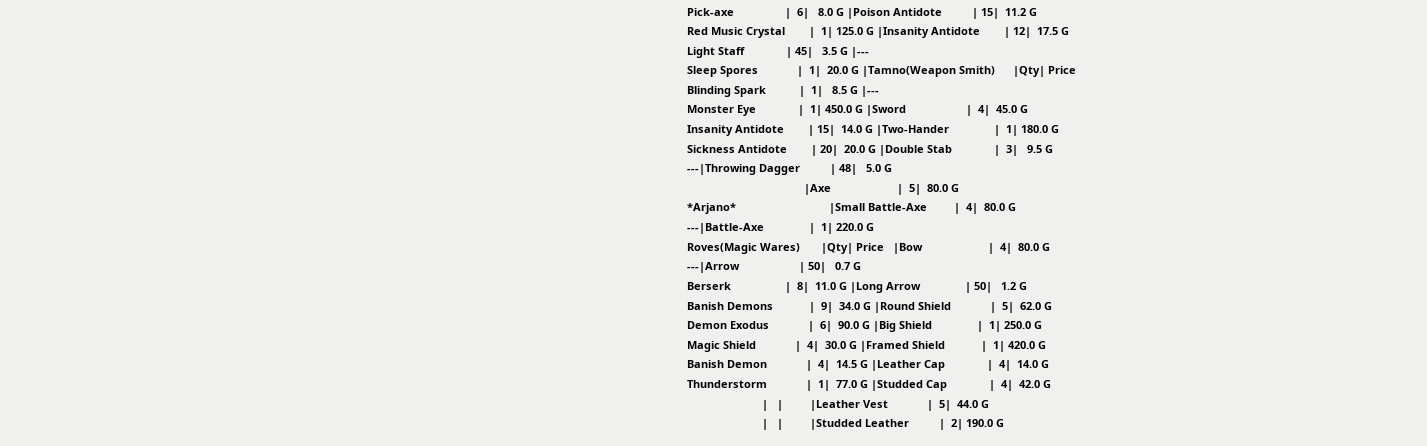Pick-axe                 |  6|   8.0 G |Poison Antidote          | 15|  11.2 G
Red Music Crystal        |  1| 125.0 G |Insanity Antidote        | 12|  17.5 G
Light Staff              | 45|   3.5 G |---
Sleep Spores             |  1|  20.0 G |Tamno(Weapon Smith)      |Qty| Price
Blinding Spark           |  1|   8.5 G |---
Monster Eye              |  1| 450.0 G |Sword                    |  4|  45.0 G
Insanity Antidote        | 15|  14.0 G |Two-Hander               |  1| 180.0 G
Sickness Antidote        | 20|  20.0 G |Double Stab              |  3|   9.5 G
---|Throwing Dagger          | 48|   5.0 G
                                       |Axe                      |  5|  80.0 G
*Arjano*                               |Small Battle-Axe         |  4|  80.0 G
---|Battle-Axe               |  1| 220.0 G
Roves(Magic Wares)       |Qty| Price   |Bow                      |  4|  80.0 G
---|Arrow                    | 50|   0.7 G
Berserk                  |  8|  11.0 G |Long Arrow               | 50|   1.2 G
Banish Demons            |  9|  34.0 G |Round Shield             |  5|  62.0 G
Demon Exodus             |  6|  90.0 G |Big Shield               |  1| 250.0 G
Magic Shield             |  4|  30.0 G |Framed Shield            |  1| 420.0 G
Banish Demon             |  4|  14.5 G |Leather Cap              |  4|  14.0 G
Thunderstorm             |  1|  77.0 G |Studded Cap              |  4|  42.0 G
                         |   |         |Leather Vest             |  5|  44.0 G
                         |   |         |Studded Leather          |  2| 190.0 G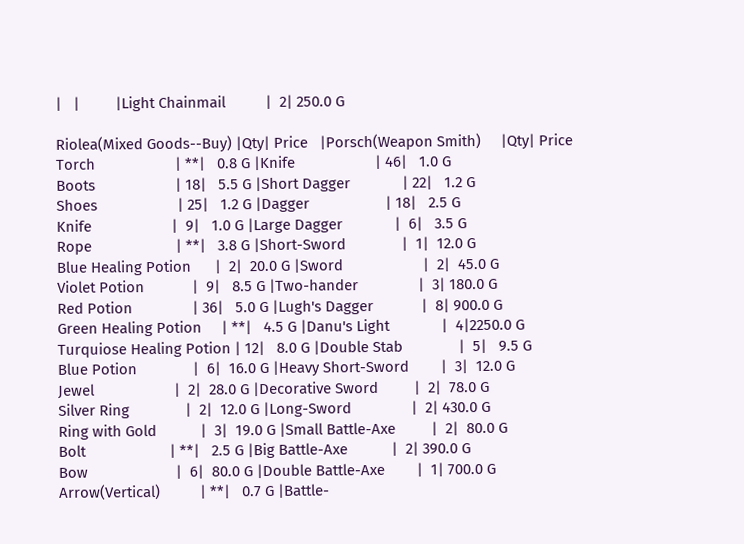|   |         |Light Chainmail          |  2| 250.0 G

Riolea(Mixed Goods--Buy) |Qty| Price   |Porsch(Weapon Smith)     |Qty| Price
Torch                    | **|   0.8 G |Knife                    | 46|   1.0 G
Boots                    | 18|   5.5 G |Short Dagger             | 22|   1.2 G
Shoes                    | 25|   1.2 G |Dagger                   | 18|   2.5 G
Knife                    |  9|   1.0 G |Large Dagger             |  6|   3.5 G
Rope                     | **|   3.8 G |Short-Sword              |  1|  12.0 G
Blue Healing Potion      |  2|  20.0 G |Sword                    |  2|  45.0 G
Violet Potion            |  9|   8.5 G |Two-hander               |  3| 180.0 G
Red Potion               | 36|   5.0 G |Lugh's Dagger            |  8| 900.0 G
Green Healing Potion     | **|   4.5 G |Danu's Light             |  4|2250.0 G
Turquiose Healing Potion | 12|   8.0 G |Double Stab              |  5|   9.5 G
Blue Potion              |  6|  16.0 G |Heavy Short-Sword        |  3|  12.0 G
Jewel                    |  2|  28.0 G |Decorative Sword         |  2|  78.0 G
Silver Ring              |  2|  12.0 G |Long-Sword               |  2| 430.0 G
Ring with Gold           |  3|  19.0 G |Small Battle-Axe         |  2|  80.0 G
Bolt                     | **|   2.5 G |Big Battle-Axe           |  2| 390.0 G
Bow                      |  6|  80.0 G |Double Battle-Axe        |  1| 700.0 G
Arrow(Vertical)          | **|   0.7 G |Battle-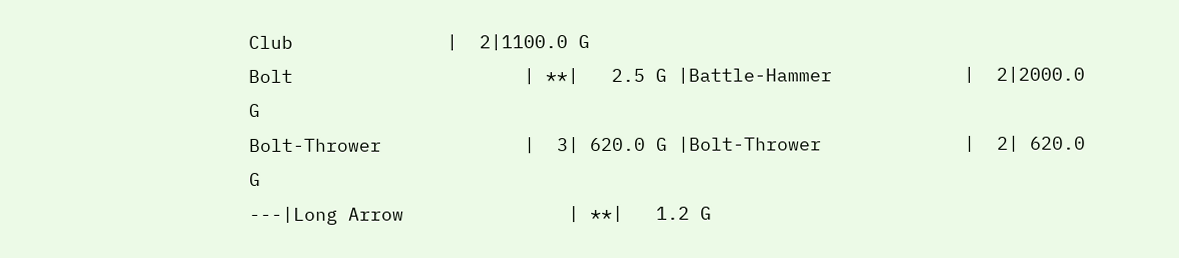Club              |  2|1100.0 G
Bolt                     | **|   2.5 G |Battle-Hammer            |  2|2000.0 G
Bolt-Thrower             |  3| 620.0 G |Bolt-Thrower             |  2| 620.0 G
---|Long Arrow               | **|   1.2 G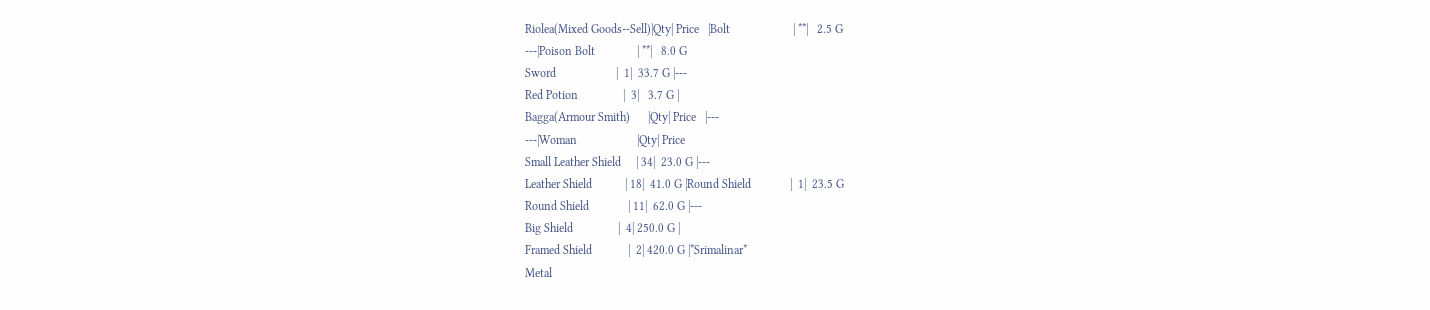Riolea(Mixed Goods--Sell)|Qty| Price   |Bolt                     | **|   2.5 G
---|Poison Bolt              | **|   8.0 G
Sword                    |  1|  33.7 G |---
Red Potion               |  3|   3.7 G |
Bagga(Armour Smith)      |Qty| Price   |---
---|Woman                    |Qty| Price
Small Leather Shield     | 34|  23.0 G |---
Leather Shield           | 18|  41.0 G |Round Shield             |  1|  23.5 G
Round Shield             | 11|  62.0 G |---
Big Shield               |  4| 250.0 G |
Framed Shield            |  2| 420.0 G |*Srimalinar*
Metal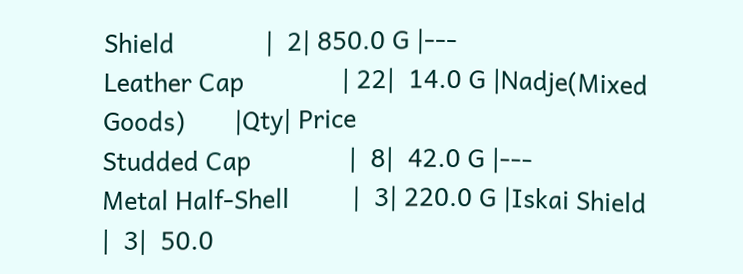Shield             |  2| 850.0 G |---
Leather Cap              | 22|  14.0 G |Nadje(Mixed Goods)       |Qty| Price
Studded Cap              |  8|  42.0 G |---
Metal Half-Shell         |  3| 220.0 G |Iskai Shield             |  3|  50.0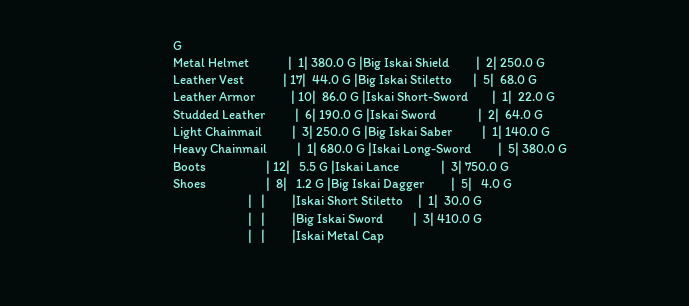G
Metal Helmet             |  1| 380.0 G |Big Iskai Shield         |  2| 250.0 G
Leather Vest             | 17|  44.0 G |Big Iskai Stiletto       |  5|  68.0 G
Leather Armor            | 10|  86.0 G |Iskai Short-Sword        |  1|  22.0 G
Studded Leather          |  6| 190.0 G |Iskai Sword              |  2|  64.0 G
Light Chainmail          |  3| 250.0 G |Big Iskai Saber          |  1| 140.0 G
Heavy Chainmail          |  1| 680.0 G |Iskai Long-Sword         |  5| 380.0 G
Boots                    | 12|   5.5 G |Iskai Lance              |  3| 750.0 G
Shoes                    |  8|   1.2 G |Big Iskai Dagger         |  5|   4.0 G
                         |   |         |Iskai Short Stiletto     |  1|  30.0 G
                         |   |         |Big Iskai Sword          |  3| 410.0 G
                         |   |         |Iskai Metal Cap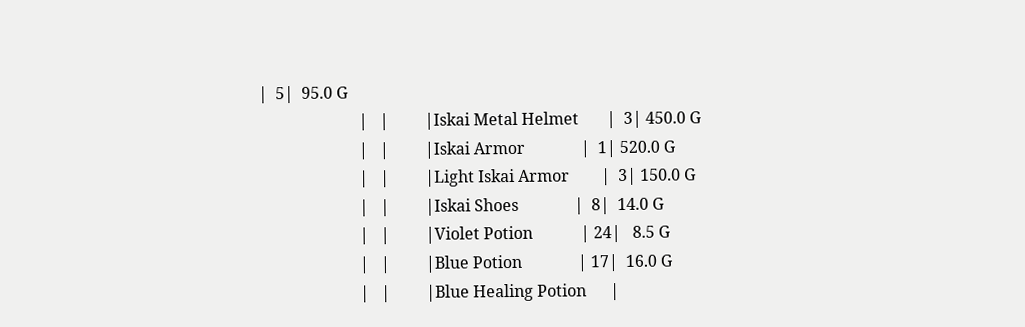|  5|  95.0 G
                         |   |         |Iskai Metal Helmet       |  3| 450.0 G
                         |   |         |Iskai Armor              |  1| 520.0 G
                         |   |         |Light Iskai Armor        |  3| 150.0 G
                         |   |         |Iskai Shoes              |  8|  14.0 G
                         |   |         |Violet Potion            | 24|   8.5 G
                         |   |         |Blue Potion              | 17|  16.0 G
                         |   |         |Blue Healing Potion      |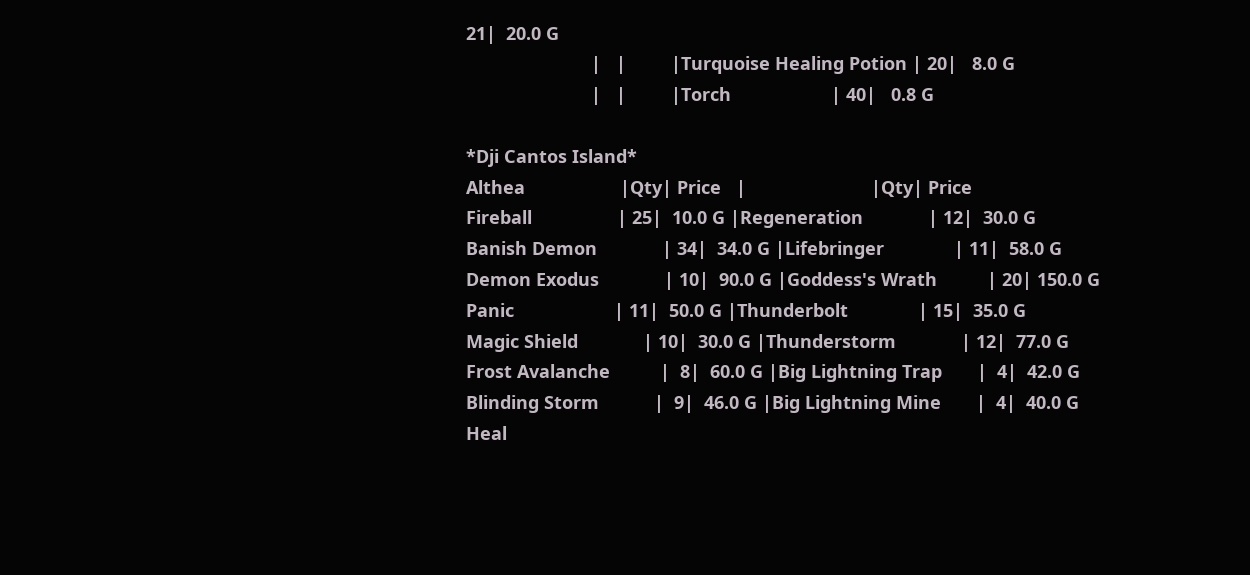21|  20.0 G
                         |   |         |Turquoise Healing Potion | 20|   8.0 G
                         |   |         |Torch                    | 40|   0.8 G

*Dji Cantos Island*
Althea                   |Qty| Price   |                         |Qty| Price
Fireball                 | 25|  10.0 G |Regeneration             | 12|  30.0 G
Banish Demon             | 34|  34.0 G |Lifebringer              | 11|  58.0 G
Demon Exodus             | 10|  90.0 G |Goddess's Wrath          | 20| 150.0 G
Panic                    | 11|  50.0 G |Thunderbolt              | 15|  35.0 G
Magic Shield             | 10|  30.0 G |Thunderstorm             | 12|  77.0 G
Frost Avalanche          |  8|  60.0 G |Big Lightning Trap       |  4|  42.0 G
Blinding Storm           |  9|  46.0 G |Big Lightning Mine       |  4|  40.0 G
Heal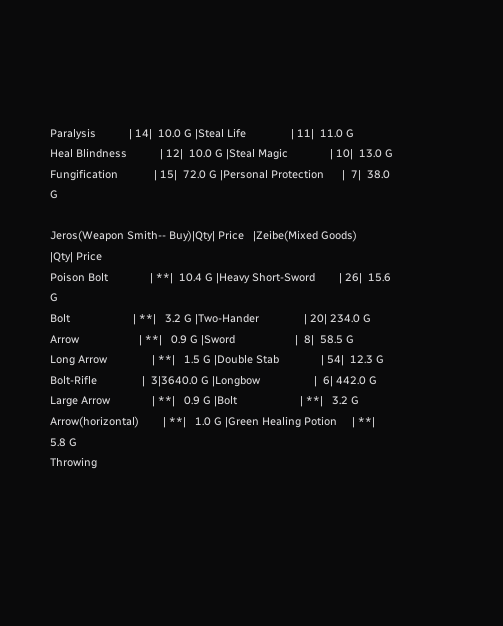Paralysis           | 14|  10.0 G |Steal Life               | 11|  11.0 G
Heal Blindness           | 12|  10.0 G |Steal Magic              | 10|  13.0 G
Fungification            | 15|  72.0 G |Personal Protection      |  7|  38.0 G

Jeros(Weapon Smith-- Buy)|Qty| Price   |Zeibe(Mixed Goods)       |Qty| Price
Poison Bolt              | **|  10.4 G |Heavy Short-Sword        | 26|  15.6 G
Bolt                     | **|   3.2 G |Two-Hander               | 20| 234.0 G
Arrow                    | **|   0.9 G |Sword                    |  8|  58.5 G
Long Arrow               | **|   1.5 G |Double Stab              | 54|  12.3 G
Bolt-Rifle               |  3|3640.0 G |Longbow                  |  6| 442.0 G
Large Arrow              | **|   0.9 G |Bolt                     | **|   3.2 G
Arrow(horizontal)        | **|   1.0 G |Green Healing Potion     | **|   5.8 G
Throwing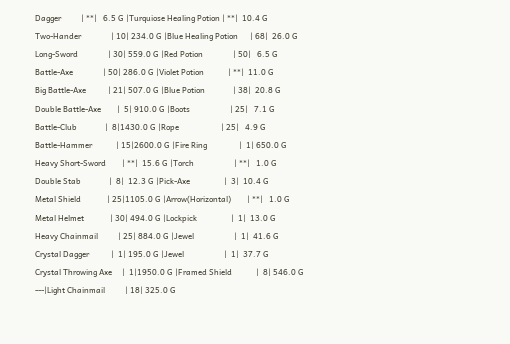Dagger          | **|   6.5 G |Turquiose Healing Potion | **|  10.4 G
Two-Hander               | 10| 234.0 G |Blue Healing Potion      | 68|  26.0 G
Long-Sword               | 30| 559.0 G |Red Potion               | 50|   6.5 G
Battle-Axe               | 50| 286.0 G |Violet Potion            | **|  11.0 G
Big Battle-Axe           | 21| 507.0 G |Blue Potion              | 38|  20.8 G
Double Battle-Axe        |  5| 910.0 G |Boots                    | 25|   7.1 G
Battle-Club              |  8|1430.0 G |Rope                     | 25|   4.9 G
Battle-Hammer            | 15|2600.0 G |Fire Ring                |  1| 650.0 G
Heavy Short-Sword        | **|  15.6 G |Torch                    | **|   1.0 G
Double Stab              |  8|  12.3 G |Pick-Axe                 |  3|  10.4 G
Metal Shield             | 25|1105.0 G |Arrow(Horizontal)        | **|   1.0 G
Metal Helmet             | 30| 494.0 G |Lockpick                 |  1|  13.0 G
Heavy Chainmail          | 25| 884.0 G |Jewel                    |  1|  41.6 G
Crystal Dagger           |  1| 195.0 G |Jewel                    |  1|  37.7 G
Crystal Throwing Axe     |  1|1950.0 G |Framed Shield            |  8| 546.0 G
---|Light Chainmail          | 18| 325.0 G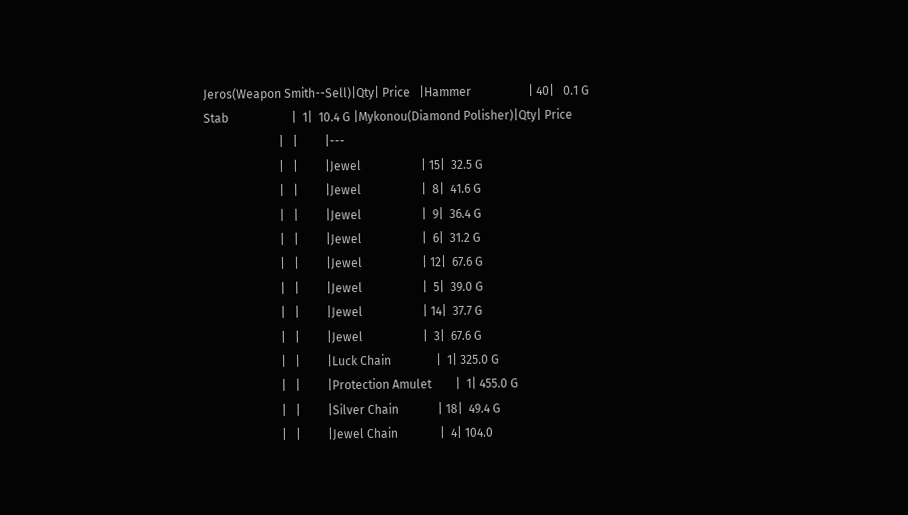Jeros(Weapon Smith--Sell)|Qty| Price   |Hammer                   | 40|   0.1 G
Stab                     |  1|  10.4 G |Mykonou(Diamond Polisher)|Qty| Price
                         |   |         |---
                         |   |         |Jewel                    | 15|  32.5 G
                         |   |         |Jewel                    |  8|  41.6 G
                         |   |         |Jewel                    |  9|  36.4 G
                         |   |         |Jewel                    |  6|  31.2 G
                         |   |         |Jewel                    | 12|  67.6 G
                         |   |         |Jewel                    |  5|  39.0 G
                         |   |         |Jewel                    | 14|  37.7 G
                         |   |         |Jewel                    |  3|  67.6 G
                         |   |         |Luck Chain               |  1| 325.0 G
                         |   |         |Protection Amulet        |  1| 455.0 G
                         |   |         |Silver Chain             | 18|  49.4 G
                         |   |         |Jewel Chain              |  4| 104.0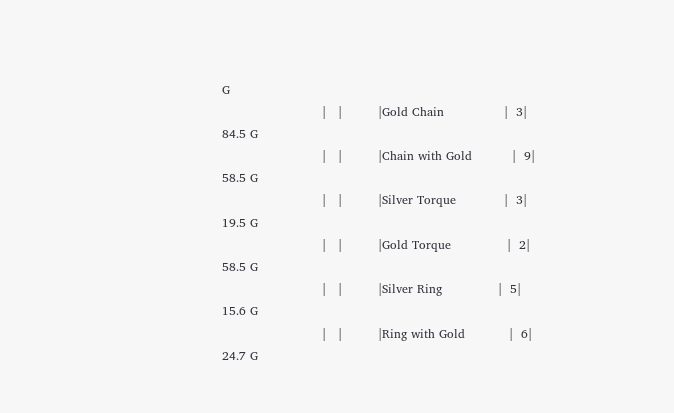G
                         |   |         |Gold Chain               |  3|  84.5 G
                         |   |         |Chain with Gold          |  9|  58.5 G
                         |   |         |Silver Torque            |  3|  19.5 G
                         |   |         |Gold Torque              |  2|  58.5 G
                         |   |         |Silver Ring              |  5|  15.6 G
                         |   |         |Ring with Gold           |  6|  24.7 G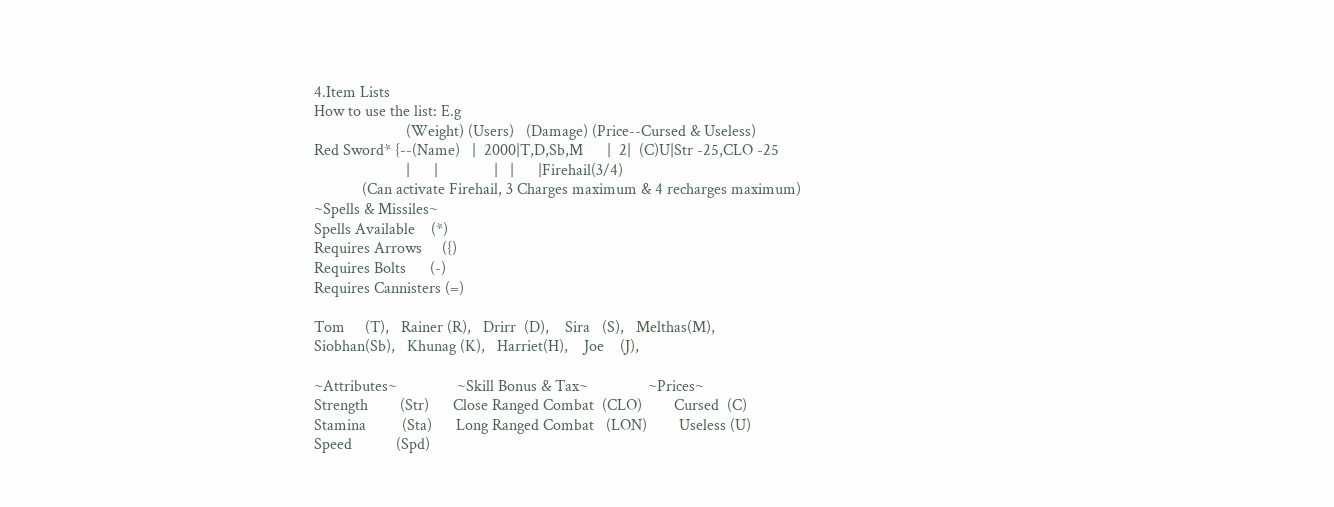4.Item Lists
How to use the list: E.g
                       (Weight) (Users)   (Damage) (Price--Cursed & Useless)
Red Sword* {--(Name)   |  2000|T,D,Sb,M      |  2|  (C)U|Str -25,CLO -25
                       |      |              |   |      |Firehail(3/4)
            (Can activate Firehail, 3 Charges maximum & 4 recharges maximum)
~Spells & Missiles~
Spells Available    (*)
Requires Arrows     ({)
Requires Bolts      (-)
Requires Cannisters (=)

Tom     (T),   Rainer (R),   Drirr  (D),    Sira   (S),   Melthas(M),
Siobhan(Sb),   Khunag (K),   Harriet(H),    Joe    (J),

~Attributes~               ~Skill Bonus & Tax~               ~Prices~
Strength        (Str)      Close Ranged Combat  (CLO)        Cursed  (C)
Stamina         (Sta)      Long Ranged Combat   (LON)        Useless (U)
Speed           (Spd)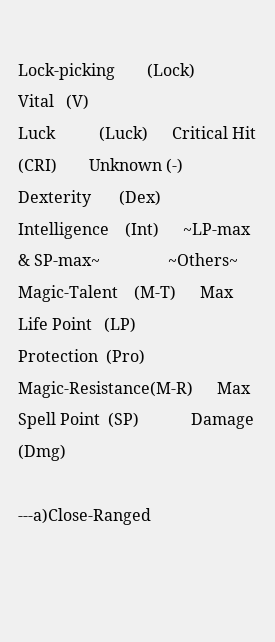Lock-picking        (Lock)        Vital   (V)
Luck           (Luck)      Critical Hit         (CRI)        Unknown (-)
Dexterity       (Dex)
Intelligence    (Int)      ~LP-max & SP-max~                 ~Others~
Magic-Talent    (M-T)      Max Life Point   (LP)             Protection  (Pro)
Magic-Resistance(M-R)      Max Spell Point  (SP)             Damage      (Dmg)

---a)Close-Ranged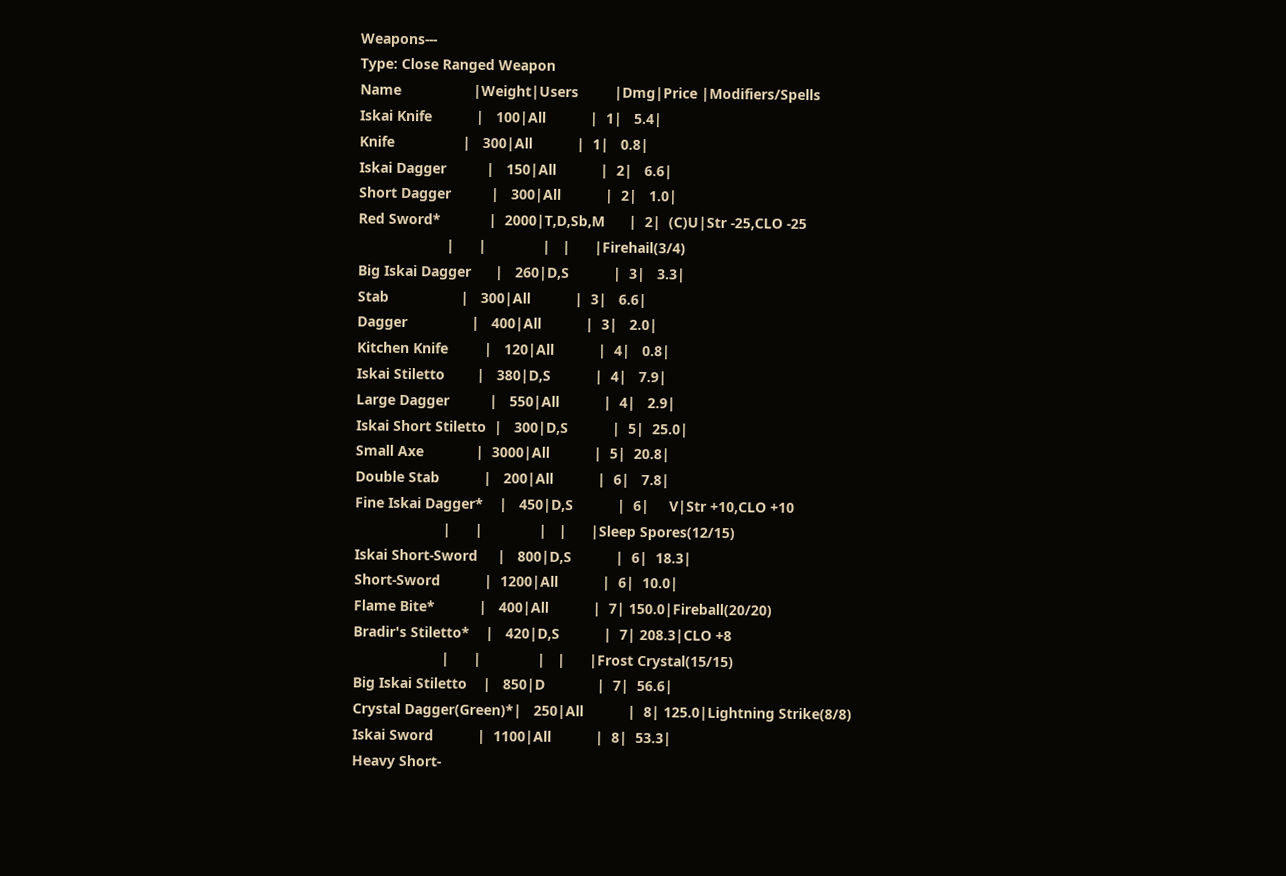Weapons---
Type: Close Ranged Weapon
Name                  |Weight|Users         |Dmg|Price |Modifiers/Spells
Iskai Knife           |   100|All           |  1|   5.4|
Knife                 |   300|All           |  1|   0.8|
Iskai Dagger          |   150|All           |  2|   6.6|
Short Dagger          |   300|All           |  2|   1.0|
Red Sword*            |  2000|T,D,Sb,M      |  2|  (C)U|Str -25,CLO -25
                      |      |              |   |      |Firehail(3/4)
Big Iskai Dagger      |   260|D,S           |  3|   3.3|
Stab                  |   300|All           |  3|   6.6|
Dagger                |   400|All           |  3|   2.0|
Kitchen Knife         |   120|All           |  4|   0.8|
Iskai Stiletto        |   380|D,S           |  4|   7.9|
Large Dagger          |   550|All           |  4|   2.9|
Iskai Short Stiletto  |   300|D,S           |  5|  25.0|
Small Axe             |  3000|All           |  5|  20.8|
Double Stab           |   200|All           |  6|   7.8|
Fine Iskai Dagger*    |   450|D,S           |  6|     V|Str +10,CLO +10
                      |      |              |   |      |Sleep Spores(12/15)
Iskai Short-Sword     |   800|D,S           |  6|  18.3|
Short-Sword           |  1200|All           |  6|  10.0|
Flame Bite*           |   400|All           |  7| 150.0|Fireball(20/20)
Bradir's Stiletto*    |   420|D,S           |  7| 208.3|CLO +8
                      |      |              |   |      |Frost Crystal(15/15)
Big Iskai Stiletto    |   850|D             |  7|  56.6|
Crystal Dagger(Green)*|   250|All           |  8| 125.0|Lightning Strike(8/8)
Iskai Sword           |  1100|All           |  8|  53.3|
Heavy Short-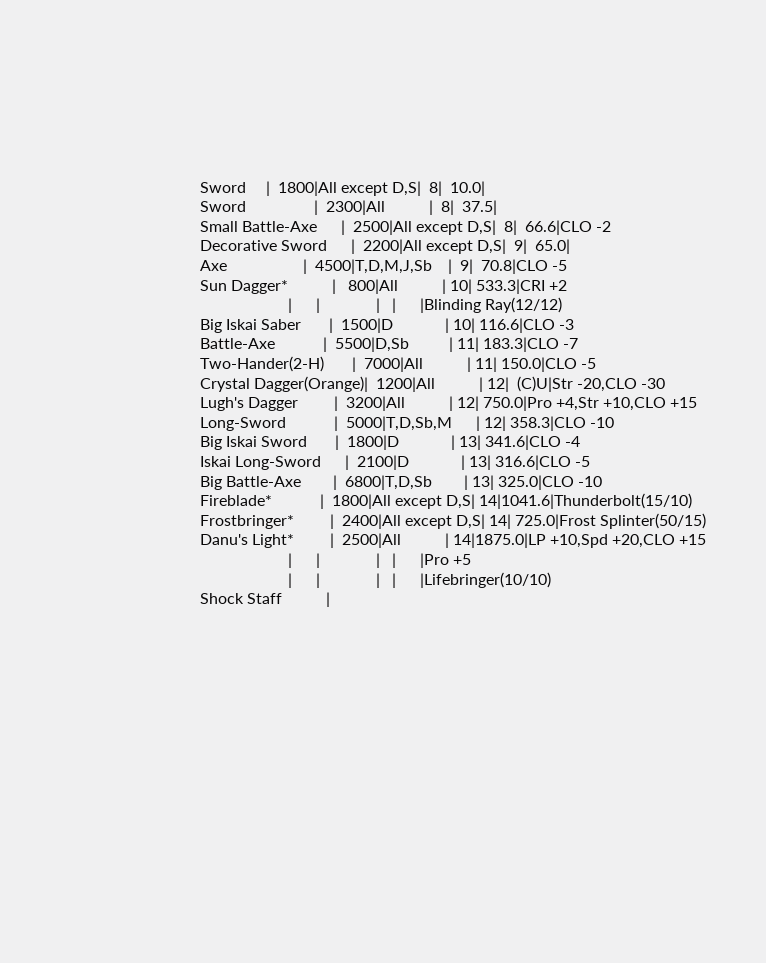Sword     |  1800|All except D,S|  8|  10.0|
Sword                 |  2300|All           |  8|  37.5|
Small Battle-Axe      |  2500|All except D,S|  8|  66.6|CLO -2
Decorative Sword      |  2200|All except D,S|  9|  65.0|
Axe                   |  4500|T,D,M,J,Sb    |  9|  70.8|CLO -5
Sun Dagger*           |   800|All           | 10| 533.3|CRI +2
                      |      |              |   |      |Blinding Ray(12/12)
Big Iskai Saber       |  1500|D             | 10| 116.6|CLO -3
Battle-Axe            |  5500|D,Sb          | 11| 183.3|CLO -7
Two-Hander(2-H)       |  7000|All           | 11| 150.0|CLO -5
Crystal Dagger(Orange)|  1200|All           | 12|  (C)U|Str -20,CLO -30
Lugh's Dagger         |  3200|All           | 12| 750.0|Pro +4,Str +10,CLO +15
Long-Sword            |  5000|T,D,Sb,M      | 12| 358.3|CLO -10
Big Iskai Sword       |  1800|D             | 13| 341.6|CLO -4
Iskai Long-Sword      |  2100|D             | 13| 316.6|CLO -5
Big Battle-Axe        |  6800|T,D,Sb        | 13| 325.0|CLO -10
Fireblade*            |  1800|All except D,S| 14|1041.6|Thunderbolt(15/10)
Frostbringer*         |  2400|All except D,S| 14| 725.0|Frost Splinter(50/15)
Danu's Light*         |  2500|All           | 14|1875.0|LP +10,Spd +20,CLO +15
                      |      |              |   |      |Pro +5
                      |      |              |   |      |Lifebringer(10/10)
Shock Staff           |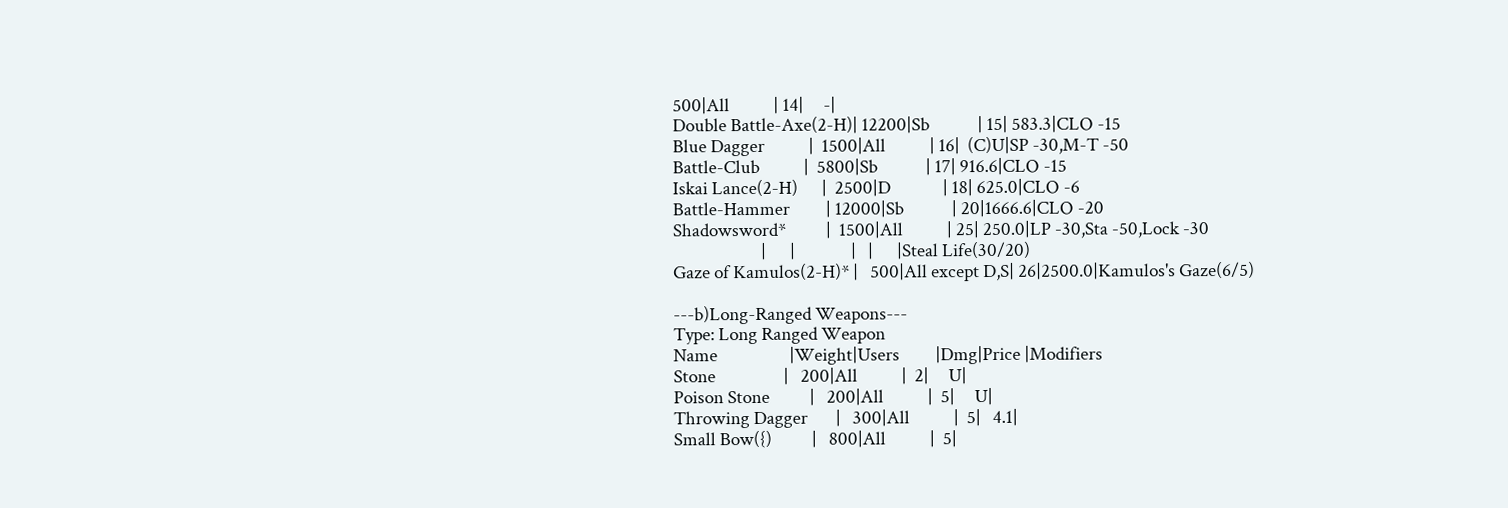500|All           | 14|     -|
Double Battle-Axe(2-H)| 12200|Sb            | 15| 583.3|CLO -15
Blue Dagger           |  1500|All           | 16|  (C)U|SP -30,M-T -50
Battle-Club           |  5800|Sb            | 17| 916.6|CLO -15
Iskai Lance(2-H)      |  2500|D             | 18| 625.0|CLO -6
Battle-Hammer         | 12000|Sb            | 20|1666.6|CLO -20
Shadowsword*          |  1500|All           | 25| 250.0|LP -30,Sta -50,Lock -30
                      |      |              |   |      |Steal Life(30/20)
Gaze of Kamulos(2-H)* |   500|All except D,S| 26|2500.0|Kamulos's Gaze(6/5)

---b)Long-Ranged Weapons---
Type: Long Ranged Weapon
Name                  |Weight|Users         |Dmg|Price |Modifiers
Stone                 |   200|All           |  2|     U|
Poison Stone          |   200|All           |  5|     U|
Throwing Dagger       |   300|All           |  5|   4.1|
Small Bow({)          |   800|All           |  5|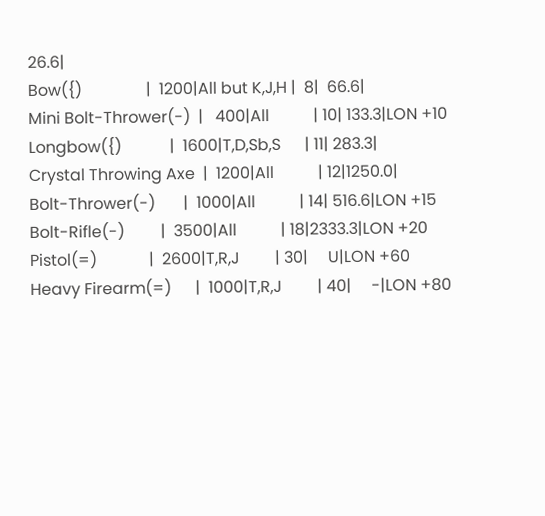26.6|
Bow({)                |  1200|All but K,J,H |  8|  66.6|
Mini Bolt-Thrower(-)  |   400|All           | 10| 133.3|LON +10
Longbow({)            |  1600|T,D,Sb,S      | 11| 283.3|
Crystal Throwing Axe  |  1200|All           | 12|1250.0|
Bolt-Thrower(-)       |  1000|All           | 14| 516.6|LON +15
Bolt-Rifle(-)         |  3500|All           | 18|2333.3|LON +20
Pistol(=)             |  2600|T,R,J         | 30|     U|LON +60
Heavy Firearm(=)      |  1000|T,R,J         | 40|     -|LON +80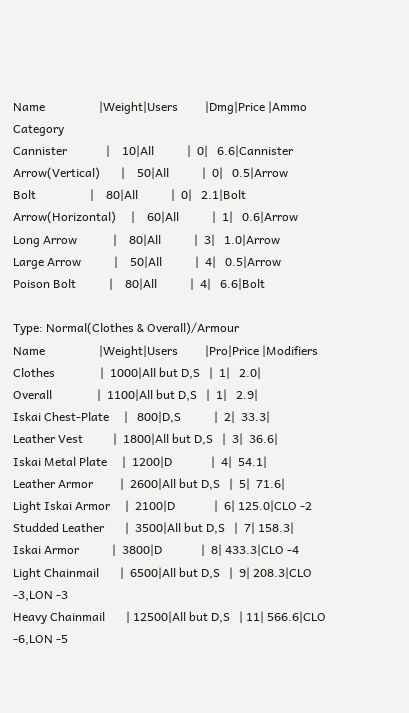Name                  |Weight|Users         |Dmg|Price |Ammo Category
Cannister             |    10|All           |  0|   6.6|Cannister
Arrow(Vertical)       |    50|All           |  0|   0.5|Arrow
Bolt                  |    80|All           |  0|   2.1|Bolt
Arrow(Horizontal)     |    60|All           |  1|   0.6|Arrow
Long Arrow            |    80|All           |  3|   1.0|Arrow
Large Arrow           |    50|All           |  4|   0.5|Arrow
Poison Bolt           |    80|All           |  4|   6.6|Bolt

Type: Normal(Clothes & Overall)/Armour
Name                  |Weight|Users         |Pro|Price |Modifiers
Clothes               |  1000|All but D,S   |  1|   2.0|
Overall               |  1100|All but D,S   |  1|   2.9|
Iskai Chest-Plate     |   800|D,S           |  2|  33.3|
Leather Vest          |  1800|All but D,S   |  3|  36.6|
Iskai Metal Plate     |  1200|D             |  4|  54.1|
Leather Armor         |  2600|All but D,S   |  5|  71.6|
Light Iskai Armor     |  2100|D             |  6| 125.0|CLO -2
Studded Leather       |  3500|All but D,S   |  7| 158.3|
Iskai Armor           |  3800|D             |  8| 433.3|CLO -4
Light Chainmail       |  6500|All but D,S   |  9| 208.3|CLO -3,LON -3
Heavy Chainmail       | 12500|All but D,S   | 11| 566.6|CLO -6,LON -5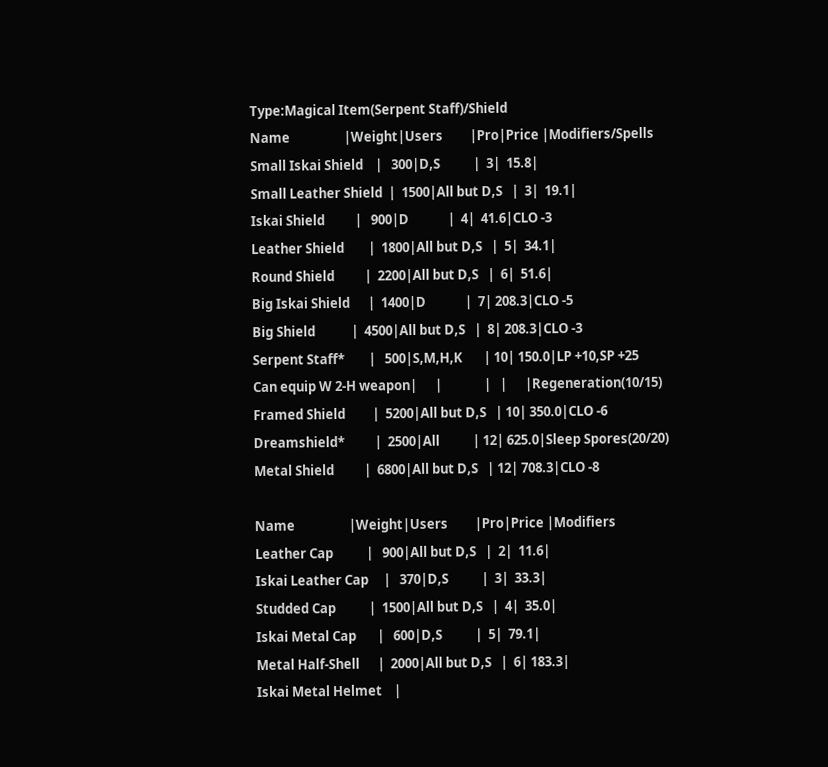Type:Magical Item(Serpent Staff)/Shield
Name                  |Weight|Users         |Pro|Price |Modifiers/Spells
Small Iskai Shield    |   300|D,S           |  3|  15.8|
Small Leather Shield  |  1500|All but D,S   |  3|  19.1|
Iskai Shield          |   900|D             |  4|  41.6|CLO -3
Leather Shield        |  1800|All but D,S   |  5|  34.1|
Round Shield          |  2200|All but D,S   |  6|  51.6|
Big Iskai Shield      |  1400|D             |  7| 208.3|CLO -5
Big Shield            |  4500|All but D,S   |  8| 208.3|CLO -3
Serpent Staff*        |   500|S,M,H,K       | 10| 150.0|LP +10,SP +25
Can equip W 2-H weapon|      |              |   |      |Regeneration(10/15)
Framed Shield         |  5200|All but D,S   | 10| 350.0|CLO -6
Dreamshield*          |  2500|All           | 12| 625.0|Sleep Spores(20/20)
Metal Shield          |  6800|All but D,S   | 12| 708.3|CLO -8

Name                  |Weight|Users         |Pro|Price |Modifiers
Leather Cap           |   900|All but D,S   |  2|  11.6|
Iskai Leather Cap     |   370|D,S           |  3|  33.3|
Studded Cap           |  1500|All but D,S   |  4|  35.0|
Iskai Metal Cap       |   600|D,S           |  5|  79.1|
Metal Half-Shell      |  2000|All but D,S   |  6| 183.3|
Iskai Metal Helmet    |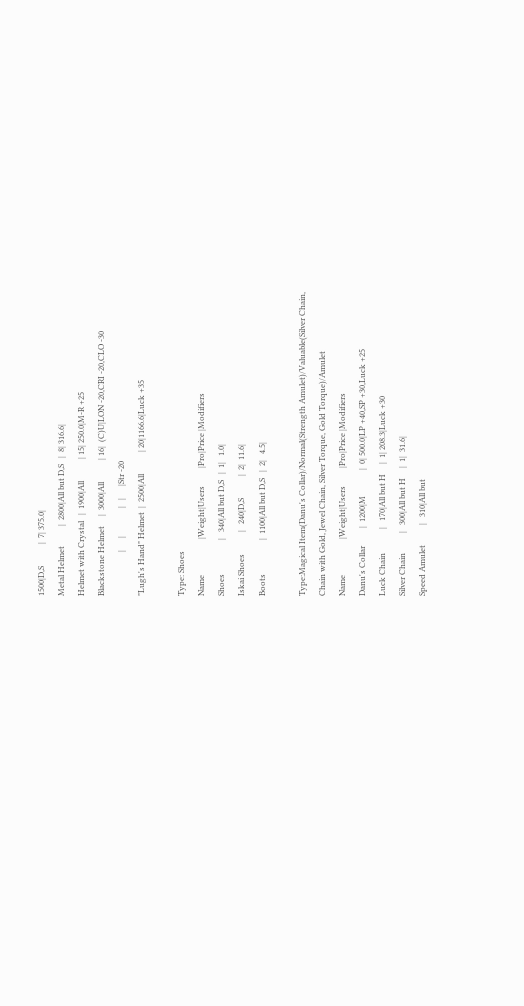1500|D,S           |  7| 375.0|
Metal Helmet          |  2800|All but D,S   |  8| 316.6|
Helmet with Crystal   |  1900|All           | 15| 250.0|M-R +25
Blackstone Helmet     |  3000|All           | 16|  (C)U|LON -20,CRI -20,CLO -30
                      |      |              |   |      |Str -20
"Lugh's Hand" Helmet  |  2500|All           | 20|1166.6|Luck +35

Type: Shoes
Name                  |Weight|Users         |Pro|Price |Modifiers
Shoes                 |   340|All but D,S   |  1|   1.0|
Iskai Shoes           |   240|D,S           |  2|  11.6|
Boots                 |  1100|All but D,S   |  2|   4.5|

Type:Magical Item(Danu's Collar)/Normal(Strength Amulet)/Valuable(Silver Chain,
Chain with Gold, Jewel Chain, Silver Torque, Gold Torque)/Amulet
Name                  |Weight|Users         |Pro|Price |Modifiers
Danu's Collar         |  1200|M             |  0| 500.0|LP +40,SP +30,Luck +25
Luck Chain            |   170|All but H     |  1| 208.3|Luck +30
Silver Chain          |   300|All but H     |  1|  31.6|
Speed Amulet          |   310|All but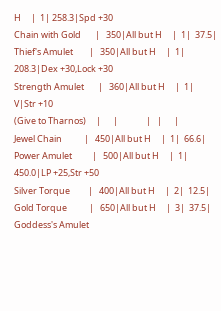H     |  1| 258.3|Spd +30
Chain with Gold       |   350|All but H     |  1|  37.5|
Thief's Amulet        |   350|All but H     |  1| 208.3|Dex +30,Lock +30
Strength Amulet       |   360|All but H     |  1|     V|Str +10
(Give to Tharnos)     |      |              |   |      |
Jewel Chain           |   450|All but H     |  1|  66.6|
Power Amulet          |   500|All but H     |  1| 450.0|LP +25,Str +50
Silver Torque         |   400|All but H     |  2|  12.5|
Gold Torque           |   650|All but H     |  3|  37.5|
Goddess's Amulet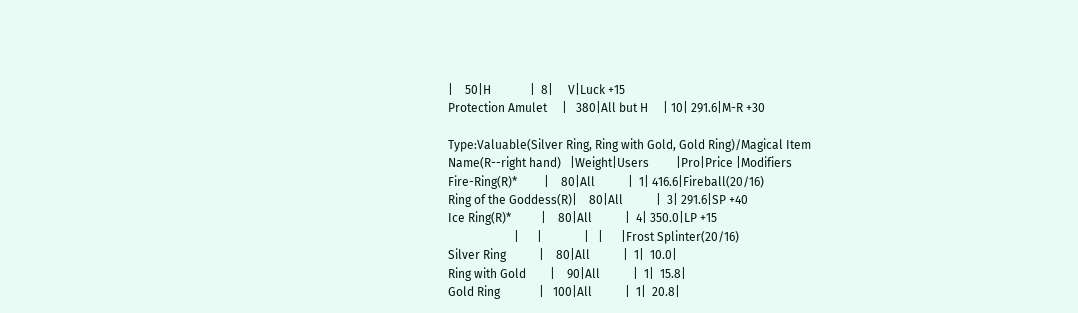|    50|H             |  8|     V|Luck +15
Protection Amulet     |   380|All but H     | 10| 291.6|M-R +30

Type:Valuable(Silver Ring, Ring with Gold, Gold Ring)/Magical Item
Name(R--right hand)   |Weight|Users         |Pro|Price |Modifiers
Fire-Ring(R)*         |    80|All           |  1| 416.6|Fireball(20/16)
Ring of the Goddess(R)|    80|All           |  3| 291.6|SP +40
Ice Ring(R)*          |    80|All           |  4| 350.0|LP +15
                      |      |              |   |      |Frost Splinter(20/16)
Silver Ring           |    80|All           |  1|  10.0|
Ring with Gold        |    90|All           |  1|  15.8|
Gold Ring             |   100|All           |  1|  20.8|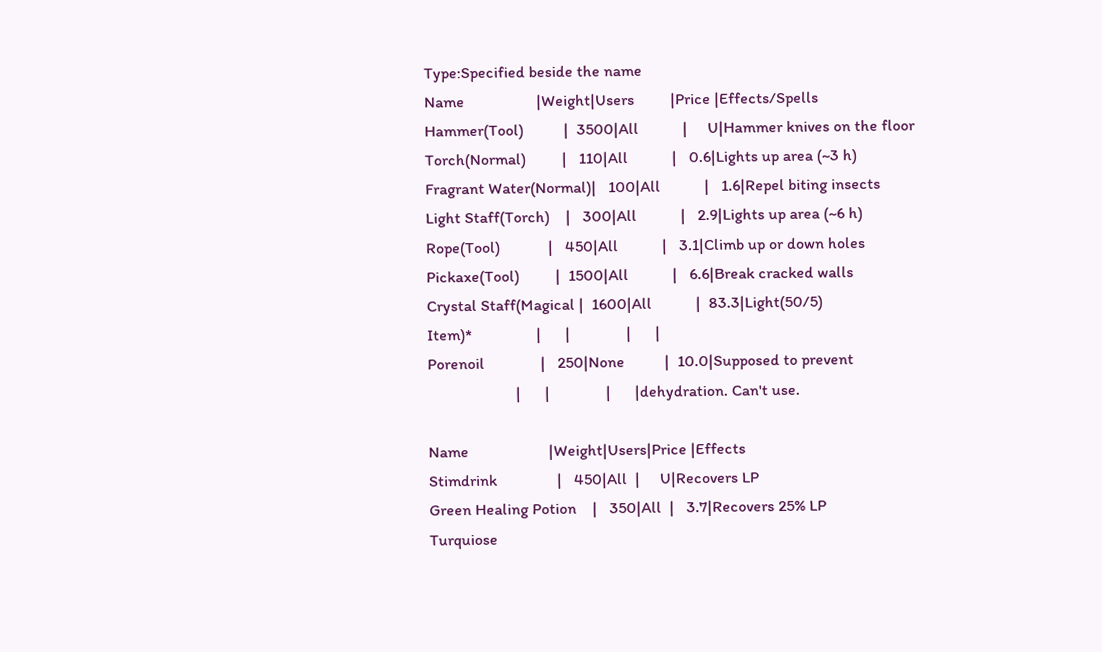Type:Specified beside the name
Name                  |Weight|Users         |Price |Effects/Spells
Hammer(Tool)          |  3500|All           |     U|Hammer knives on the floor
Torch(Normal)         |   110|All           |   0.6|Lights up area (~3 h)
Fragrant Water(Normal)|   100|All           |   1.6|Repel biting insects
Light Staff(Torch)    |   300|All           |   2.9|Lights up area (~6 h)
Rope(Tool)            |   450|All           |   3.1|Climb up or down holes
Pickaxe(Tool)         |  1500|All           |   6.6|Break cracked walls
Crystal Staff(Magical |  1600|All           |  83.3|Light(50/5)
Item)*                |      |              |      |
Porenoil              |   250|None          |  10.0|Supposed to prevent
                      |      |              |      |dehydration. Can't use.

Name                    |Weight|Users|Price |Effects
Stimdrink               |   450|All  |     U|Recovers LP
Green Healing Potion    |   350|All  |   3.7|Recovers 25% LP
Turquiose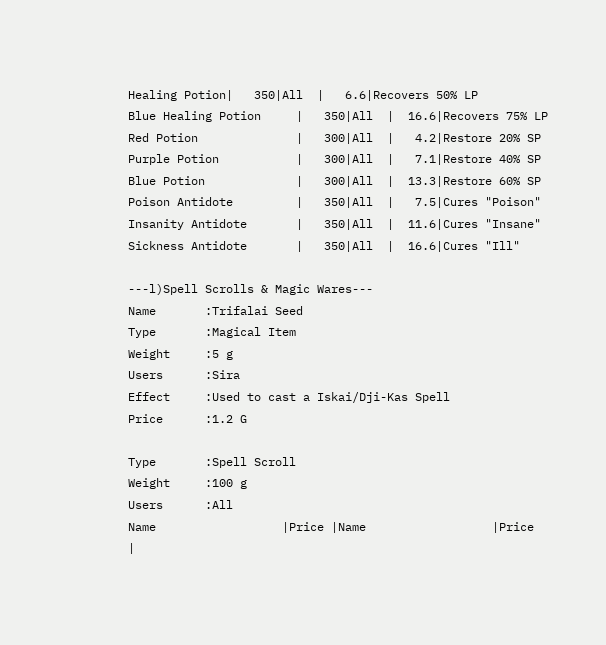Healing Potion|   350|All  |   6.6|Recovers 50% LP
Blue Healing Potion     |   350|All  |  16.6|Recovers 75% LP
Red Potion              |   300|All  |   4.2|Restore 20% SP
Purple Potion           |   300|All  |   7.1|Restore 40% SP
Blue Potion             |   300|All  |  13.3|Restore 60% SP
Poison Antidote         |   350|All  |   7.5|Cures "Poison"
Insanity Antidote       |   350|All  |  11.6|Cures "Insane"
Sickness Antidote       |   350|All  |  16.6|Cures "Ill"

---l)Spell Scrolls & Magic Wares---
Name       :Trifalai Seed
Type       :Magical Item
Weight     :5 g
Users      :Sira
Effect     :Used to cast a Iskai/Dji-Kas Spell
Price      :1.2 G

Type       :Spell Scroll
Weight     :100 g
Users      :All
Name                  |Price |Name                  |Price  |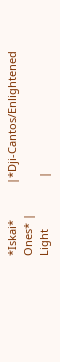*Iskai*            |*Dji-Cantos/Enlightened Ones* |
Light                 |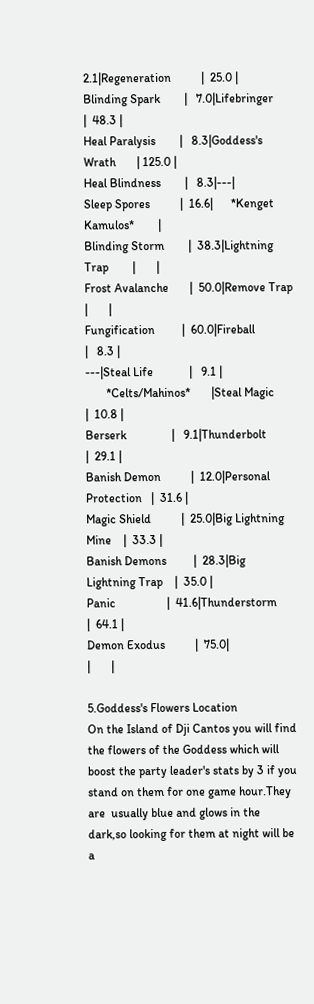2.1|Regeneration          |  25.0 |
Blinding Spark        |   7.0|Lifebringer           |  48.3 |
Heal Paralysis        |   8.3|Goddess's Wrath       | 125.0 |
Heal Blindness        |   8.3|---|
Sleep Spores          |  16.6|      *Kenget Kamulos*        |
Blinding Storm        |  38.3|Lightning Trap        |       |
Frost Avalanche       |  50.0|Remove Trap           |       |
Fungification         |  60.0|Fireball              |   8.3 |
---|Steal Life            |   9.1 |
       *Celts/Mahinos*       |Steal Magic           |  10.8 |
Berserk               |   9.1|Thunderbolt           |  29.1 |
Banish Demon          |  12.0|Personal Protection   |  31.6 |
Magic Shield          |  25.0|Big Lightning Mine    |  33.3 |
Banish Demons         |  28.3|Big Lightning Trap    |  35.0 |
Panic                 |  41.6|Thunderstorm          |  64.1 |
Demon Exodus          |  75.0|                      |       |

5.Goddess's Flowers Location
On the Island of Dji Cantos you will find the flowers of the Goddess which will
boost the party leader's stats by 3 if you stand on them for one game hour.They
are  usually blue and glows in the dark,so looking for them at night will be a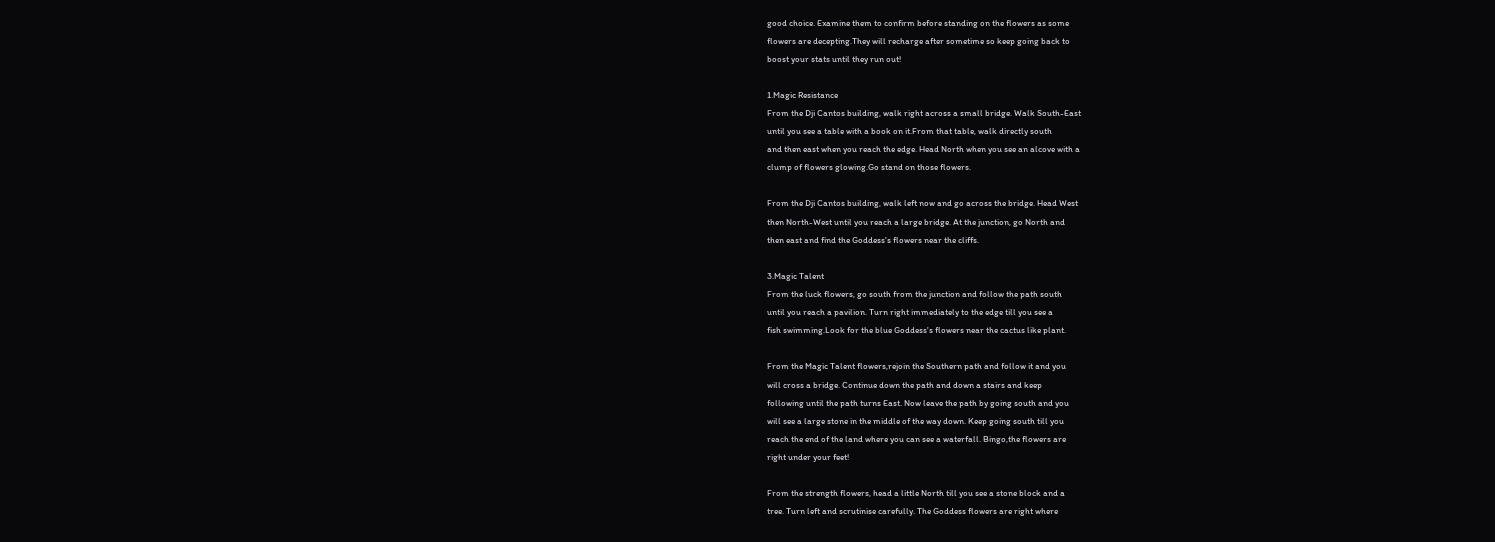good choice. Examine them to confirm before standing on the flowers as some
flowers are decepting.They will recharge after sometime so keep going back to
boost your stats until they run out!

1.Magic Resistance
From the Dji Cantos building, walk right across a small bridge. Walk South-East
until you see a table with a book on it.From that table, walk directly south
and then east when you reach the edge. Head North when you see an alcove with a
clump of flowers glowing.Go stand on those flowers.

From the Dji Cantos building, walk left now and go across the bridge. Head West
then North-West until you reach a large bridge. At the junction, go North and
then east and find the Goddess's flowers near the cliffs.

3.Magic Talent
From the luck flowers, go south from the junction and follow the path south
until you reach a pavilion. Turn right immediately to the edge till you see a
fish swimming.Look for the blue Goddess's flowers near the cactus like plant.

From the Magic Talent flowers,rejoin the Southern path and follow it and you
will cross a bridge. Continue down the path and down a stairs and keep
following until the path turns East. Now leave the path by going south and you
will see a large stone in the middle of the way down. Keep going south till you
reach the end of the land where you can see a waterfall. Bingo,the flowers are
right under your feet!

From the strength flowers, head a little North till you see a stone block and a
tree. Turn left and scrutinise carefully. The Goddess flowers are right where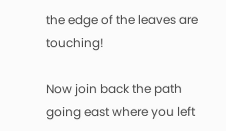the edge of the leaves are touching!

Now join back the path going east where you left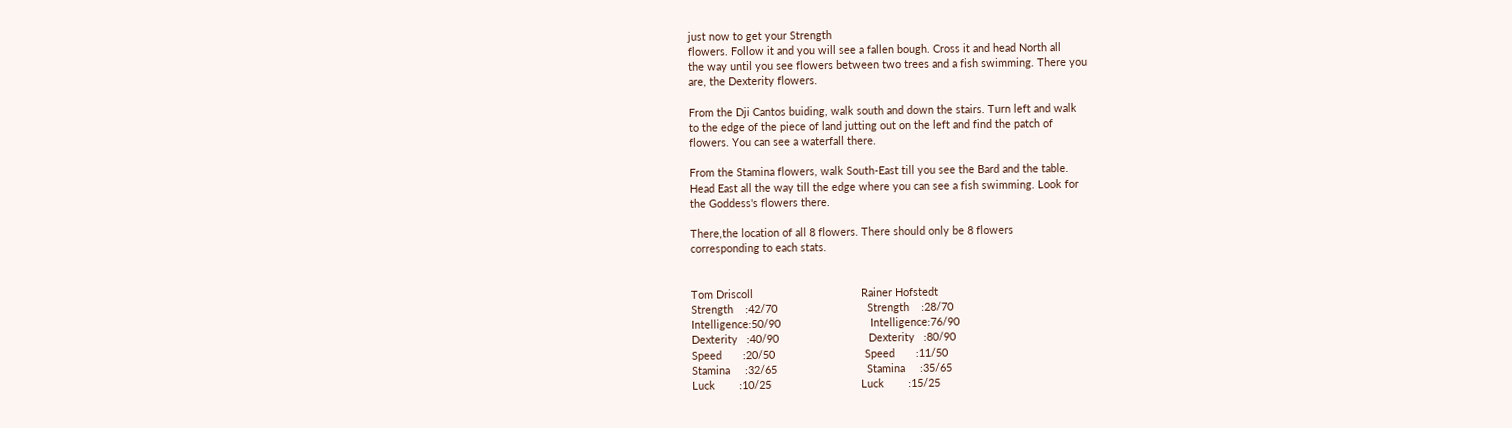just now to get your Strength
flowers. Follow it and you will see a fallen bough. Cross it and head North all
the way until you see flowers between two trees and a fish swimming. There you
are, the Dexterity flowers.

From the Dji Cantos buiding, walk south and down the stairs. Turn left and walk
to the edge of the piece of land jutting out on the left and find the patch of
flowers. You can see a waterfall there.

From the Stamina flowers, walk South-East till you see the Bard and the table.
Head East all the way till the edge where you can see a fish swimming. Look for
the Goddess's flowers there.

There,the location of all 8 flowers. There should only be 8 flowers
corresponding to each stats.


Tom Driscoll                                    Rainer Hofstedt
Strength    :42/70                              Strength    :28/70
Intelligence:50/90                              Intelligence:76/90
Dexterity   :40/90                              Dexterity   :80/90
Speed       :20/50                              Speed       :11/50
Stamina     :32/65                              Stamina     :35/65
Luck        :10/25                              Luck        :15/25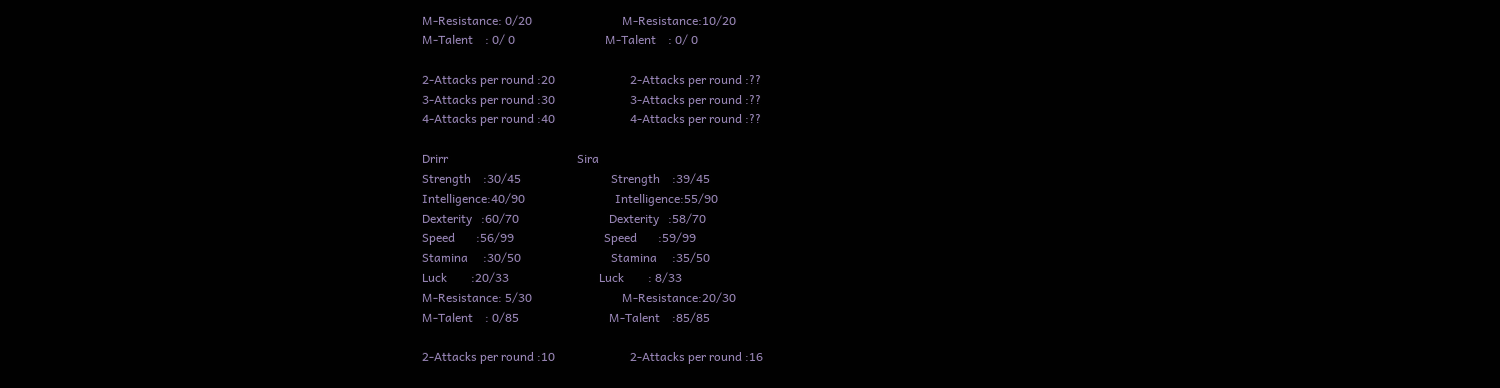M-Resistance: 0/20                              M-Resistance:10/20
M-Talent    : 0/ 0                              M-Talent    : 0/ 0

2-Attacks per round :20                         2-Attacks per round :??
3-Attacks per round :30                         3-Attacks per round :??
4-Attacks per round :40                         4-Attacks per round :??

Drirr                                           Sira
Strength    :30/45                              Strength    :39/45
Intelligence:40/90                              Intelligence:55/90
Dexterity   :60/70                              Dexterity   :58/70
Speed       :56/99                              Speed       :59/99
Stamina     :30/50                              Stamina     :35/50
Luck        :20/33                              Luck        : 8/33
M-Resistance: 5/30                              M-Resistance:20/30
M-Talent    : 0/85                              M-Talent    :85/85

2-Attacks per round :10                         2-Attacks per round :16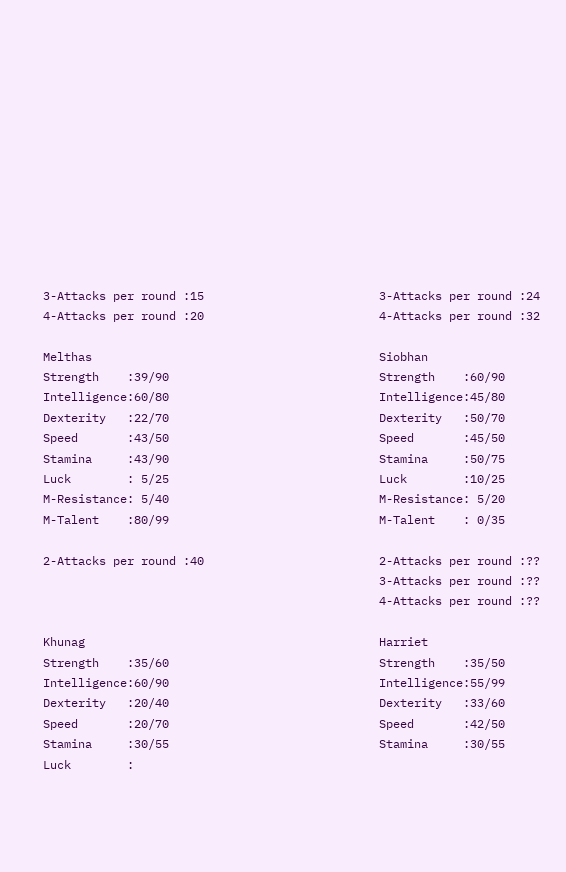3-Attacks per round :15                         3-Attacks per round :24
4-Attacks per round :20                         4-Attacks per round :32

Melthas                                         Siobhan
Strength    :39/90                              Strength    :60/90
Intelligence:60/80                              Intelligence:45/80
Dexterity   :22/70                              Dexterity   :50/70
Speed       :43/50                              Speed       :45/50
Stamina     :43/90                              Stamina     :50/75
Luck        : 5/25                              Luck        :10/25
M-Resistance: 5/40                              M-Resistance: 5/20
M-Talent    :80/99                              M-Talent    : 0/35

2-Attacks per round :40                         2-Attacks per round :??
                                                3-Attacks per round :??
                                                4-Attacks per round :??

Khunag                                          Harriet
Strength    :35/60                              Strength    :35/50
Intelligence:60/90                              Intelligence:55/99
Dexterity   :20/40                              Dexterity   :33/60
Speed       :20/70                              Speed       :42/50
Stamina     :30/55                              Stamina     :30/55
Luck        :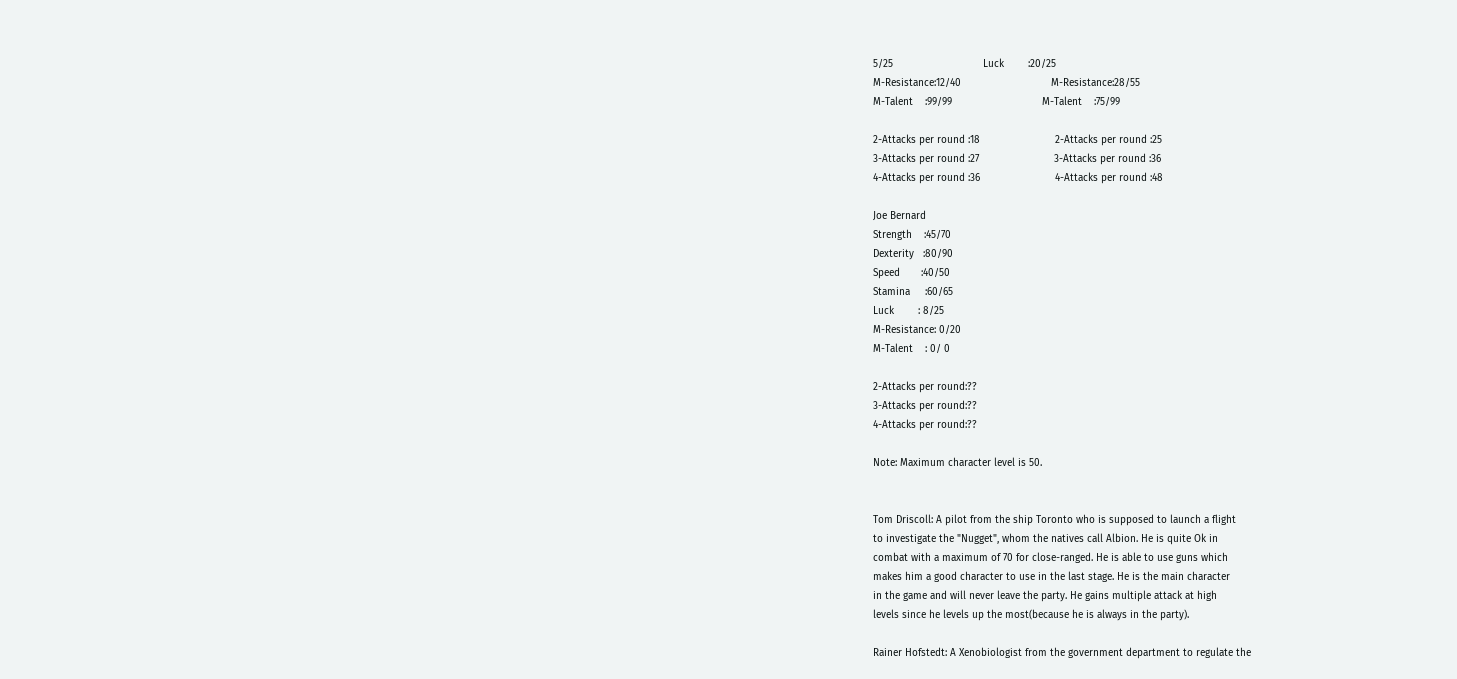5/25                              Luck        :20/25
M-Resistance:12/40                              M-Resistance:28/55
M-Talent    :99/99                              M-Talent    :75/99

2-Attacks per round :18                         2-Attacks per round :25
3-Attacks per round :27                         3-Attacks per round :36
4-Attacks per round :36                         4-Attacks per round :48

Joe Bernard
Strength    :45/70
Dexterity   :80/90
Speed       :40/50
Stamina     :60/65
Luck        : 8/25
M-Resistance: 0/20
M-Talent    : 0/ 0

2-Attacks per round:??
3-Attacks per round:??
4-Attacks per round:??

Note: Maximum character level is 50.


Tom Driscoll: A pilot from the ship Toronto who is supposed to launch a flight
to investigate the "Nugget", whom the natives call Albion. He is quite Ok in
combat with a maximum of 70 for close-ranged. He is able to use guns which
makes him a good character to use in the last stage. He is the main character
in the game and will never leave the party. He gains multiple attack at high
levels since he levels up the most(because he is always in the party).

Rainer Hofstedt: A Xenobiologist from the government department to regulate the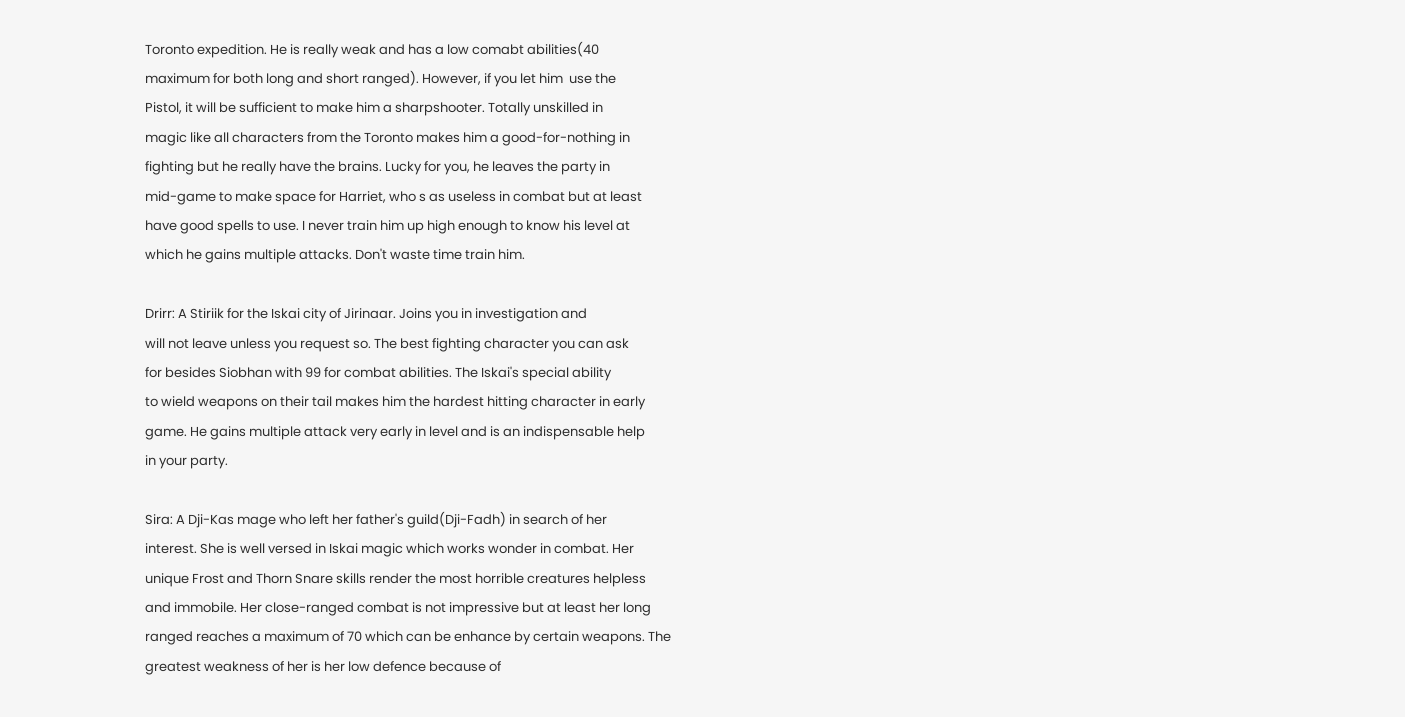Toronto expedition. He is really weak and has a low comabt abilities(40
maximum for both long and short ranged). However, if you let him  use the
Pistol, it will be sufficient to make him a sharpshooter. Totally unskilled in
magic like all characters from the Toronto makes him a good-for-nothing in
fighting but he really have the brains. Lucky for you, he leaves the party in
mid-game to make space for Harriet, who s as useless in combat but at least
have good spells to use. I never train him up high enough to know his level at
which he gains multiple attacks. Don't waste time train him.

Drirr: A Stiriik for the Iskai city of Jirinaar. Joins you in investigation and
will not leave unless you request so. The best fighting character you can ask
for besides Siobhan with 99 for combat abilities. The Iskai's special ability
to wield weapons on their tail makes him the hardest hitting character in early
game. He gains multiple attack very early in level and is an indispensable help
in your party.

Sira: A Dji-Kas mage who left her father's guild(Dji-Fadh) in search of her
interest. She is well versed in Iskai magic which works wonder in combat. Her
unique Frost and Thorn Snare skills render the most horrible creatures helpless
and immobile. Her close-ranged combat is not impressive but at least her long
ranged reaches a maximum of 70 which can be enhance by certain weapons. The
greatest weakness of her is her low defence because of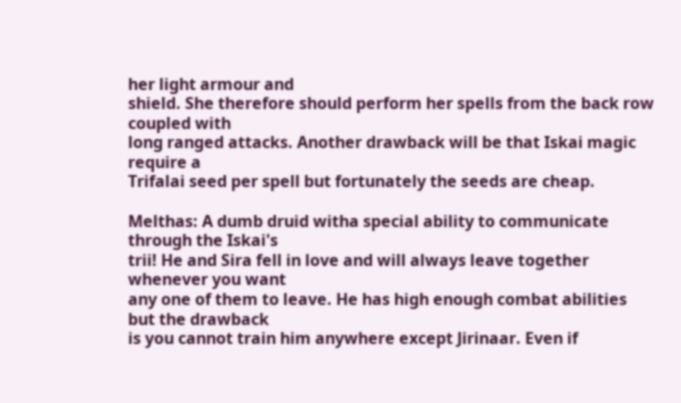her light armour and
shield. She therefore should perform her spells from the back row coupled with
long ranged attacks. Another drawback will be that Iskai magic require a
Trifalai seed per spell but fortunately the seeds are cheap.

Melthas: A dumb druid witha special ability to communicate through the Iskai's
trii! He and Sira fell in love and will always leave together whenever you want
any one of them to leave. He has high enough combat abilities but the drawback
is you cannot train him anywhere except Jirinaar. Even if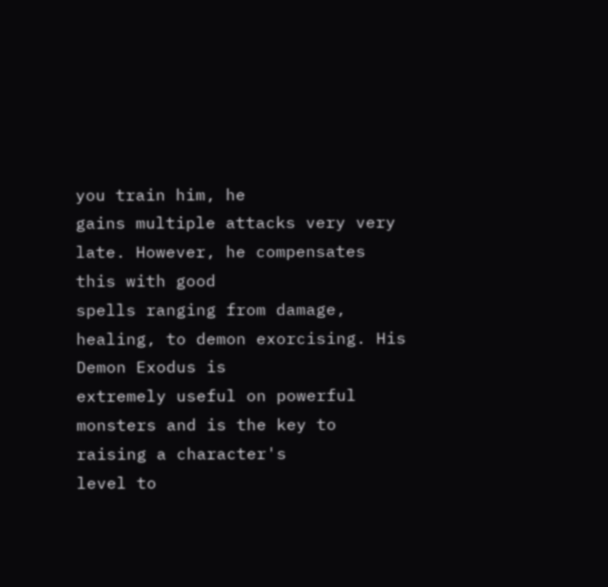you train him, he
gains multiple attacks very very late. However, he compensates this with good
spells ranging from damage, healing, to demon exorcising. His Demon Exodus is
extremely useful on powerful monsters and is the key to raising a character's
level to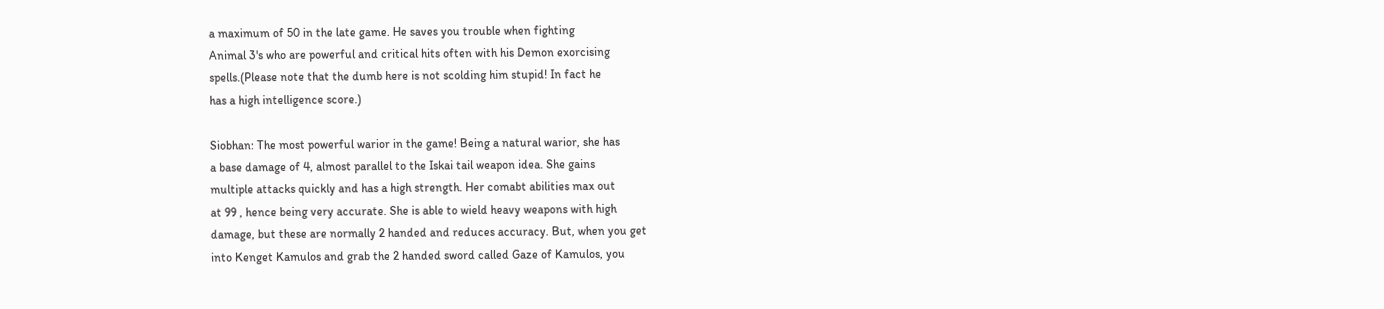a maximum of 50 in the late game. He saves you trouble when fighting
Animal 3's who are powerful and critical hits often with his Demon exorcising
spells.(Please note that the dumb here is not scolding him stupid! In fact he
has a high intelligence score.)

Siobhan: The most powerful warior in the game! Being a natural warior, she has
a base damage of 4, almost parallel to the Iskai tail weapon idea. She gains
multiple attacks quickly and has a high strength. Her comabt abilities max out
at 99 , hence being very accurate. She is able to wield heavy weapons with high
damage, but these are normally 2 handed and reduces accuracy. But, when you get
into Kenget Kamulos and grab the 2 handed sword called Gaze of Kamulos, you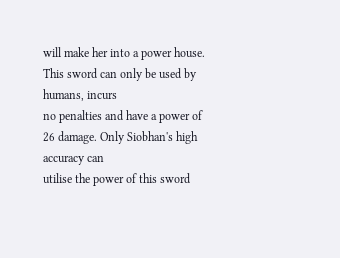will make her into a power house. This sword can only be used by humans, incurs
no penalties and have a power of 26 damage. Only Siobhan's high accuracy can
utilise the power of this sword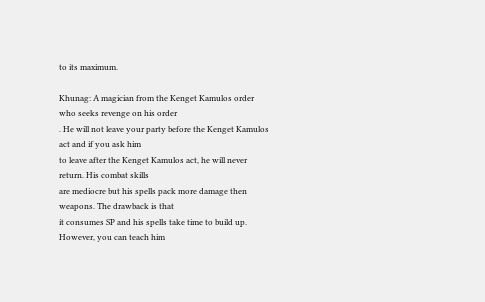to its maximum.

Khunag: A magician from the Kenget Kamulos order who seeks revenge on his order
. He will not leave your party before the Kenget Kamulos act and if you ask him
to leave after the Kenget Kamulos act, he will never return. His combat skills
are mediocre but his spells pack more damage then weapons. The drawback is that
it consumes SP and his spells take time to build up. However, you can teach him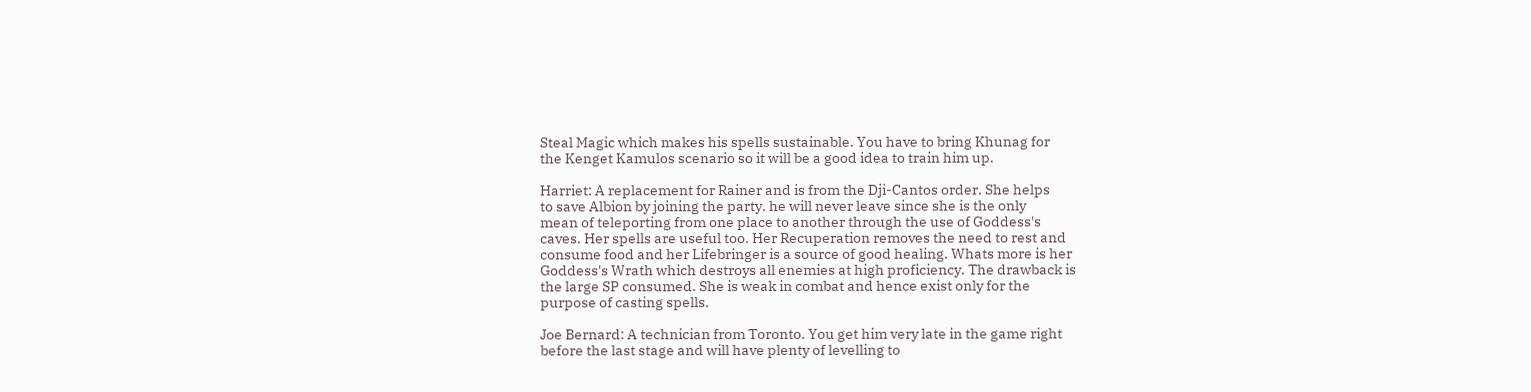Steal Magic which makes his spells sustainable. You have to bring Khunag for
the Kenget Kamulos scenario so it will be a good idea to train him up.

Harriet: A replacement for Rainer and is from the Dji-Cantos order. She helps
to save Albion by joining the party. he will never leave since she is the only
mean of teleporting from one place to another through the use of Goddess's
caves. Her spells are useful too. Her Recuperation removes the need to rest and
consume food and her Lifebringer is a source of good healing. Whats more is her
Goddess's Wrath which destroys all enemies at high proficiency. The drawback is
the large SP consumed. She is weak in combat and hence exist only for the
purpose of casting spells.

Joe Bernard: A technician from Toronto. You get him very late in the game right
before the last stage and will have plenty of levelling to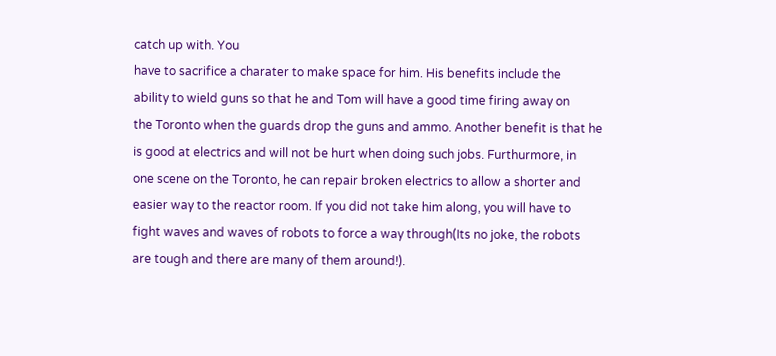catch up with. You
have to sacrifice a charater to make space for him. His benefits include the
ability to wield guns so that he and Tom will have a good time firing away on
the Toronto when the guards drop the guns and ammo. Another benefit is that he
is good at electrics and will not be hurt when doing such jobs. Furthurmore, in
one scene on the Toronto, he can repair broken electrics to allow a shorter and
easier way to the reactor room. If you did not take him along, you will have to
fight waves and waves of robots to force a way through(Its no joke, the robots
are tough and there are many of them around!).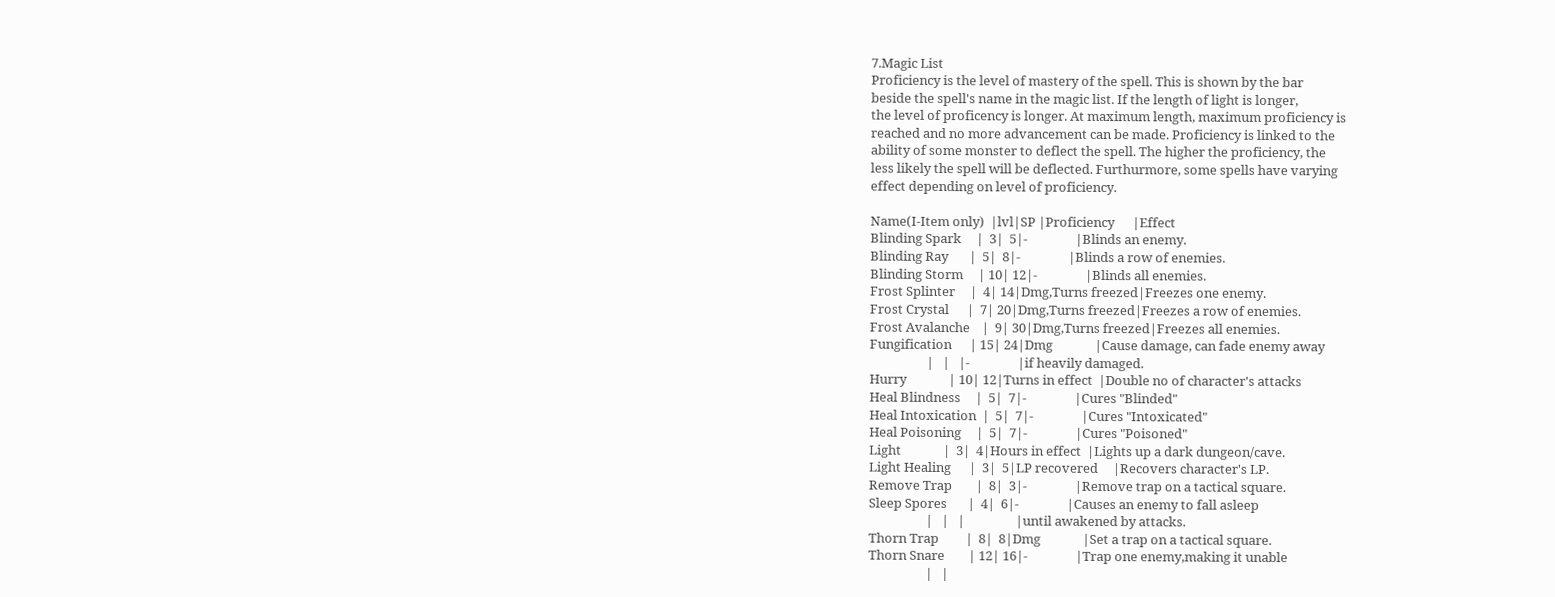7.Magic List
Proficiency is the level of mastery of the spell. This is shown by the bar
beside the spell's name in the magic list. If the length of light is longer,
the level of proficency is longer. At maximum length, maximum proficiency is
reached and no more advancement can be made. Proficiency is linked to the
ability of some monster to deflect the spell. The higher the proficiency, the
less likely the spell will be deflected. Furthurmore, some spells have varying
effect depending on level of proficiency.

Name(I-Item only)  |lvl|SP |Proficiency      |Effect
Blinding Spark     |  3|  5|-                |Blinds an enemy.
Blinding Ray       |  5|  8|-                |Blinds a row of enemies.
Blinding Storm     | 10| 12|-                |Blinds all enemies.
Frost Splinter     |  4| 14|Dmg,Turns freezed|Freezes one enemy.
Frost Crystal      |  7| 20|Dmg,Turns freezed|Freezes a row of enemies.
Frost Avalanche    |  9| 30|Dmg,Turns freezed|Freezes all enemies.
Fungification      | 15| 24|Dmg              |Cause damage, can fade enemy away
                   |   |   |-                |if heavily damaged.
Hurry              | 10| 12|Turns in effect  |Double no of character's attacks
Heal Blindness     |  5|  7|-                |Cures "Blinded"
Heal Intoxication  |  5|  7|-                |Cures "Intoxicated"
Heal Poisoning     |  5|  7|-                |Cures "Poisoned"
Light              |  3|  4|Hours in effect  |Lights up a dark dungeon/cave.
Light Healing      |  3|  5|LP recovered     |Recovers character's LP.
Remove Trap        |  8|  3|-                |Remove trap on a tactical square.
Sleep Spores       |  4|  6|-                |Causes an enemy to fall asleep
                   |   |   |                 |until awakened by attacks.
Thorn Trap         |  8|  8|Dmg              |Set a trap on a tactical square.
Thorn Snare        | 12| 16|-                |Trap one enemy,making it unable
                   |   |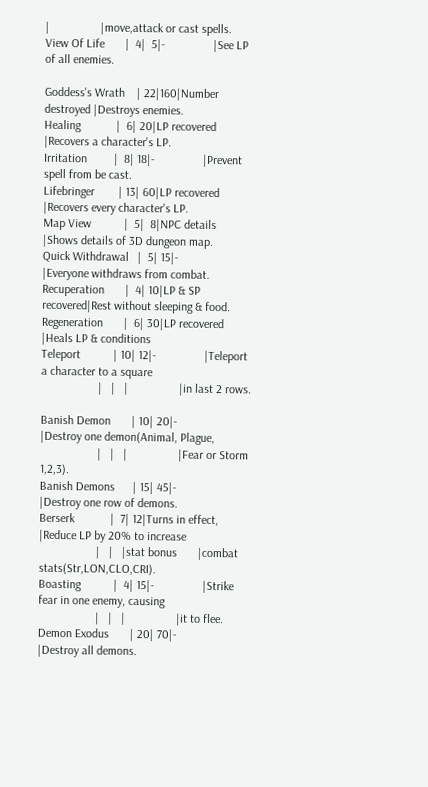|                 |move,attack or cast spells.
View Of Life       |  4|  5|-                |See LP of all enemies.

Goddess's Wrath    | 22|160|Number destroyed |Destroys enemies.
Healing            |  6| 20|LP recovered     |Recovers a character's LP.
Irritation         |  8| 18|-                |Prevent spell from be cast.
Lifebringer        | 13| 60|LP recovered     |Recovers every character's LP.
Map View           |  5|  8|NPC details      |Shows details of 3D dungeon map.
Quick Withdrawal   |  5| 15|-                |Everyone withdraws from combat.
Recuperation       |  4| 10|LP & SP recovered|Rest without sleeping & food.
Regeneration       |  6| 30|LP recovered     |Heals LP & conditions
Teleport           | 10| 12|-                |Teleport a character to a square
                   |   |   |                 |in last 2 rows.

Banish Demon       | 10| 20|-                |Destroy one demon(Animal, Plague,
                   |   |   |                 |Fear or Storm 1,2,3).
Banish Demons      | 15| 45|-                |Destroy one row of demons.
Berserk            |  7| 12|Turns in effect, |Reduce LP by 20% to increase
                   |   |   |stat bonus       |combat stats(Str,LON,CLO,CRI).
Boasting           |  4| 15|-                |Strike fear in one enemy, causing
                   |   |   |                 |it to flee.
Demon Exodus       | 20| 70|-                |Destroy all demons.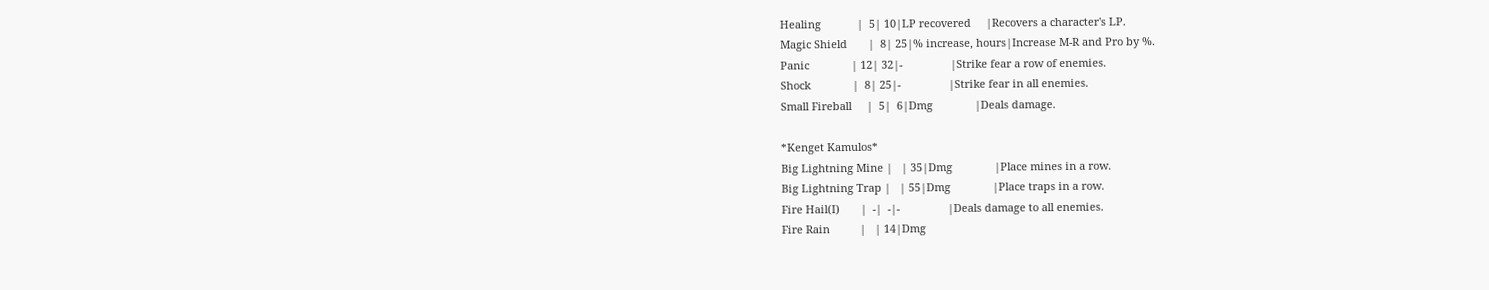Healing            |  5| 10|LP recovered     |Recovers a character's LP.
Magic Shield       |  8| 25|% increase, hours|Increase M-R and Pro by %.
Panic              | 12| 32|-                |Strike fear a row of enemies.
Shock              |  8| 25|-                |Strike fear in all enemies.
Small Fireball     |  5|  6|Dmg              |Deals damage.

*Kenget Kamulos*
Big Lightning Mine |   | 35|Dmg              |Place mines in a row.
Big Lightning Trap |   | 55|Dmg              |Place traps in a row.
Fire Hail(I)       |  -|  -|-                |Deals damage to all enemies.
Fire Rain          |   | 14|Dmg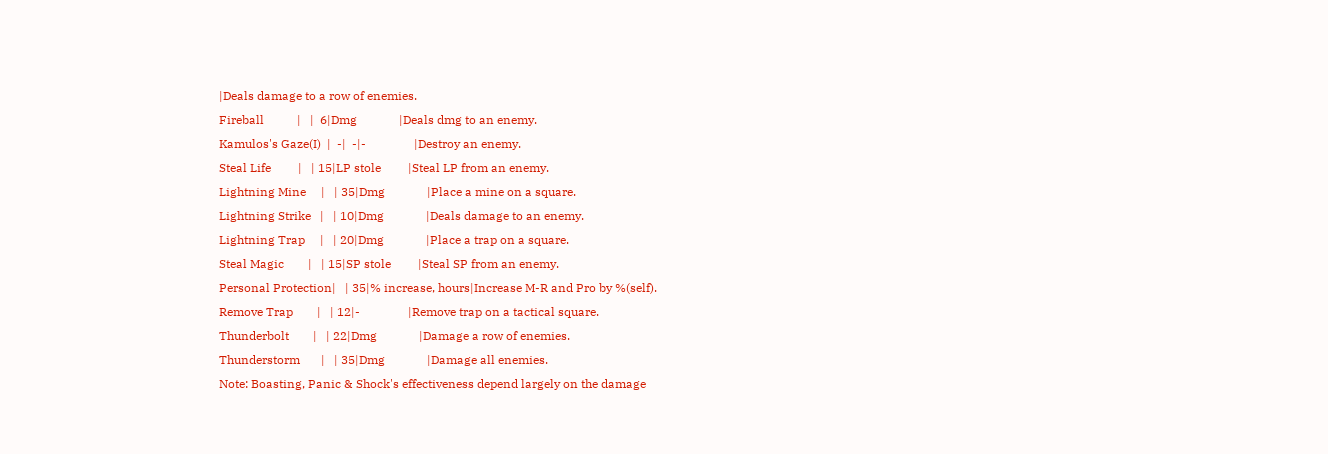|Deals damage to a row of enemies.
Fireball           |   |  6|Dmg              |Deals dmg to an enemy.
Kamulos's Gaze(I)  |  -|  -|-                |Destroy an enemy.
Steal Life         |   | 15|LP stole         |Steal LP from an enemy.
Lightning Mine     |   | 35|Dmg              |Place a mine on a square.
Lightning Strike   |   | 10|Dmg              |Deals damage to an enemy.
Lightning Trap     |   | 20|Dmg              |Place a trap on a square.
Steal Magic        |   | 15|SP stole         |Steal SP from an enemy.
Personal Protection|   | 35|% increase, hours|Increase M-R and Pro by %(self).
Remove Trap        |   | 12|-                |Remove trap on a tactical square.
Thunderbolt        |   | 22|Dmg              |Damage a row of enemies.
Thunderstorm       |   | 35|Dmg              |Damage all enemies.
Note: Boasting, Panic & Shock's effectiveness depend largely on the damage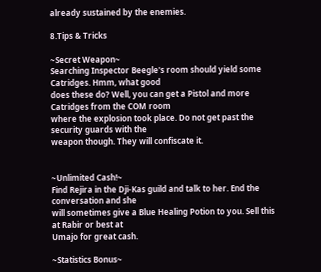already sustained by the enemies.

8.Tips & Tricks

~Secret Weapon~
Searching Inspector Beegle's room should yield some Catridges. Hmm, what good
does these do? Well, you can get a Pistol and more Catridges from the COM room
where the explosion took place. Do not get past the security guards with the
weapon though. They will confiscate it.


~Unlimited Cash!~
Find Rejira in the Dji-Kas guild and talk to her. End the conversation and she
will sometimes give a Blue Healing Potion to you. Sell this at Rabir or best at
Umajo for great cash.

~Statistics Bonus~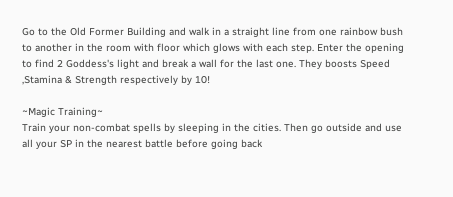Go to the Old Former Building and walk in a straight line from one rainbow bush
to another in the room with floor which glows with each step. Enter the opening
to find 2 Goddess's light and break a wall for the last one. They boosts Speed
,Stamina & Strength respectively by 10!

~Magic Training~
Train your non-combat spells by sleeping in the cities. Then go outside and use
all your SP in the nearest battle before going back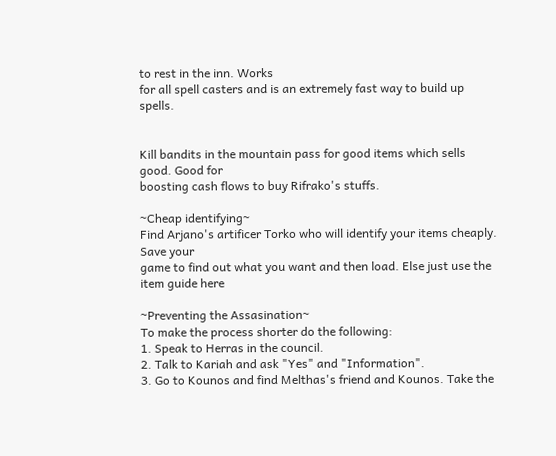to rest in the inn. Works
for all spell casters and is an extremely fast way to build up spells.


Kill bandits in the mountain pass for good items which sells good. Good for
boosting cash flows to buy Rifrako's stuffs.

~Cheap identifying~
Find Arjano's artificer Torko who will identify your items cheaply. Save your
game to find out what you want and then load. Else just use the item guide here

~Preventing the Assasination~
To make the process shorter do the following:
1. Speak to Herras in the council.
2. Talk to Kariah and ask "Yes" and "Information".
3. Go to Kounos and find Melthas's friend and Kounos. Take the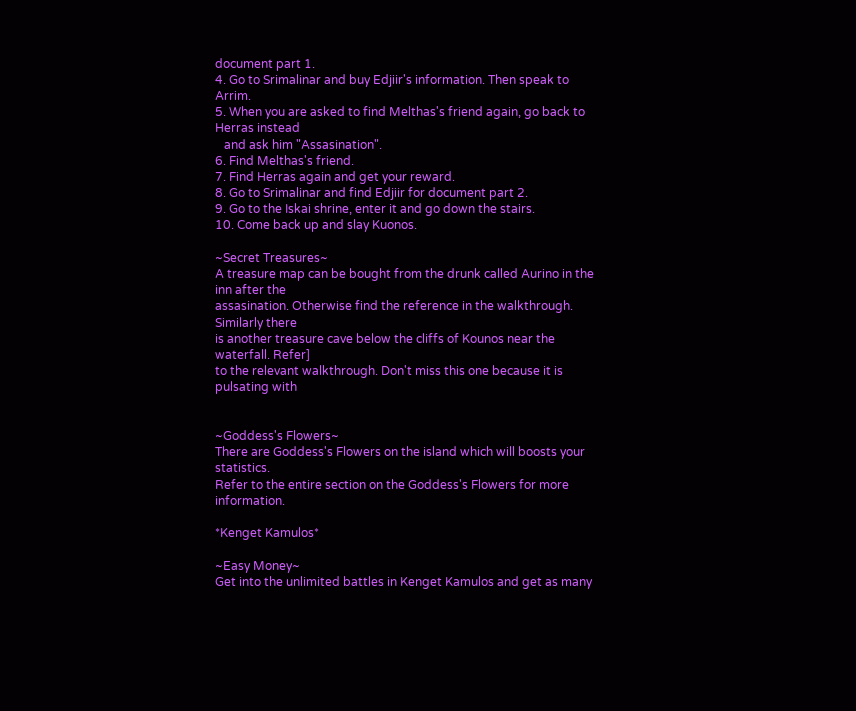document part 1.
4. Go to Srimalinar and buy Edjiir's information. Then speak to Arrim.
5. When you are asked to find Melthas's friend again, go back to Herras instead
   and ask him "Assasination".
6. Find Melthas's friend.
7. Find Herras again and get your reward.
8. Go to Srimalinar and find Edjiir for document part 2.
9. Go to the Iskai shrine, enter it and go down the stairs.
10. Come back up and slay Kuonos.

~Secret Treasures~
A treasure map can be bought from the drunk called Aurino in the inn after the
assasination. Otherwise find the reference in the walkthrough. Similarly there
is another treasure cave below the cliffs of Kounos near the waterfall. Refer]
to the relevant walkthrough. Don't miss this one because it is pulsating with


~Goddess's Flowers~
There are Goddess's Flowers on the island which will boosts your statistics.
Refer to the entire section on the Goddess's Flowers for more information.

*Kenget Kamulos*

~Easy Money~
Get into the unlimited battles in Kenget Kamulos and get as many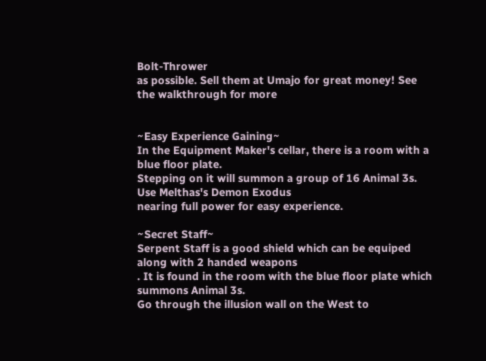Bolt-Thrower
as possible. Sell them at Umajo for great money! See the walkthrough for more


~Easy Experience Gaining~
In the Equipment Maker's cellar, there is a room with a blue floor plate.
Stepping on it will summon a group of 16 Animal 3s. Use Melthas's Demon Exodus
nearing full power for easy experience.

~Secret Staff~
Serpent Staff is a good shield which can be equiped along with 2 handed weapons
. It is found in the room with the blue floor plate which summons Animal 3s.
Go through the illusion wall on the West to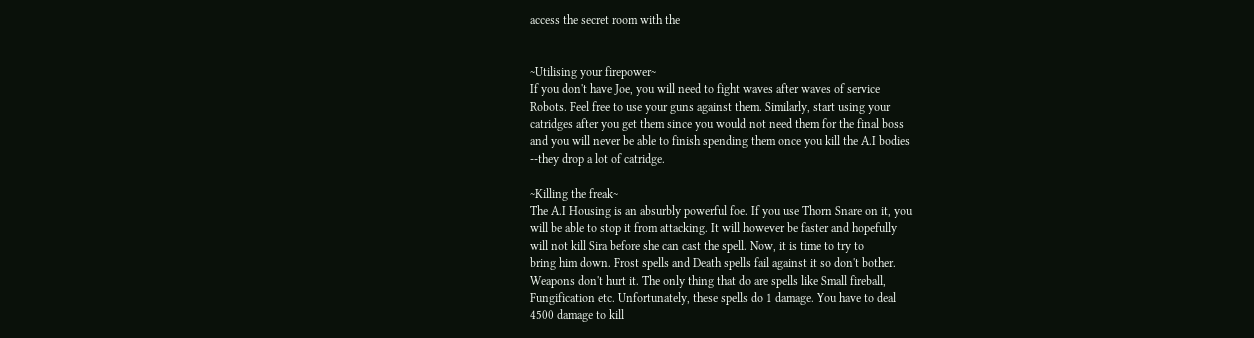access the secret room with the


~Utilising your firepower~
If you don't have Joe, you will need to fight waves after waves of service
Robots. Feel free to use your guns against them. Similarly, start using your
catridges after you get them since you would not need them for the final boss
and you will never be able to finish spending them once you kill the A.I bodies
--they drop a lot of catridge.

~Killing the freak~
The A.I Housing is an absurbly powerful foe. If you use Thorn Snare on it, you
will be able to stop it from attacking. It will however be faster and hopefully
will not kill Sira before she can cast the spell. Now, it is time to try to
bring him down. Frost spells and Death spells fail against it so don't bother.
Weapons don't hurt it. The only thing that do are spells like Small fireball,
Fungification etc. Unfortunately, these spells do 1 damage. You have to deal
4500 damage to kill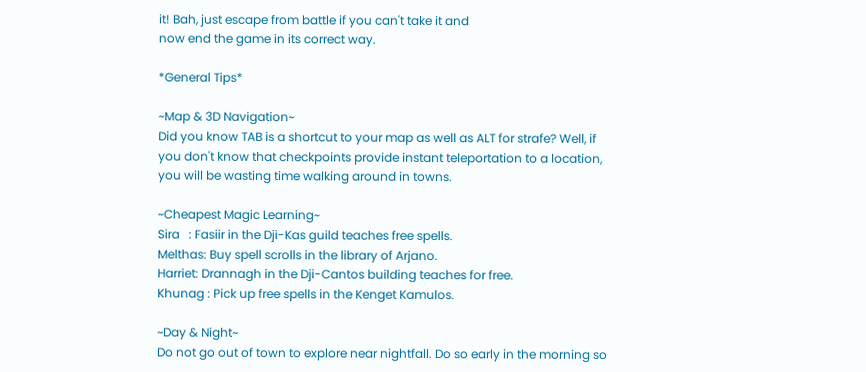it! Bah, just escape from battle if you can't take it and
now end the game in its correct way.

*General Tips*

~Map & 3D Navigation~
Did you know TAB is a shortcut to your map as well as ALT for strafe? Well, if
you don't know that checkpoints provide instant teleportation to a location,
you will be wasting time walking around in towns.

~Cheapest Magic Learning~
Sira   : Fasiir in the Dji-Kas guild teaches free spells.
Melthas: Buy spell scrolls in the library of Arjano.
Harriet: Drannagh in the Dji-Cantos building teaches for free.
Khunag : Pick up free spells in the Kenget Kamulos.

~Day & Night~
Do not go out of town to explore near nightfall. Do so early in the morning so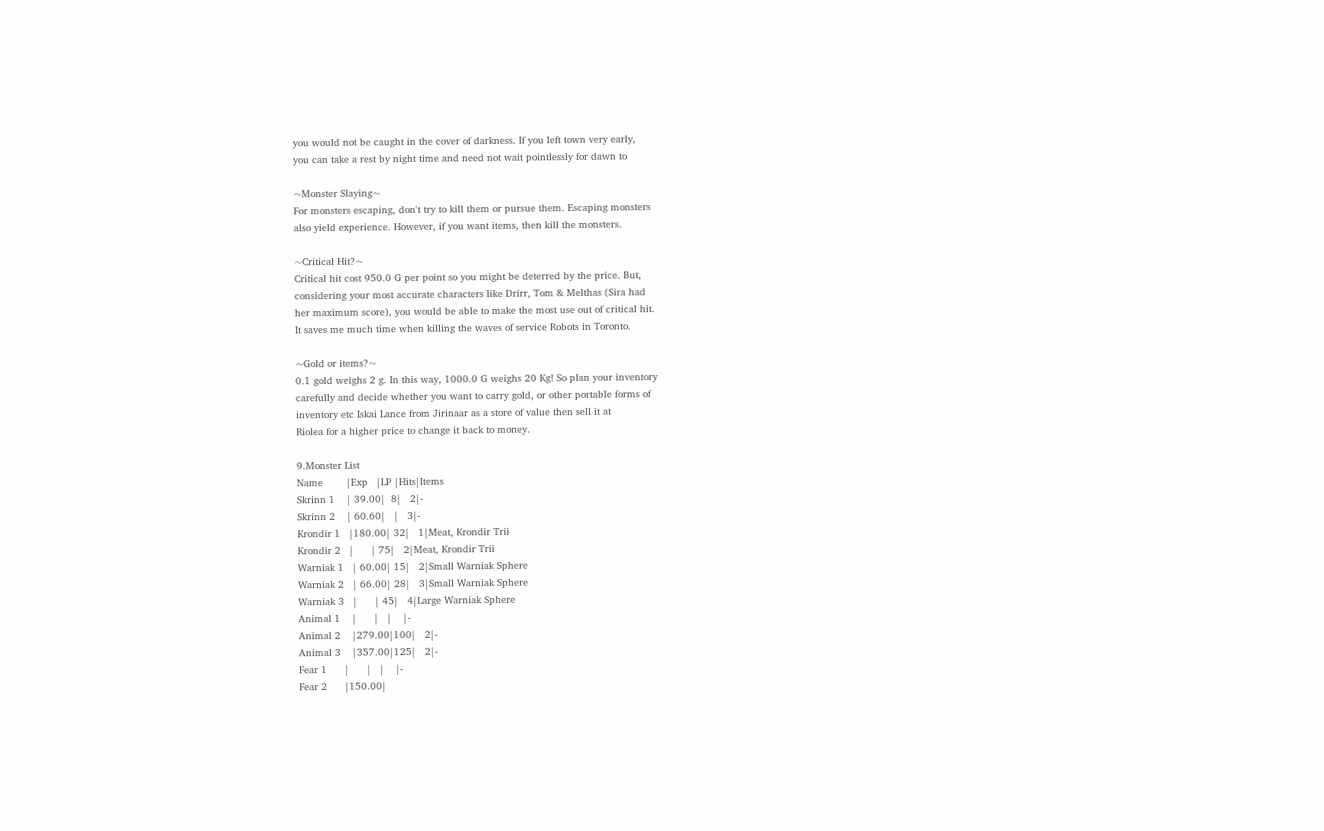you would not be caught in the cover of darkness. If you left town very early,
you can take a rest by night time and need not wait pointlessly for dawn to

~Monster Slaying~
For monsters escaping, don't try to kill them or pursue them. Escaping monsters
also yield experience. However, if you want items, then kill the monsters.

~Critical Hit?~
Critical hit cost 950.0 G per point so you might be deterred by the price. But,
considering your most accurate characters like Drirr, Tom & Melthas (Sira had
her maximum score), you would be able to make the most use out of critical hit.
It saves me much time when killing the waves of service Robots in Toronto.

~Gold or items?~
0.1 gold weighs 2 g. In this way, 1000.0 G weighs 20 Kg! So plan your inventory
carefully and decide whether you want to carry gold, or other portable forms of
inventory etc Iskai Lance from Jirinaar as a store of value then sell it at
Riolea for a higher price to change it back to money.

9.Monster List
Name        |Exp   |LP |Hits|Items
Skrinn 1    | 39.00|  8|   2|-
Skrinn 2    | 60.60|   |   3|-
Krondir 1   |180.00| 32|   1|Meat, Krondir Trii
Krondir 2   |      | 75|   2|Meat, Krondir Trii
Warniak 1   | 60.00| 15|   2|Small Warniak Sphere
Warniak 2   | 66.00| 28|   3|Small Warniak Sphere
Warniak 3   |      | 45|   4|Large Warniak Sphere
Animal 1    |      |   |    |-
Animal 2    |279.00|100|   2|-
Animal 3    |357.00|125|   2|-
Fear 1      |      |   |    |-
Fear 2      |150.00|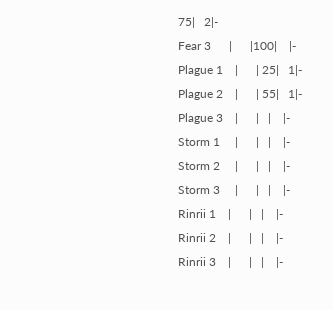75|   2|-
Fear 3      |      |100|    |-
Plague 1    |      | 25|   1|-
Plague 2    |      | 55|   1|-
Plague 3    |      |   |    |-
Storm 1     |      |   |    |-
Storm 2     |      |   |    |-
Storm 3     |      |   |    |-
Rinrii 1    |      |   |    |-
Rinrii 2    |      |   |    |-
Rinrii 3    |      |   |    |-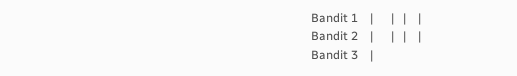Bandit 1    |      |   |    |
Bandit 2    |      |   |    |
Bandit 3    |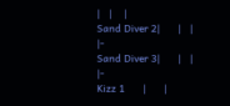|   |    |
Sand Diver 2|      |   |    |-
Sand Diver 3|      |   |    |-
Kizz 1      |      |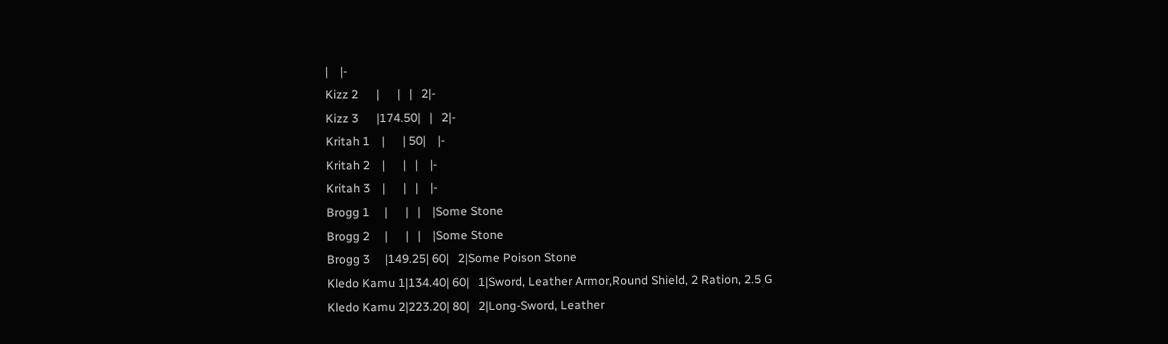|    |-
Kizz 2      |      |   |   2|-
Kizz 3      |174.50|   |   2|-
Kritah 1    |      | 50|    |-
Kritah 2    |      |   |    |-
Kritah 3    |      |   |    |-
Brogg 1     |      |   |    |Some Stone
Brogg 2     |      |   |    |Some Stone
Brogg 3     |149.25| 60|   2|Some Poison Stone
Kledo Kamu 1|134.40| 60|   1|Sword, Leather Armor,Round Shield, 2 Ration, 2.5 G
Kledo Kamu 2|223.20| 80|   2|Long-Sword, Leather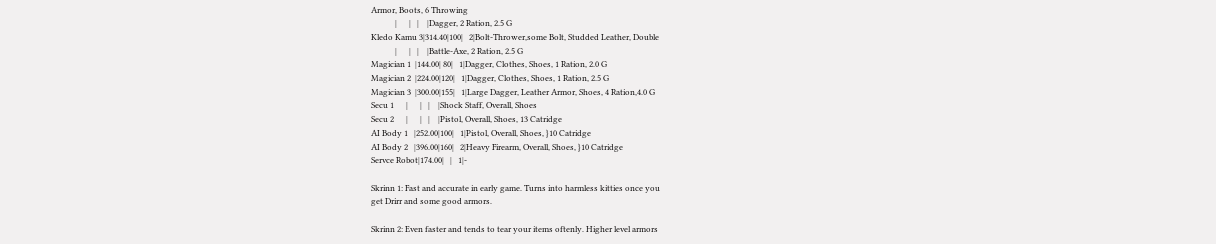Armor, Boots, 6 Throwing
            |      |   |    |Dagger, 2 Ration, 2.5 G
Kledo Kamu 3|314.40|100|   2|Bolt-Thrower,some Bolt, Studded Leather, Double
            |      |   |    |Battle-Axe, 2 Ration, 2.5 G
Magician 1  |144.00| 80|   1|Dagger, Clothes, Shoes, 1 Ration, 2.0 G
Magician 2  |224.00|120|   1|Dagger, Clothes, Shoes, 1 Ration, 2.5 G
Magician 3  |300.00|155|   1|Large Dagger, Leather Armor, Shoes, 4 Ration,4.0 G
Secu 1      |      |   |    |Shock Staff, Overall, Shoes
Secu 2      |      |   |    |Pistol, Overall, Shoes, 13 Catridge
AI Body 1   |252.00|100|   1|Pistol, Overall, Shoes, }10 Catridge
AI Body 2   |396.00|160|   2|Heavy Firearm, Overall, Shoes, }10 Catridge
Servce Robot|174.00|   |   1|-

Skrinn 1: Fast and accurate in early game. Turns into harmless kitties once you
get Drirr and some good armors.

Skrinn 2: Even faster and tends to tear your items oftenly. Higher level armors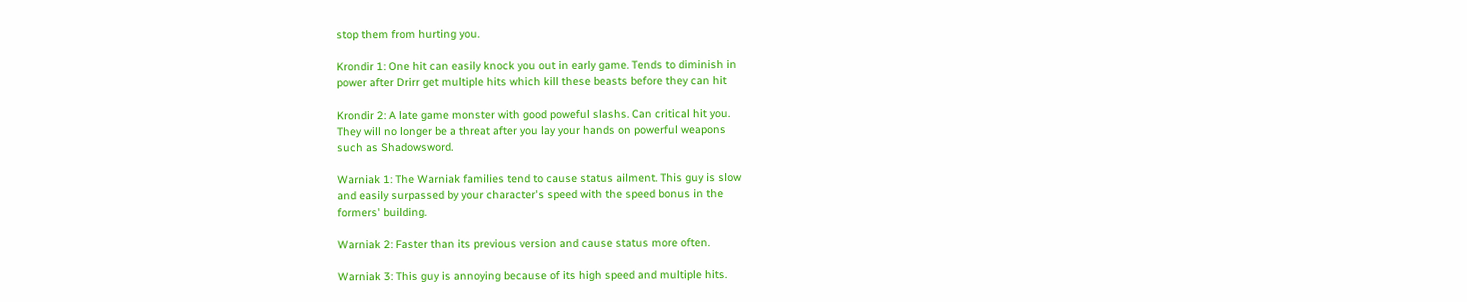stop them from hurting you.

Krondir 1: One hit can easily knock you out in early game. Tends to diminish in
power after Drirr get multiple hits which kill these beasts before they can hit

Krondir 2: A late game monster with good poweful slashs. Can critical hit you.
They will no longer be a threat after you lay your hands on powerful weapons
such as Shadowsword.

Warniak 1: The Warniak families tend to cause status ailment. This guy is slow
and easily surpassed by your character's speed with the speed bonus in the
formers' building.

Warniak 2: Faster than its previous version and cause status more often.

Warniak 3: This guy is annoying because of its high speed and multiple hits.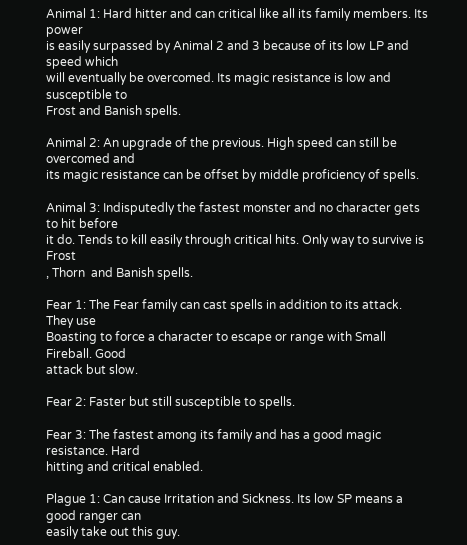Animal 1: Hard hitter and can critical like all its family members. Its power
is easily surpassed by Animal 2 and 3 because of its low LP and speed which
will eventually be overcomed. Its magic resistance is low and susceptible to
Frost and Banish spells.

Animal 2: An upgrade of the previous. High speed can still be overcomed and
its magic resistance can be offset by middle proficiency of spells.

Animal 3: Indisputedly the fastest monster and no character gets to hit before
it do. Tends to kill easily through critical hits. Only way to survive is Frost
, Thorn  and Banish spells.

Fear 1: The Fear family can cast spells in addition to its attack. They use
Boasting to force a character to escape or range with Small Fireball. Good
attack but slow.

Fear 2: Faster but still susceptible to spells.

Fear 3: The fastest among its family and has a good magic resistance. Hard
hitting and critical enabled.

Plague 1: Can cause Irritation and Sickness. Its low SP means a good ranger can
easily take out this guy.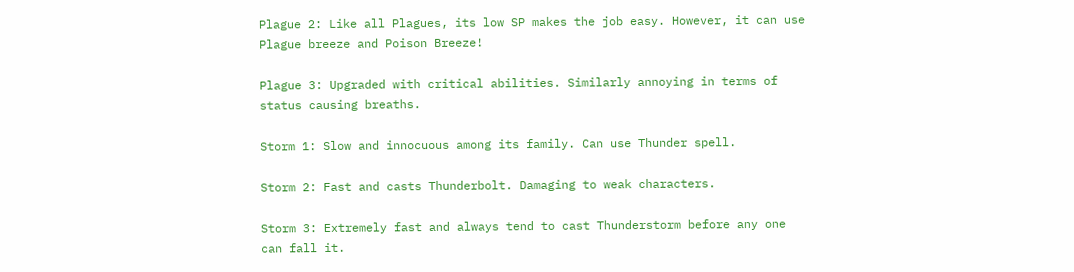Plague 2: Like all Plagues, its low SP makes the job easy. However, it can use
Plague breeze and Poison Breeze!

Plague 3: Upgraded with critical abilities. Similarly annoying in terms of
status causing breaths.

Storm 1: Slow and innocuous among its family. Can use Thunder spell.

Storm 2: Fast and casts Thunderbolt. Damaging to weak characters.

Storm 3: Extremely fast and always tend to cast Thunderstorm before any one
can fall it.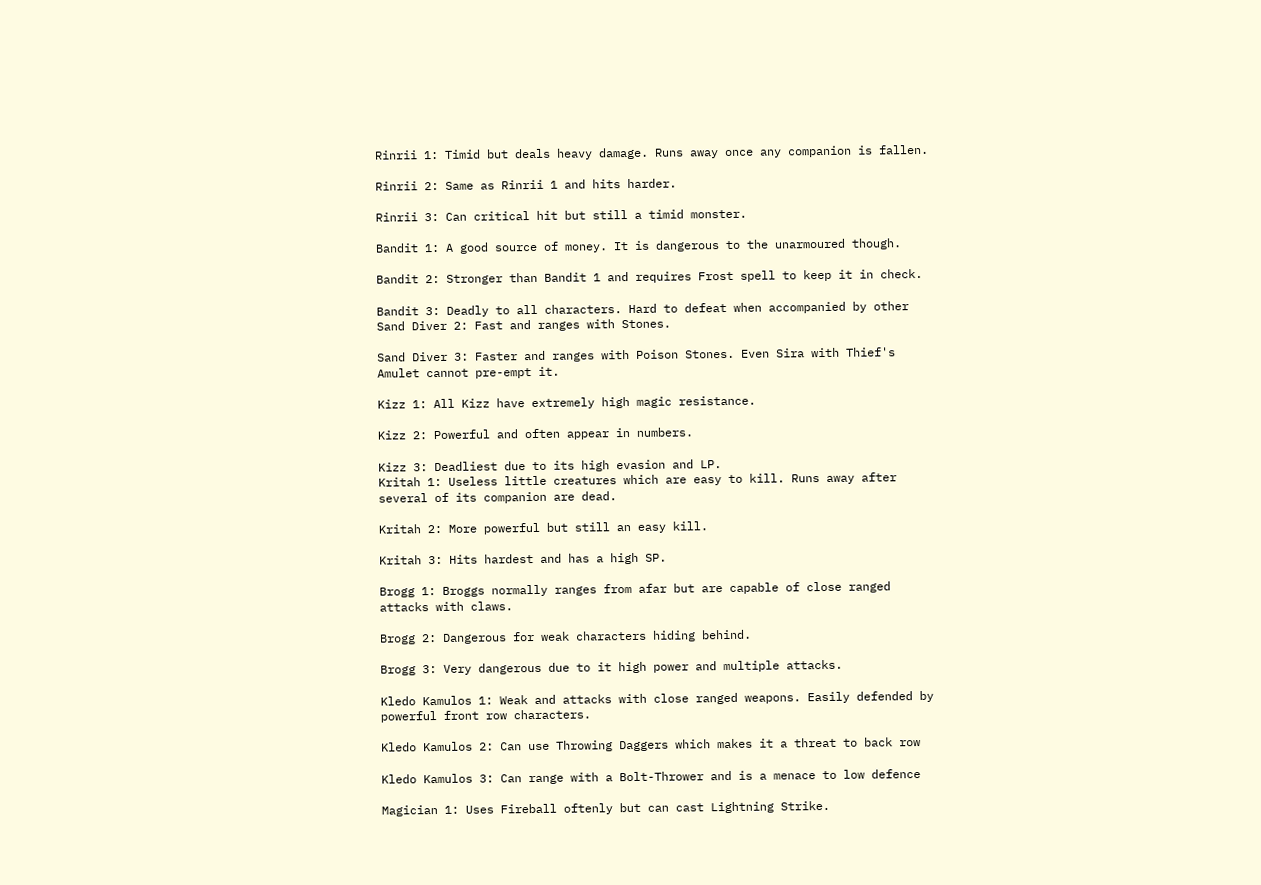Rinrii 1: Timid but deals heavy damage. Runs away once any companion is fallen.

Rinrii 2: Same as Rinrii 1 and hits harder.

Rinrii 3: Can critical hit but still a timid monster.

Bandit 1: A good source of money. It is dangerous to the unarmoured though.

Bandit 2: Stronger than Bandit 1 and requires Frost spell to keep it in check.

Bandit 3: Deadly to all characters. Hard to defeat when accompanied by other
Sand Diver 2: Fast and ranges with Stones.

Sand Diver 3: Faster and ranges with Poison Stones. Even Sira with Thief's
Amulet cannot pre-empt it.

Kizz 1: All Kizz have extremely high magic resistance.

Kizz 2: Powerful and often appear in numbers.

Kizz 3: Deadliest due to its high evasion and LP.
Kritah 1: Useless little creatures which are easy to kill. Runs away after
several of its companion are dead.

Kritah 2: More powerful but still an easy kill.

Kritah 3: Hits hardest and has a high SP.

Brogg 1: Broggs normally ranges from afar but are capable of close ranged
attacks with claws.

Brogg 2: Dangerous for weak characters hiding behind.

Brogg 3: Very dangerous due to it high power and multiple attacks.

Kledo Kamulos 1: Weak and attacks with close ranged weapons. Easily defended by
powerful front row characters.

Kledo Kamulos 2: Can use Throwing Daggers which makes it a threat to back row

Kledo Kamulos 3: Can range with a Bolt-Thrower and is a menace to low defence

Magician 1: Uses Fireball oftenly but can cast Lightning Strike.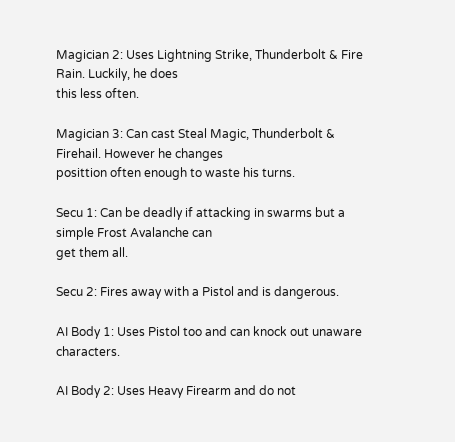Magician 2: Uses Lightning Strike, Thunderbolt & Fire Rain. Luckily, he does
this less often.

Magician 3: Can cast Steal Magic, Thunderbolt & Firehail. However he changes
posittion often enough to waste his turns.

Secu 1: Can be deadly if attacking in swarms but a simple Frost Avalanche can
get them all.

Secu 2: Fires away with a Pistol and is dangerous.

AI Body 1: Uses Pistol too and can knock out unaware characters.

AI Body 2: Uses Heavy Firearm and do not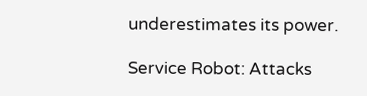underestimates its power.

Service Robot: Attacks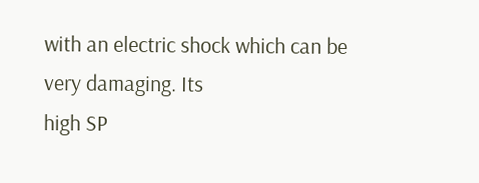with an electric shock which can be very damaging. Its
high SP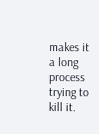makes it a long process trying to kill it.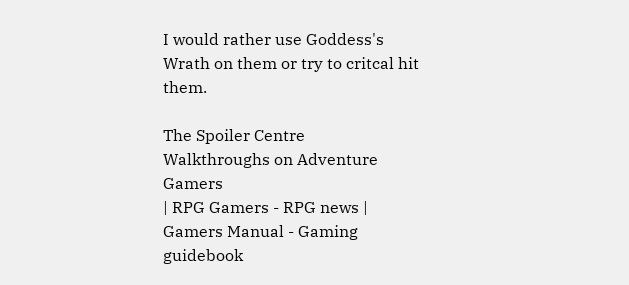I would rather use Goddess's
Wrath on them or try to critcal hit them.

The Spoiler Centre
Walkthroughs on Adventure Gamers
| RPG Gamers - RPG news | Gamers Manual - Gaming guidebook